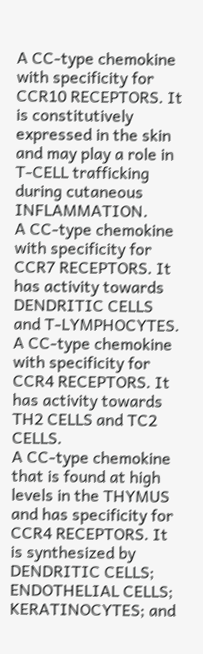A CC-type chemokine with specificity for CCR10 RECEPTORS. It is constitutively expressed in the skin and may play a role in T-CELL trafficking during cutaneous INFLAMMATION.
A CC-type chemokine with specificity for CCR7 RECEPTORS. It has activity towards DENDRITIC CELLS and T-LYMPHOCYTES.
A CC-type chemokine with specificity for CCR4 RECEPTORS. It has activity towards TH2 CELLS and TC2 CELLS.
A CC-type chemokine that is found at high levels in the THYMUS and has specificity for CCR4 RECEPTORS. It is synthesized by DENDRITIC CELLS; ENDOTHELIAL CELLS; KERATINOCYTES; and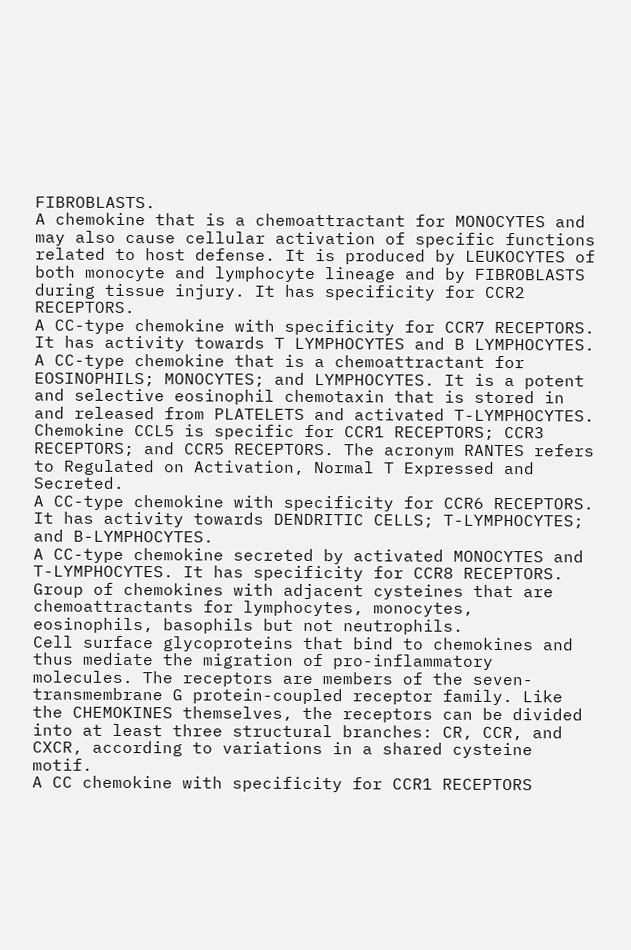FIBROBLASTS.
A chemokine that is a chemoattractant for MONOCYTES and may also cause cellular activation of specific functions related to host defense. It is produced by LEUKOCYTES of both monocyte and lymphocyte lineage and by FIBROBLASTS during tissue injury. It has specificity for CCR2 RECEPTORS.
A CC-type chemokine with specificity for CCR7 RECEPTORS. It has activity towards T LYMPHOCYTES and B LYMPHOCYTES.
A CC-type chemokine that is a chemoattractant for EOSINOPHILS; MONOCYTES; and LYMPHOCYTES. It is a potent and selective eosinophil chemotaxin that is stored in and released from PLATELETS and activated T-LYMPHOCYTES. Chemokine CCL5 is specific for CCR1 RECEPTORS; CCR3 RECEPTORS; and CCR5 RECEPTORS. The acronym RANTES refers to Regulated on Activation, Normal T Expressed and Secreted.
A CC-type chemokine with specificity for CCR6 RECEPTORS. It has activity towards DENDRITIC CELLS; T-LYMPHOCYTES; and B-LYMPHOCYTES.
A CC-type chemokine secreted by activated MONOCYTES and T-LYMPHOCYTES. It has specificity for CCR8 RECEPTORS.
Group of chemokines with adjacent cysteines that are chemoattractants for lymphocytes, monocytes, eosinophils, basophils but not neutrophils.
Cell surface glycoproteins that bind to chemokines and thus mediate the migration of pro-inflammatory molecules. The receptors are members of the seven-transmembrane G protein-coupled receptor family. Like the CHEMOKINES themselves, the receptors can be divided into at least three structural branches: CR, CCR, and CXCR, according to variations in a shared cysteine motif.
A CC chemokine with specificity for CCR1 RECEPTORS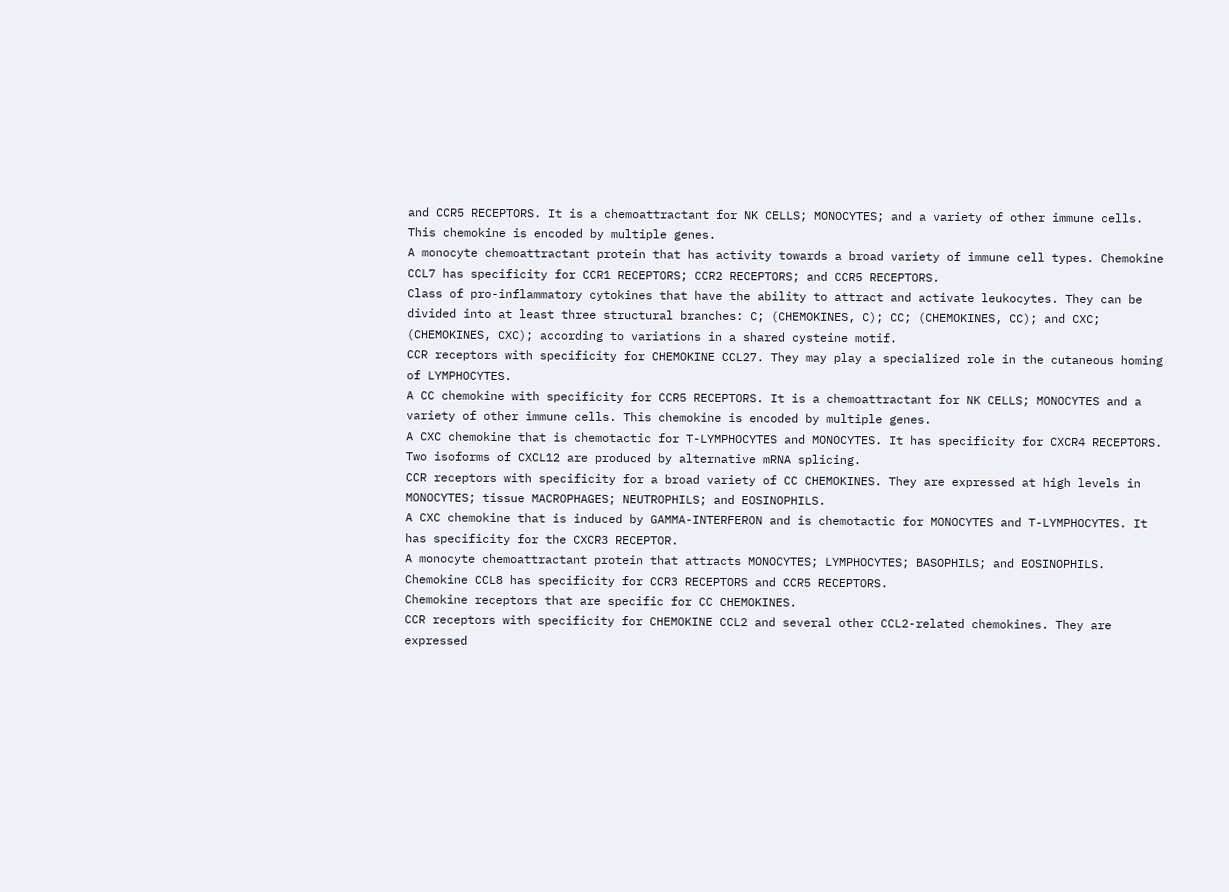and CCR5 RECEPTORS. It is a chemoattractant for NK CELLS; MONOCYTES; and a variety of other immune cells. This chemokine is encoded by multiple genes.
A monocyte chemoattractant protein that has activity towards a broad variety of immune cell types. Chemokine CCL7 has specificity for CCR1 RECEPTORS; CCR2 RECEPTORS; and CCR5 RECEPTORS.
Class of pro-inflammatory cytokines that have the ability to attract and activate leukocytes. They can be divided into at least three structural branches: C; (CHEMOKINES, C); CC; (CHEMOKINES, CC); and CXC; (CHEMOKINES, CXC); according to variations in a shared cysteine motif.
CCR receptors with specificity for CHEMOKINE CCL27. They may play a specialized role in the cutaneous homing of LYMPHOCYTES.
A CC chemokine with specificity for CCR5 RECEPTORS. It is a chemoattractant for NK CELLS; MONOCYTES and a variety of other immune cells. This chemokine is encoded by multiple genes.
A CXC chemokine that is chemotactic for T-LYMPHOCYTES and MONOCYTES. It has specificity for CXCR4 RECEPTORS. Two isoforms of CXCL12 are produced by alternative mRNA splicing.
CCR receptors with specificity for a broad variety of CC CHEMOKINES. They are expressed at high levels in MONOCYTES; tissue MACROPHAGES; NEUTROPHILS; and EOSINOPHILS.
A CXC chemokine that is induced by GAMMA-INTERFERON and is chemotactic for MONOCYTES and T-LYMPHOCYTES. It has specificity for the CXCR3 RECEPTOR.
A monocyte chemoattractant protein that attracts MONOCYTES; LYMPHOCYTES; BASOPHILS; and EOSINOPHILS. Chemokine CCL8 has specificity for CCR3 RECEPTORS and CCR5 RECEPTORS.
Chemokine receptors that are specific for CC CHEMOKINES.
CCR receptors with specificity for CHEMOKINE CCL2 and several other CCL2-related chemokines. They are expressed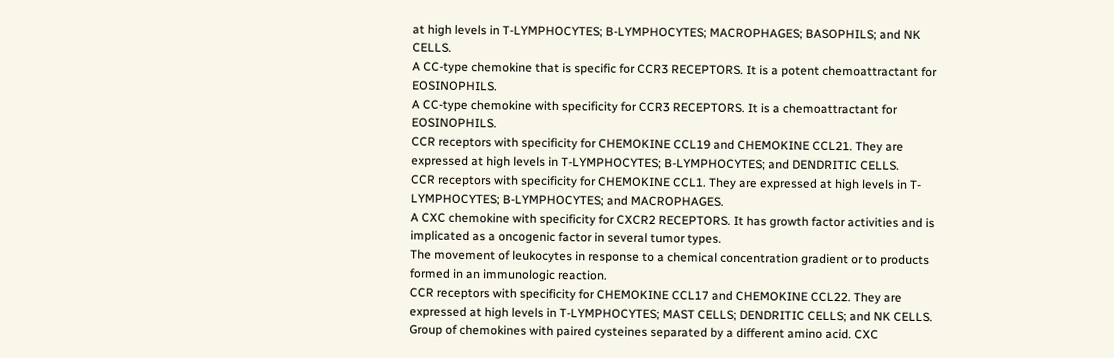at high levels in T-LYMPHOCYTES; B-LYMPHOCYTES; MACROPHAGES; BASOPHILS; and NK CELLS.
A CC-type chemokine that is specific for CCR3 RECEPTORS. It is a potent chemoattractant for EOSINOPHILS.
A CC-type chemokine with specificity for CCR3 RECEPTORS. It is a chemoattractant for EOSINOPHILS.
CCR receptors with specificity for CHEMOKINE CCL19 and CHEMOKINE CCL21. They are expressed at high levels in T-LYMPHOCYTES; B-LYMPHOCYTES; and DENDRITIC CELLS.
CCR receptors with specificity for CHEMOKINE CCL1. They are expressed at high levels in T-LYMPHOCYTES; B-LYMPHOCYTES; and MACROPHAGES.
A CXC chemokine with specificity for CXCR2 RECEPTORS. It has growth factor activities and is implicated as a oncogenic factor in several tumor types.
The movement of leukocytes in response to a chemical concentration gradient or to products formed in an immunologic reaction.
CCR receptors with specificity for CHEMOKINE CCL17 and CHEMOKINE CCL22. They are expressed at high levels in T-LYMPHOCYTES; MAST CELLS; DENDRITIC CELLS; and NK CELLS.
Group of chemokines with paired cysteines separated by a different amino acid. CXC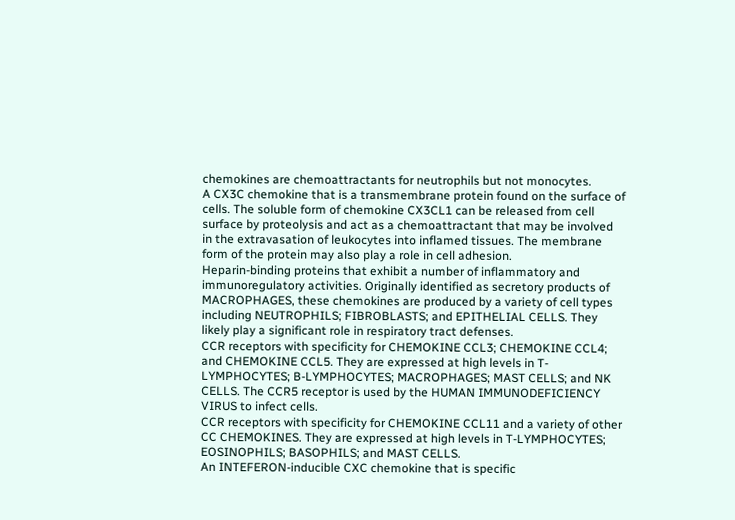chemokines are chemoattractants for neutrophils but not monocytes.
A CX3C chemokine that is a transmembrane protein found on the surface of cells. The soluble form of chemokine CX3CL1 can be released from cell surface by proteolysis and act as a chemoattractant that may be involved in the extravasation of leukocytes into inflamed tissues. The membrane form of the protein may also play a role in cell adhesion.
Heparin-binding proteins that exhibit a number of inflammatory and immunoregulatory activities. Originally identified as secretory products of MACROPHAGES, these chemokines are produced by a variety of cell types including NEUTROPHILS; FIBROBLASTS; and EPITHELIAL CELLS. They likely play a significant role in respiratory tract defenses.
CCR receptors with specificity for CHEMOKINE CCL3; CHEMOKINE CCL4; and CHEMOKINE CCL5. They are expressed at high levels in T-LYMPHOCYTES; B-LYMPHOCYTES; MACROPHAGES; MAST CELLS; and NK CELLS. The CCR5 receptor is used by the HUMAN IMMUNODEFICIENCY VIRUS to infect cells.
CCR receptors with specificity for CHEMOKINE CCL11 and a variety of other CC CHEMOKINES. They are expressed at high levels in T-LYMPHOCYTES; EOSINOPHILS; BASOPHILS; and MAST CELLS.
An INTEFERON-inducible CXC chemokine that is specific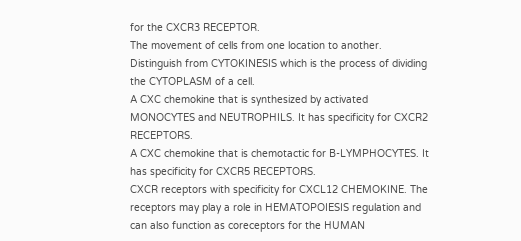for the CXCR3 RECEPTOR.
The movement of cells from one location to another. Distinguish from CYTOKINESIS which is the process of dividing the CYTOPLASM of a cell.
A CXC chemokine that is synthesized by activated MONOCYTES and NEUTROPHILS. It has specificity for CXCR2 RECEPTORS.
A CXC chemokine that is chemotactic for B-LYMPHOCYTES. It has specificity for CXCR5 RECEPTORS.
CXCR receptors with specificity for CXCL12 CHEMOKINE. The receptors may play a role in HEMATOPOIESIS regulation and can also function as coreceptors for the HUMAN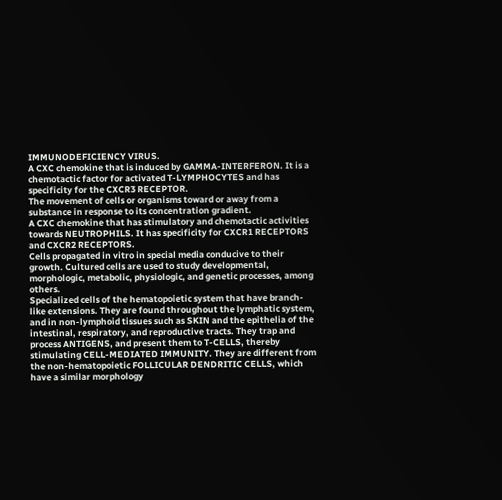IMMUNODEFICIENCY VIRUS.
A CXC chemokine that is induced by GAMMA-INTERFERON. It is a chemotactic factor for activated T-LYMPHOCYTES and has specificity for the CXCR3 RECEPTOR.
The movement of cells or organisms toward or away from a substance in response to its concentration gradient.
A CXC chemokine that has stimulatory and chemotactic activities towards NEUTROPHILS. It has specificity for CXCR1 RECEPTORS and CXCR2 RECEPTORS.
Cells propagated in vitro in special media conducive to their growth. Cultured cells are used to study developmental, morphologic, metabolic, physiologic, and genetic processes, among others.
Specialized cells of the hematopoietic system that have branch-like extensions. They are found throughout the lymphatic system, and in non-lymphoid tissues such as SKIN and the epithelia of the intestinal, respiratory, and reproductive tracts. They trap and process ANTIGENS, and present them to T-CELLS, thereby stimulating CELL-MEDIATED IMMUNITY. They are different from the non-hematopoietic FOLLICULAR DENDRITIC CELLS, which have a similar morphology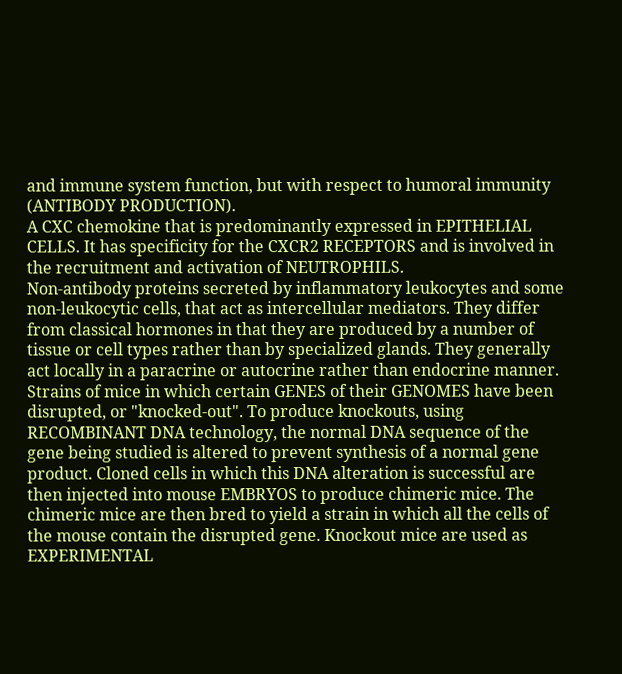and immune system function, but with respect to humoral immunity (ANTIBODY PRODUCTION).
A CXC chemokine that is predominantly expressed in EPITHELIAL CELLS. It has specificity for the CXCR2 RECEPTORS and is involved in the recruitment and activation of NEUTROPHILS.
Non-antibody proteins secreted by inflammatory leukocytes and some non-leukocytic cells, that act as intercellular mediators. They differ from classical hormones in that they are produced by a number of tissue or cell types rather than by specialized glands. They generally act locally in a paracrine or autocrine rather than endocrine manner.
Strains of mice in which certain GENES of their GENOMES have been disrupted, or "knocked-out". To produce knockouts, using RECOMBINANT DNA technology, the normal DNA sequence of the gene being studied is altered to prevent synthesis of a normal gene product. Cloned cells in which this DNA alteration is successful are then injected into mouse EMBRYOS to produce chimeric mice. The chimeric mice are then bred to yield a strain in which all the cells of the mouse contain the disrupted gene. Knockout mice are used as EXPERIMENTAL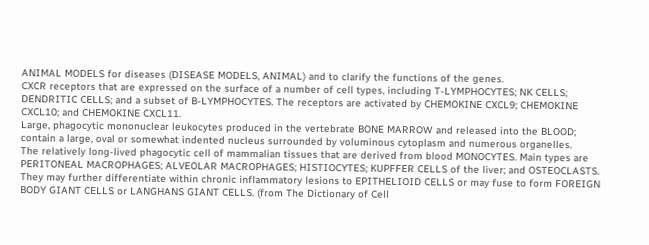ANIMAL MODELS for diseases (DISEASE MODELS, ANIMAL) and to clarify the functions of the genes.
CXCR receptors that are expressed on the surface of a number of cell types, including T-LYMPHOCYTES; NK CELLS; DENDRITIC CELLS; and a subset of B-LYMPHOCYTES. The receptors are activated by CHEMOKINE CXCL9; CHEMOKINE CXCL10; and CHEMOKINE CXCL11.
Large, phagocytic mononuclear leukocytes produced in the vertebrate BONE MARROW and released into the BLOOD; contain a large, oval or somewhat indented nucleus surrounded by voluminous cytoplasm and numerous organelles.
The relatively long-lived phagocytic cell of mammalian tissues that are derived from blood MONOCYTES. Main types are PERITONEAL MACROPHAGES; ALVEOLAR MACROPHAGES; HISTIOCYTES; KUPFFER CELLS of the liver; and OSTEOCLASTS. They may further differentiate within chronic inflammatory lesions to EPITHELIOID CELLS or may fuse to form FOREIGN BODY GIANT CELLS or LANGHANS GIANT CELLS. (from The Dictionary of Cell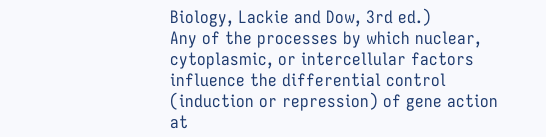Biology, Lackie and Dow, 3rd ed.)
Any of the processes by which nuclear, cytoplasmic, or intercellular factors influence the differential control (induction or repression) of gene action at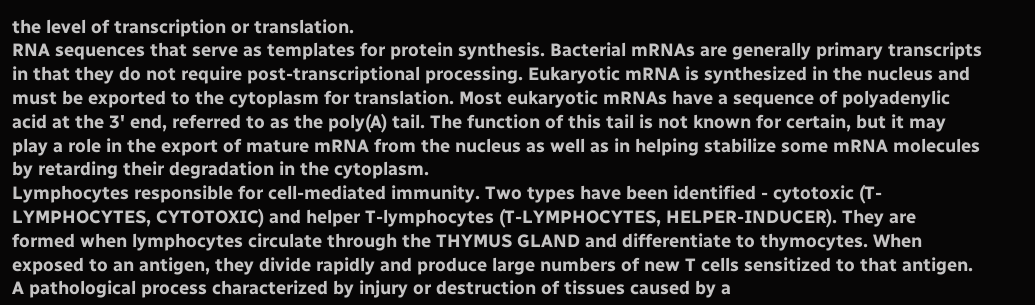the level of transcription or translation.
RNA sequences that serve as templates for protein synthesis. Bacterial mRNAs are generally primary transcripts in that they do not require post-transcriptional processing. Eukaryotic mRNA is synthesized in the nucleus and must be exported to the cytoplasm for translation. Most eukaryotic mRNAs have a sequence of polyadenylic acid at the 3' end, referred to as the poly(A) tail. The function of this tail is not known for certain, but it may play a role in the export of mature mRNA from the nucleus as well as in helping stabilize some mRNA molecules by retarding their degradation in the cytoplasm.
Lymphocytes responsible for cell-mediated immunity. Two types have been identified - cytotoxic (T-LYMPHOCYTES, CYTOTOXIC) and helper T-lymphocytes (T-LYMPHOCYTES, HELPER-INDUCER). They are formed when lymphocytes circulate through the THYMUS GLAND and differentiate to thymocytes. When exposed to an antigen, they divide rapidly and produce large numbers of new T cells sensitized to that antigen.
A pathological process characterized by injury or destruction of tissues caused by a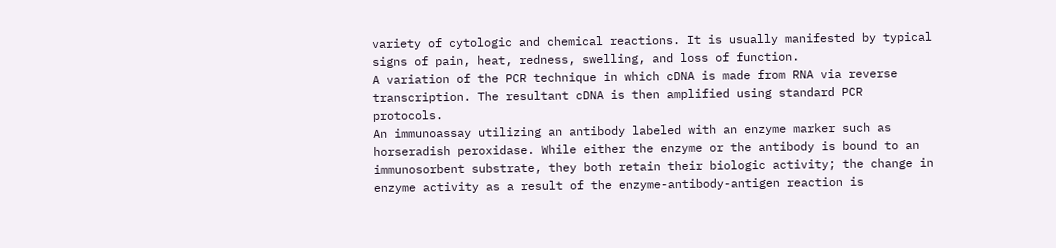variety of cytologic and chemical reactions. It is usually manifested by typical signs of pain, heat, redness, swelling, and loss of function.
A variation of the PCR technique in which cDNA is made from RNA via reverse transcription. The resultant cDNA is then amplified using standard PCR protocols.
An immunoassay utilizing an antibody labeled with an enzyme marker such as horseradish peroxidase. While either the enzyme or the antibody is bound to an immunosorbent substrate, they both retain their biologic activity; the change in enzyme activity as a result of the enzyme-antibody-antigen reaction is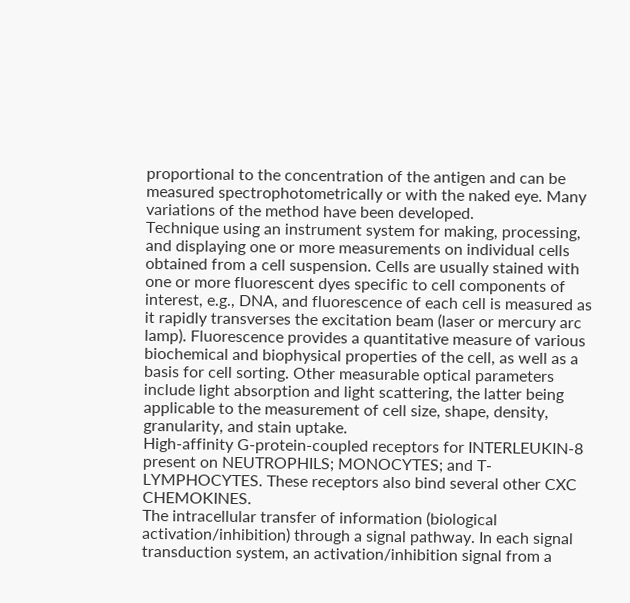proportional to the concentration of the antigen and can be measured spectrophotometrically or with the naked eye. Many variations of the method have been developed.
Technique using an instrument system for making, processing, and displaying one or more measurements on individual cells obtained from a cell suspension. Cells are usually stained with one or more fluorescent dyes specific to cell components of interest, e.g., DNA, and fluorescence of each cell is measured as it rapidly transverses the excitation beam (laser or mercury arc lamp). Fluorescence provides a quantitative measure of various biochemical and biophysical properties of the cell, as well as a basis for cell sorting. Other measurable optical parameters include light absorption and light scattering, the latter being applicable to the measurement of cell size, shape, density, granularity, and stain uptake.
High-affinity G-protein-coupled receptors for INTERLEUKIN-8 present on NEUTROPHILS; MONOCYTES; and T-LYMPHOCYTES. These receptors also bind several other CXC CHEMOKINES.
The intracellular transfer of information (biological activation/inhibition) through a signal pathway. In each signal transduction system, an activation/inhibition signal from a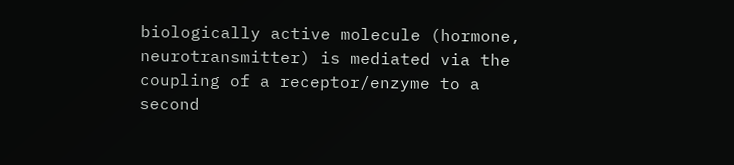biologically active molecule (hormone, neurotransmitter) is mediated via the coupling of a receptor/enzyme to a second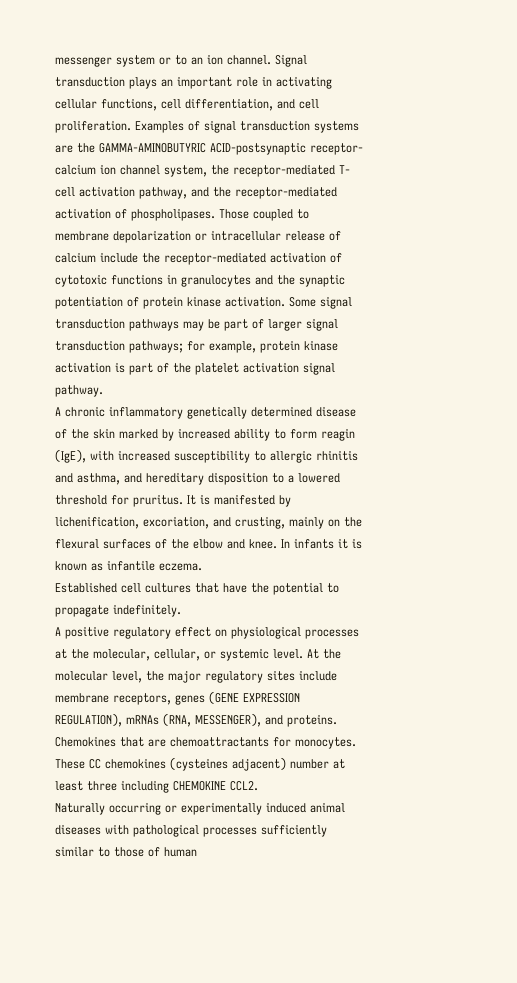messenger system or to an ion channel. Signal transduction plays an important role in activating cellular functions, cell differentiation, and cell proliferation. Examples of signal transduction systems are the GAMMA-AMINOBUTYRIC ACID-postsynaptic receptor-calcium ion channel system, the receptor-mediated T-cell activation pathway, and the receptor-mediated activation of phospholipases. Those coupled to membrane depolarization or intracellular release of calcium include the receptor-mediated activation of cytotoxic functions in granulocytes and the synaptic potentiation of protein kinase activation. Some signal transduction pathways may be part of larger signal transduction pathways; for example, protein kinase activation is part of the platelet activation signal pathway.
A chronic inflammatory genetically determined disease of the skin marked by increased ability to form reagin (IgE), with increased susceptibility to allergic rhinitis and asthma, and hereditary disposition to a lowered threshold for pruritus. It is manifested by lichenification, excoriation, and crusting, mainly on the flexural surfaces of the elbow and knee. In infants it is known as infantile eczema.
Established cell cultures that have the potential to propagate indefinitely.
A positive regulatory effect on physiological processes at the molecular, cellular, or systemic level. At the molecular level, the major regulatory sites include membrane receptors, genes (GENE EXPRESSION REGULATION), mRNAs (RNA, MESSENGER), and proteins.
Chemokines that are chemoattractants for monocytes. These CC chemokines (cysteines adjacent) number at least three including CHEMOKINE CCL2.
Naturally occurring or experimentally induced animal diseases with pathological processes sufficiently similar to those of human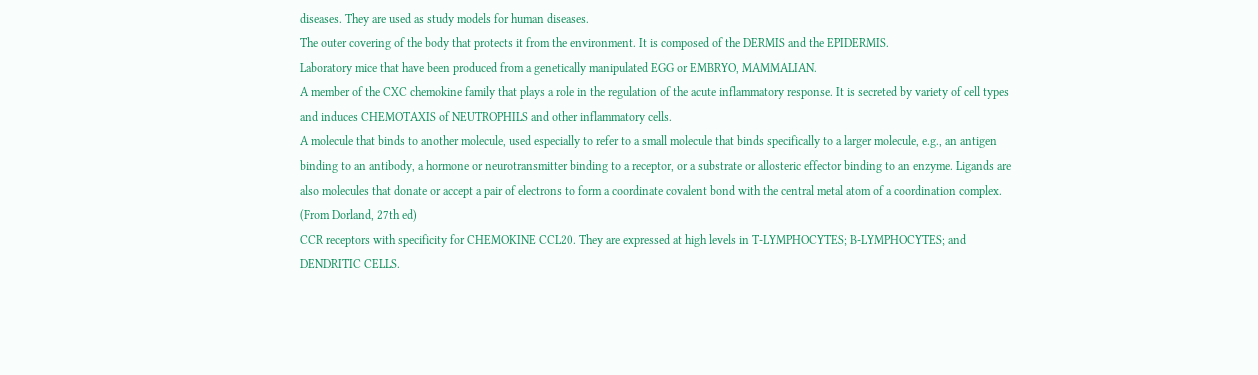diseases. They are used as study models for human diseases.
The outer covering of the body that protects it from the environment. It is composed of the DERMIS and the EPIDERMIS.
Laboratory mice that have been produced from a genetically manipulated EGG or EMBRYO, MAMMALIAN.
A member of the CXC chemokine family that plays a role in the regulation of the acute inflammatory response. It is secreted by variety of cell types and induces CHEMOTAXIS of NEUTROPHILS and other inflammatory cells.
A molecule that binds to another molecule, used especially to refer to a small molecule that binds specifically to a larger molecule, e.g., an antigen binding to an antibody, a hormone or neurotransmitter binding to a receptor, or a substrate or allosteric effector binding to an enzyme. Ligands are also molecules that donate or accept a pair of electrons to form a coordinate covalent bond with the central metal atom of a coordination complex. (From Dorland, 27th ed)
CCR receptors with specificity for CHEMOKINE CCL20. They are expressed at high levels in T-LYMPHOCYTES; B-LYMPHOCYTES; and DENDRITIC CELLS.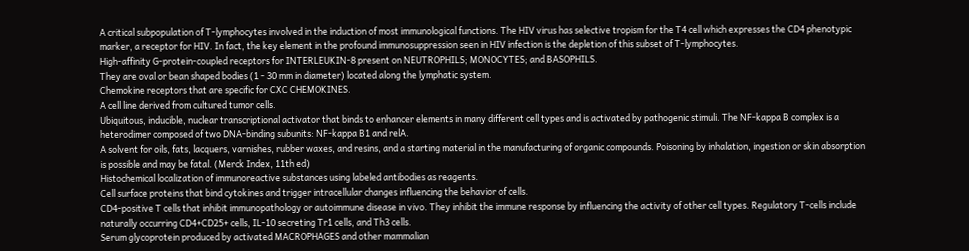A critical subpopulation of T-lymphocytes involved in the induction of most immunological functions. The HIV virus has selective tropism for the T4 cell which expresses the CD4 phenotypic marker, a receptor for HIV. In fact, the key element in the profound immunosuppression seen in HIV infection is the depletion of this subset of T-lymphocytes.
High-affinity G-protein-coupled receptors for INTERLEUKIN-8 present on NEUTROPHILS; MONOCYTES; and BASOPHILS.
They are oval or bean shaped bodies (1 - 30 mm in diameter) located along the lymphatic system.
Chemokine receptors that are specific for CXC CHEMOKINES.
A cell line derived from cultured tumor cells.
Ubiquitous, inducible, nuclear transcriptional activator that binds to enhancer elements in many different cell types and is activated by pathogenic stimuli. The NF-kappa B complex is a heterodimer composed of two DNA-binding subunits: NF-kappa B1 and relA.
A solvent for oils, fats, lacquers, varnishes, rubber waxes, and resins, and a starting material in the manufacturing of organic compounds. Poisoning by inhalation, ingestion or skin absorption is possible and may be fatal. (Merck Index, 11th ed)
Histochemical localization of immunoreactive substances using labeled antibodies as reagents.
Cell surface proteins that bind cytokines and trigger intracellular changes influencing the behavior of cells.
CD4-positive T cells that inhibit immunopathology or autoimmune disease in vivo. They inhibit the immune response by influencing the activity of other cell types. Regulatory T-cells include naturally occurring CD4+CD25+ cells, IL-10 secreting Tr1 cells, and Th3 cells.
Serum glycoprotein produced by activated MACROPHAGES and other mammalian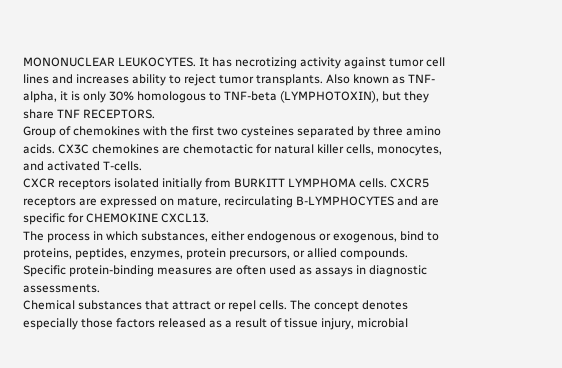MONONUCLEAR LEUKOCYTES. It has necrotizing activity against tumor cell lines and increases ability to reject tumor transplants. Also known as TNF-alpha, it is only 30% homologous to TNF-beta (LYMPHOTOXIN), but they share TNF RECEPTORS.
Group of chemokines with the first two cysteines separated by three amino acids. CX3C chemokines are chemotactic for natural killer cells, monocytes, and activated T-cells.
CXCR receptors isolated initially from BURKITT LYMPHOMA cells. CXCR5 receptors are expressed on mature, recirculating B-LYMPHOCYTES and are specific for CHEMOKINE CXCL13.
The process in which substances, either endogenous or exogenous, bind to proteins, peptides, enzymes, protein precursors, or allied compounds. Specific protein-binding measures are often used as assays in diagnostic assessments.
Chemical substances that attract or repel cells. The concept denotes especially those factors released as a result of tissue injury, microbial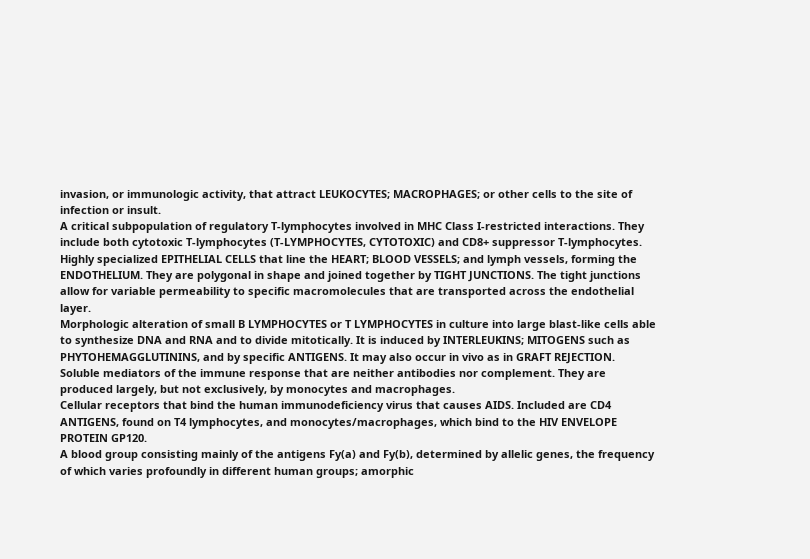invasion, or immunologic activity, that attract LEUKOCYTES; MACROPHAGES; or other cells to the site of infection or insult.
A critical subpopulation of regulatory T-lymphocytes involved in MHC Class I-restricted interactions. They include both cytotoxic T-lymphocytes (T-LYMPHOCYTES, CYTOTOXIC) and CD8+ suppressor T-lymphocytes.
Highly specialized EPITHELIAL CELLS that line the HEART; BLOOD VESSELS; and lymph vessels, forming the ENDOTHELIUM. They are polygonal in shape and joined together by TIGHT JUNCTIONS. The tight junctions allow for variable permeability to specific macromolecules that are transported across the endothelial layer.
Morphologic alteration of small B LYMPHOCYTES or T LYMPHOCYTES in culture into large blast-like cells able to synthesize DNA and RNA and to divide mitotically. It is induced by INTERLEUKINS; MITOGENS such as PHYTOHEMAGGLUTININS, and by specific ANTIGENS. It may also occur in vivo as in GRAFT REJECTION.
Soluble mediators of the immune response that are neither antibodies nor complement. They are produced largely, but not exclusively, by monocytes and macrophages.
Cellular receptors that bind the human immunodeficiency virus that causes AIDS. Included are CD4 ANTIGENS, found on T4 lymphocytes, and monocytes/macrophages, which bind to the HIV ENVELOPE PROTEIN GP120.
A blood group consisting mainly of the antigens Fy(a) and Fy(b), determined by allelic genes, the frequency of which varies profoundly in different human groups; amorphic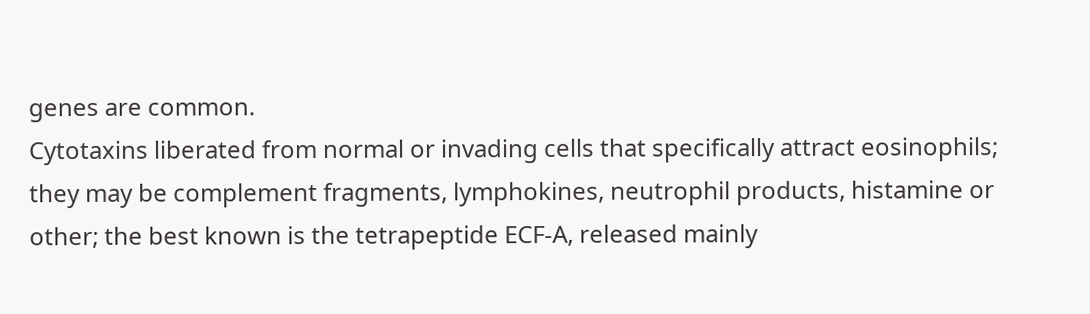genes are common.
Cytotaxins liberated from normal or invading cells that specifically attract eosinophils; they may be complement fragments, lymphokines, neutrophil products, histamine or other; the best known is the tetrapeptide ECF-A, released mainly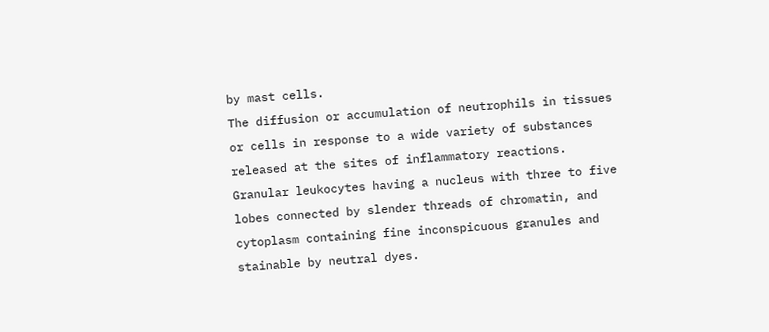by mast cells.
The diffusion or accumulation of neutrophils in tissues or cells in response to a wide variety of substances released at the sites of inflammatory reactions.
Granular leukocytes having a nucleus with three to five lobes connected by slender threads of chromatin, and cytoplasm containing fine inconspicuous granules and stainable by neutral dyes.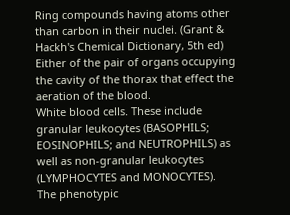Ring compounds having atoms other than carbon in their nuclei. (Grant & Hackh's Chemical Dictionary, 5th ed)
Either of the pair of organs occupying the cavity of the thorax that effect the aeration of the blood.
White blood cells. These include granular leukocytes (BASOPHILS; EOSINOPHILS; and NEUTROPHILS) as well as non-granular leukocytes (LYMPHOCYTES and MONOCYTES).
The phenotypic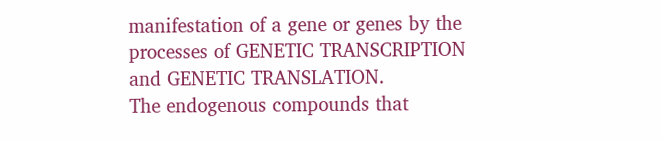manifestation of a gene or genes by the processes of GENETIC TRANSCRIPTION and GENETIC TRANSLATION.
The endogenous compounds that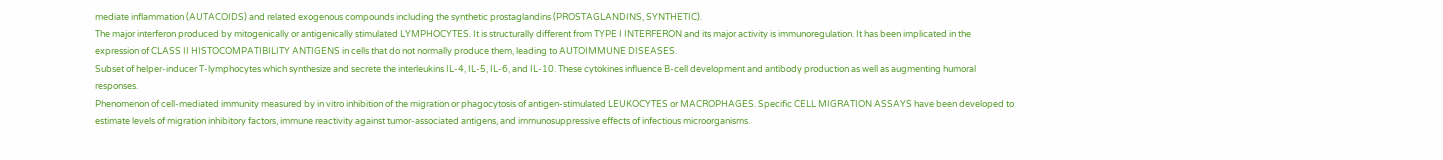mediate inflammation (AUTACOIDS) and related exogenous compounds including the synthetic prostaglandins (PROSTAGLANDINS, SYNTHETIC).
The major interferon produced by mitogenically or antigenically stimulated LYMPHOCYTES. It is structurally different from TYPE I INTERFERON and its major activity is immunoregulation. It has been implicated in the expression of CLASS II HISTOCOMPATIBILITY ANTIGENS in cells that do not normally produce them, leading to AUTOIMMUNE DISEASES.
Subset of helper-inducer T-lymphocytes which synthesize and secrete the interleukins IL-4, IL-5, IL-6, and IL-10. These cytokines influence B-cell development and antibody production as well as augmenting humoral responses.
Phenomenon of cell-mediated immunity measured by in vitro inhibition of the migration or phagocytosis of antigen-stimulated LEUKOCYTES or MACROPHAGES. Specific CELL MIGRATION ASSAYS have been developed to estimate levels of migration inhibitory factors, immune reactivity against tumor-associated antigens, and immunosuppressive effects of infectious microorganisms.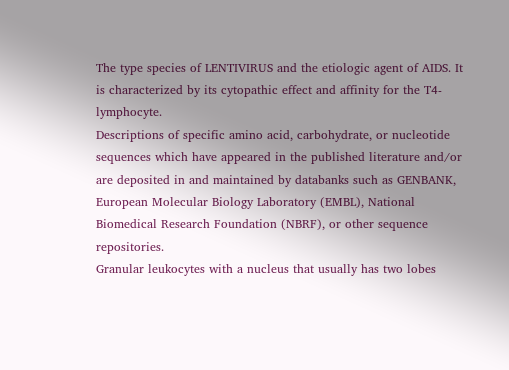The type species of LENTIVIRUS and the etiologic agent of AIDS. It is characterized by its cytopathic effect and affinity for the T4-lymphocyte.
Descriptions of specific amino acid, carbohydrate, or nucleotide sequences which have appeared in the published literature and/or are deposited in and maintained by databanks such as GENBANK, European Molecular Biology Laboratory (EMBL), National Biomedical Research Foundation (NBRF), or other sequence repositories.
Granular leukocytes with a nucleus that usually has two lobes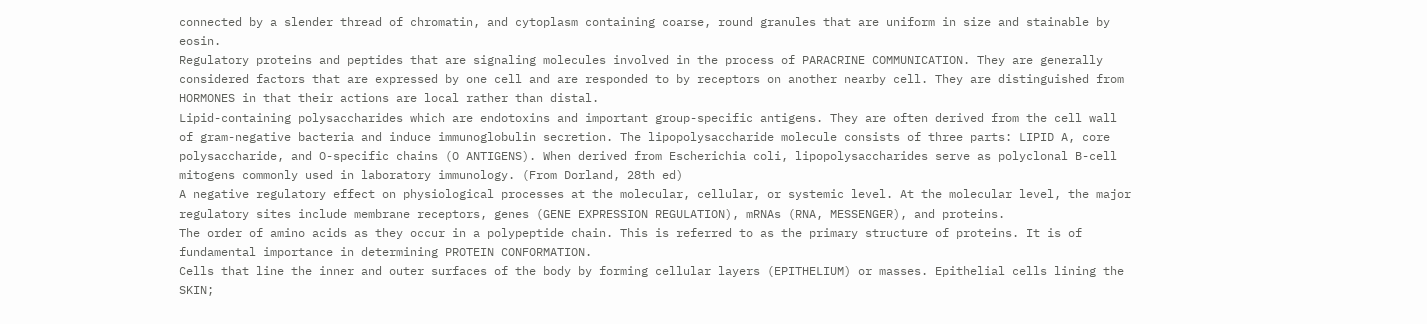connected by a slender thread of chromatin, and cytoplasm containing coarse, round granules that are uniform in size and stainable by eosin.
Regulatory proteins and peptides that are signaling molecules involved in the process of PARACRINE COMMUNICATION. They are generally considered factors that are expressed by one cell and are responded to by receptors on another nearby cell. They are distinguished from HORMONES in that their actions are local rather than distal.
Lipid-containing polysaccharides which are endotoxins and important group-specific antigens. They are often derived from the cell wall of gram-negative bacteria and induce immunoglobulin secretion. The lipopolysaccharide molecule consists of three parts: LIPID A, core polysaccharide, and O-specific chains (O ANTIGENS). When derived from Escherichia coli, lipopolysaccharides serve as polyclonal B-cell mitogens commonly used in laboratory immunology. (From Dorland, 28th ed)
A negative regulatory effect on physiological processes at the molecular, cellular, or systemic level. At the molecular level, the major regulatory sites include membrane receptors, genes (GENE EXPRESSION REGULATION), mRNAs (RNA, MESSENGER), and proteins.
The order of amino acids as they occur in a polypeptide chain. This is referred to as the primary structure of proteins. It is of fundamental importance in determining PROTEIN CONFORMATION.
Cells that line the inner and outer surfaces of the body by forming cellular layers (EPITHELIUM) or masses. Epithelial cells lining the SKIN;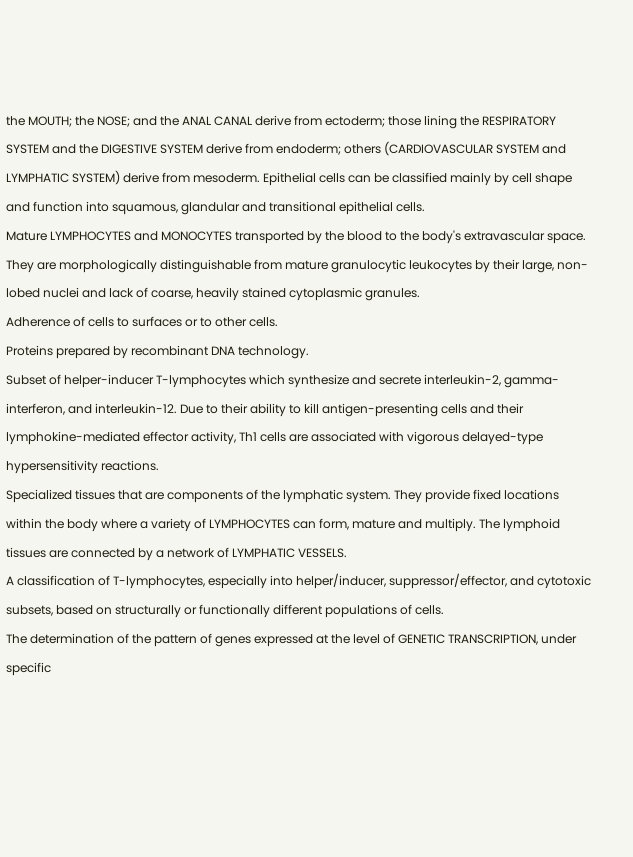the MOUTH; the NOSE; and the ANAL CANAL derive from ectoderm; those lining the RESPIRATORY SYSTEM and the DIGESTIVE SYSTEM derive from endoderm; others (CARDIOVASCULAR SYSTEM and LYMPHATIC SYSTEM) derive from mesoderm. Epithelial cells can be classified mainly by cell shape and function into squamous, glandular and transitional epithelial cells.
Mature LYMPHOCYTES and MONOCYTES transported by the blood to the body's extravascular space. They are morphologically distinguishable from mature granulocytic leukocytes by their large, non-lobed nuclei and lack of coarse, heavily stained cytoplasmic granules.
Adherence of cells to surfaces or to other cells.
Proteins prepared by recombinant DNA technology.
Subset of helper-inducer T-lymphocytes which synthesize and secrete interleukin-2, gamma-interferon, and interleukin-12. Due to their ability to kill antigen-presenting cells and their lymphokine-mediated effector activity, Th1 cells are associated with vigorous delayed-type hypersensitivity reactions.
Specialized tissues that are components of the lymphatic system. They provide fixed locations within the body where a variety of LYMPHOCYTES can form, mature and multiply. The lymphoid tissues are connected by a network of LYMPHATIC VESSELS.
A classification of T-lymphocytes, especially into helper/inducer, suppressor/effector, and cytotoxic subsets, based on structurally or functionally different populations of cells.
The determination of the pattern of genes expressed at the level of GENETIC TRANSCRIPTION, under specific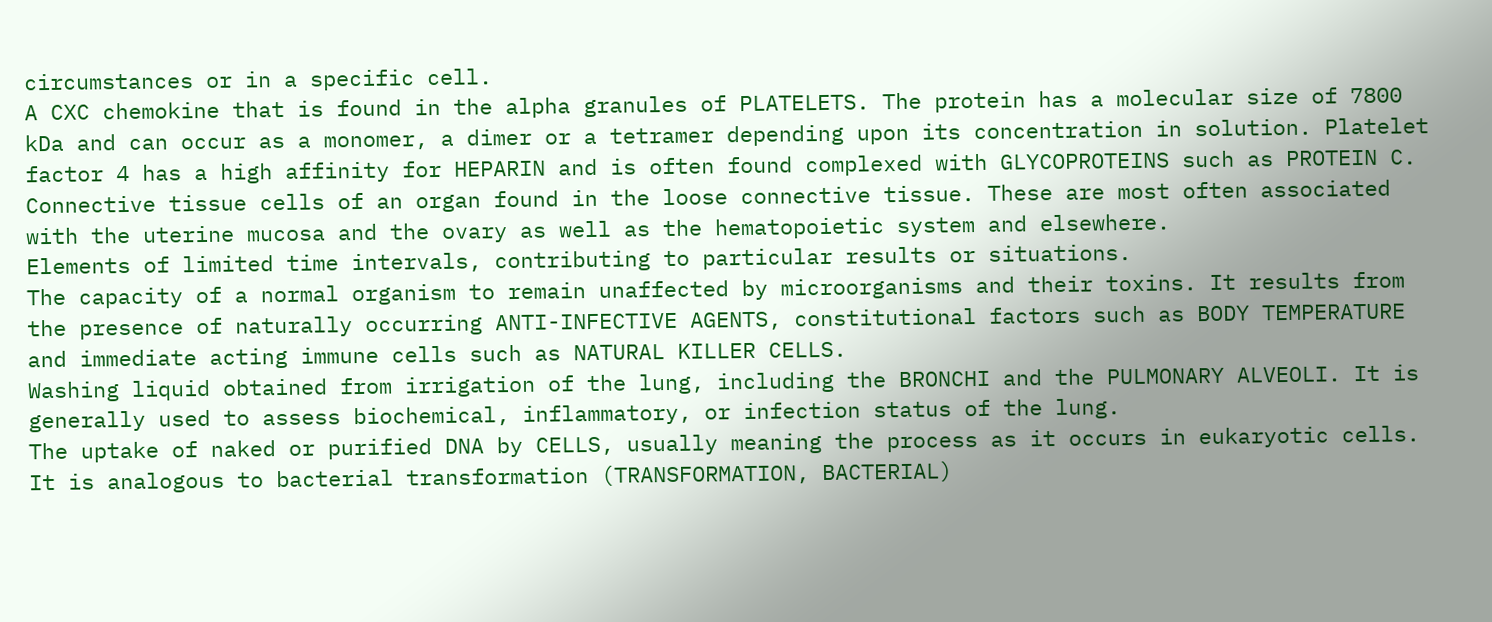circumstances or in a specific cell.
A CXC chemokine that is found in the alpha granules of PLATELETS. The protein has a molecular size of 7800 kDa and can occur as a monomer, a dimer or a tetramer depending upon its concentration in solution. Platelet factor 4 has a high affinity for HEPARIN and is often found complexed with GLYCOPROTEINS such as PROTEIN C.
Connective tissue cells of an organ found in the loose connective tissue. These are most often associated with the uterine mucosa and the ovary as well as the hematopoietic system and elsewhere.
Elements of limited time intervals, contributing to particular results or situations.
The capacity of a normal organism to remain unaffected by microorganisms and their toxins. It results from the presence of naturally occurring ANTI-INFECTIVE AGENTS, constitutional factors such as BODY TEMPERATURE and immediate acting immune cells such as NATURAL KILLER CELLS.
Washing liquid obtained from irrigation of the lung, including the BRONCHI and the PULMONARY ALVEOLI. It is generally used to assess biochemical, inflammatory, or infection status of the lung.
The uptake of naked or purified DNA by CELLS, usually meaning the process as it occurs in eukaryotic cells. It is analogous to bacterial transformation (TRANSFORMATION, BACTERIAL)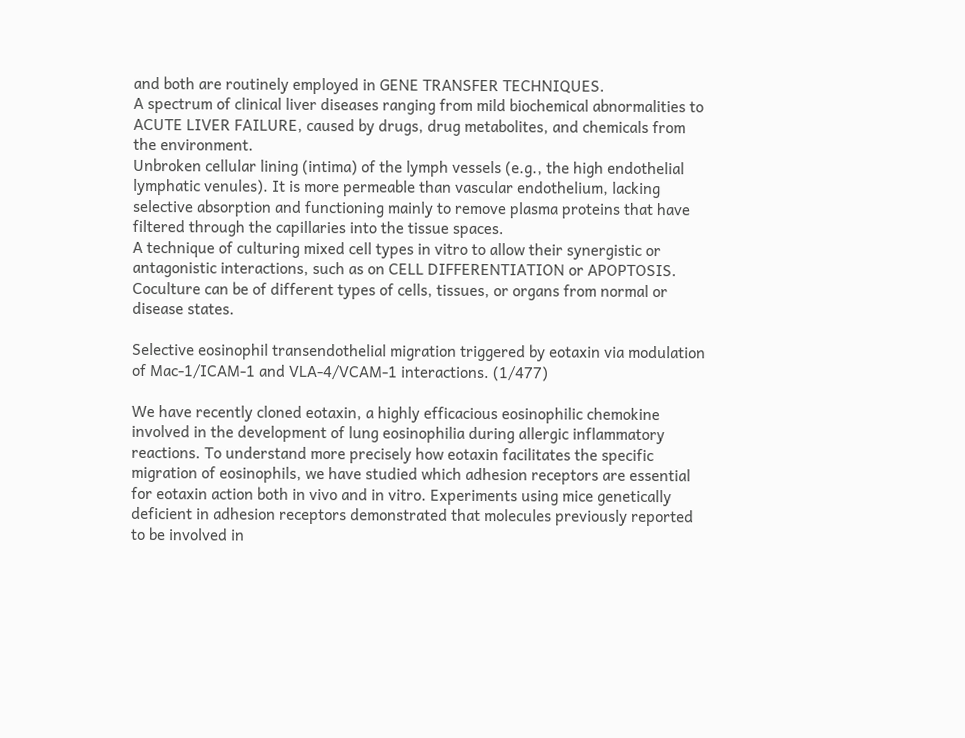and both are routinely employed in GENE TRANSFER TECHNIQUES.
A spectrum of clinical liver diseases ranging from mild biochemical abnormalities to ACUTE LIVER FAILURE, caused by drugs, drug metabolites, and chemicals from the environment.
Unbroken cellular lining (intima) of the lymph vessels (e.g., the high endothelial lymphatic venules). It is more permeable than vascular endothelium, lacking selective absorption and functioning mainly to remove plasma proteins that have filtered through the capillaries into the tissue spaces.
A technique of culturing mixed cell types in vitro to allow their synergistic or antagonistic interactions, such as on CELL DIFFERENTIATION or APOPTOSIS. Coculture can be of different types of cells, tissues, or organs from normal or disease states.

Selective eosinophil transendothelial migration triggered by eotaxin via modulation of Mac-1/ICAM-1 and VLA-4/VCAM-1 interactions. (1/477)

We have recently cloned eotaxin, a highly efficacious eosinophilic chemokine involved in the development of lung eosinophilia during allergic inflammatory reactions. To understand more precisely how eotaxin facilitates the specific migration of eosinophils, we have studied which adhesion receptors are essential for eotaxin action both in vivo and in vitro. Experiments using mice genetically deficient in adhesion receptors demonstrated that molecules previously reported to be involved in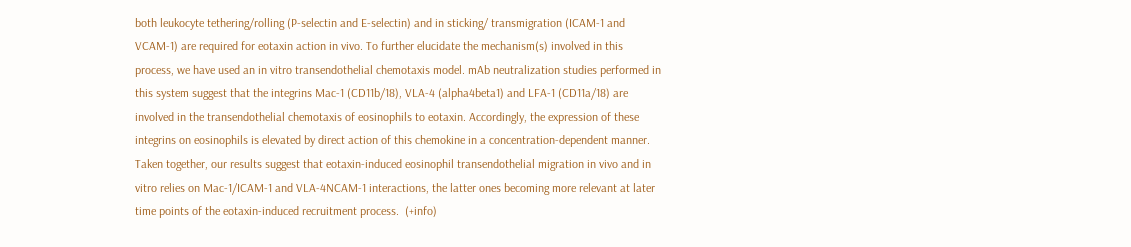both leukocyte tethering/rolling (P-selectin and E-selectin) and in sticking/ transmigration (ICAM-1 and VCAM-1) are required for eotaxin action in vivo. To further elucidate the mechanism(s) involved in this process, we have used an in vitro transendothelial chemotaxis model. mAb neutralization studies performed in this system suggest that the integrins Mac-1 (CD11b/18), VLA-4 (alpha4beta1) and LFA-1 (CD11a/18) are involved in the transendothelial chemotaxis of eosinophils to eotaxin. Accordingly, the expression of these integrins on eosinophils is elevated by direct action of this chemokine in a concentration-dependent manner. Taken together, our results suggest that eotaxin-induced eosinophil transendothelial migration in vivo and in vitro relies on Mac-1/ICAM-1 and VLA-4NCAM-1 interactions, the latter ones becoming more relevant at later time points of the eotaxin-induced recruitment process.  (+info)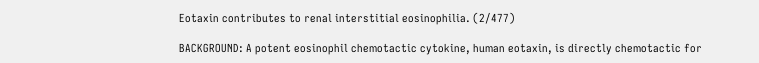Eotaxin contributes to renal interstitial eosinophilia. (2/477)

BACKGROUND: A potent eosinophil chemotactic cytokine, human eotaxin, is directly chemotactic for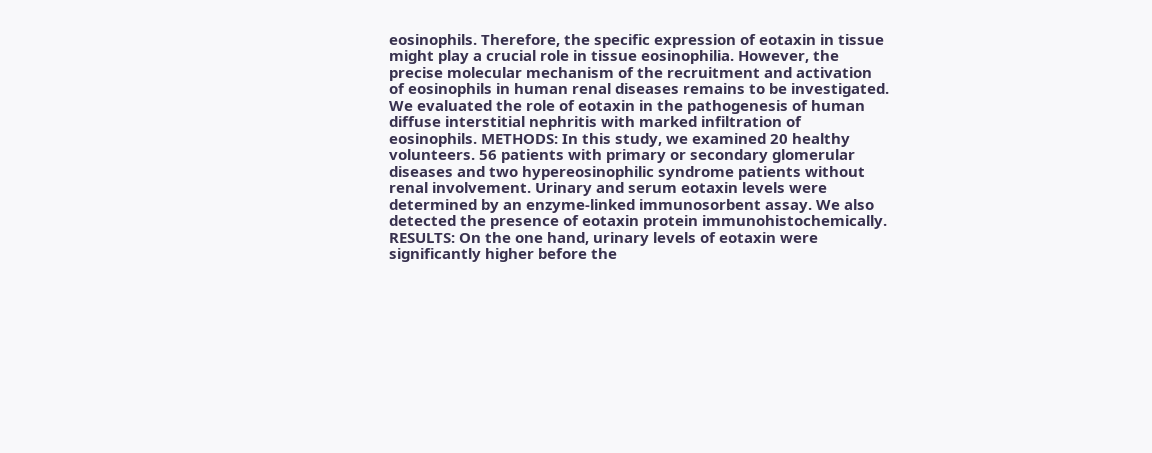eosinophils. Therefore, the specific expression of eotaxin in tissue might play a crucial role in tissue eosinophilia. However, the precise molecular mechanism of the recruitment and activation of eosinophils in human renal diseases remains to be investigated. We evaluated the role of eotaxin in the pathogenesis of human diffuse interstitial nephritis with marked infiltration of eosinophils. METHODS: In this study, we examined 20 healthy volunteers. 56 patients with primary or secondary glomerular diseases and two hypereosinophilic syndrome patients without renal involvement. Urinary and serum eotaxin levels were determined by an enzyme-linked immunosorbent assay. We also detected the presence of eotaxin protein immunohistochemically. RESULTS: On the one hand, urinary levels of eotaxin were significantly higher before the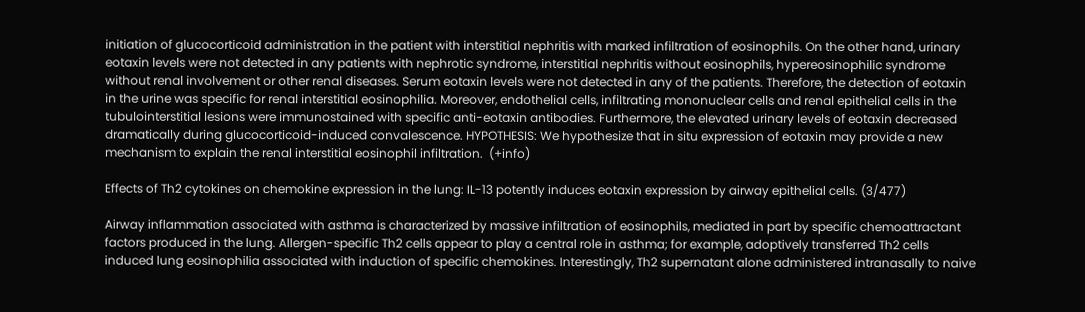initiation of glucocorticoid administration in the patient with interstitial nephritis with marked infiltration of eosinophils. On the other hand, urinary eotaxin levels were not detected in any patients with nephrotic syndrome, interstitial nephritis without eosinophils, hypereosinophilic syndrome without renal involvement or other renal diseases. Serum eotaxin levels were not detected in any of the patients. Therefore, the detection of eotaxin in the urine was specific for renal interstitial eosinophilia. Moreover, endothelial cells, infiltrating mononuclear cells and renal epithelial cells in the tubulointerstitial lesions were immunostained with specific anti-eotaxin antibodies. Furthermore, the elevated urinary levels of eotaxin decreased dramatically during glucocorticoid-induced convalescence. HYPOTHESIS: We hypothesize that in situ expression of eotaxin may provide a new mechanism to explain the renal interstitial eosinophil infiltration.  (+info)

Effects of Th2 cytokines on chemokine expression in the lung: IL-13 potently induces eotaxin expression by airway epithelial cells. (3/477)

Airway inflammation associated with asthma is characterized by massive infiltration of eosinophils, mediated in part by specific chemoattractant factors produced in the lung. Allergen-specific Th2 cells appear to play a central role in asthma; for example, adoptively transferred Th2 cells induced lung eosinophilia associated with induction of specific chemokines. Interestingly, Th2 supernatant alone administered intranasally to naive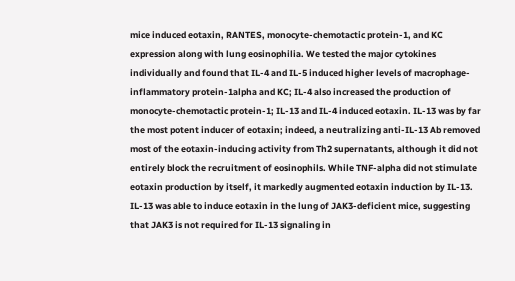mice induced eotaxin, RANTES, monocyte-chemotactic protein-1, and KC expression along with lung eosinophilia. We tested the major cytokines individually and found that IL-4 and IL-5 induced higher levels of macrophage-inflammatory protein-1alpha and KC; IL-4 also increased the production of monocyte-chemotactic protein-1; IL-13 and IL-4 induced eotaxin. IL-13 was by far the most potent inducer of eotaxin; indeed, a neutralizing anti-IL-13 Ab removed most of the eotaxin-inducing activity from Th2 supernatants, although it did not entirely block the recruitment of eosinophils. While TNF-alpha did not stimulate eotaxin production by itself, it markedly augmented eotaxin induction by IL-13. IL-13 was able to induce eotaxin in the lung of JAK3-deficient mice, suggesting that JAK3 is not required for IL-13 signaling in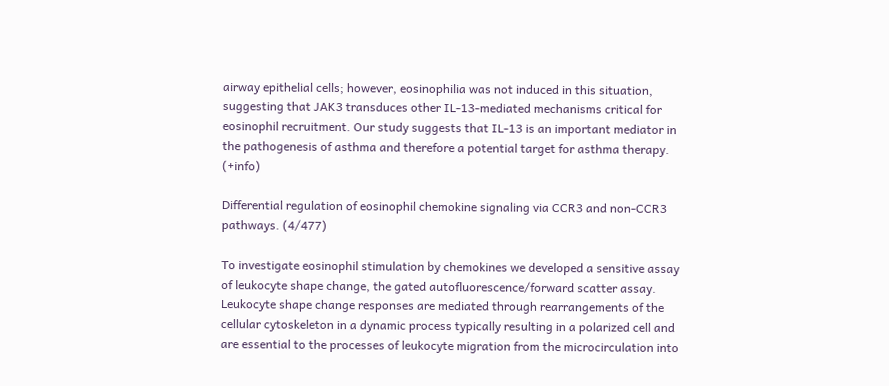airway epithelial cells; however, eosinophilia was not induced in this situation, suggesting that JAK3 transduces other IL-13-mediated mechanisms critical for eosinophil recruitment. Our study suggests that IL-13 is an important mediator in the pathogenesis of asthma and therefore a potential target for asthma therapy.  (+info)

Differential regulation of eosinophil chemokine signaling via CCR3 and non-CCR3 pathways. (4/477)

To investigate eosinophil stimulation by chemokines we developed a sensitive assay of leukocyte shape change, the gated autofluorescence/forward scatter assay. Leukocyte shape change responses are mediated through rearrangements of the cellular cytoskeleton in a dynamic process typically resulting in a polarized cell and are essential to the processes of leukocyte migration from the microcirculation into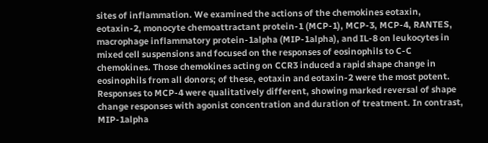sites of inflammation. We examined the actions of the chemokines eotaxin, eotaxin-2, monocyte chemoattractant protein-1 (MCP-1), MCP-3, MCP-4, RANTES, macrophage inflammatory protein-1alpha (MIP-1alpha), and IL-8 on leukocytes in mixed cell suspensions and focused on the responses of eosinophils to C-C chemokines. Those chemokines acting on CCR3 induced a rapid shape change in eosinophils from all donors; of these, eotaxin and eotaxin-2 were the most potent. Responses to MCP-4 were qualitatively different, showing marked reversal of shape change responses with agonist concentration and duration of treatment. In contrast, MIP-1alpha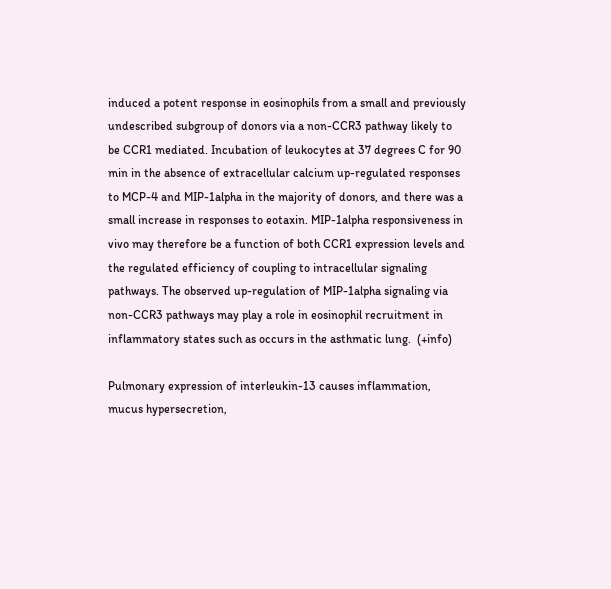induced a potent response in eosinophils from a small and previously undescribed subgroup of donors via a non-CCR3 pathway likely to be CCR1 mediated. Incubation of leukocytes at 37 degrees C for 90 min in the absence of extracellular calcium up-regulated responses to MCP-4 and MIP-1alpha in the majority of donors, and there was a small increase in responses to eotaxin. MIP-1alpha responsiveness in vivo may therefore be a function of both CCR1 expression levels and the regulated efficiency of coupling to intracellular signaling pathways. The observed up-regulation of MIP-1alpha signaling via non-CCR3 pathways may play a role in eosinophil recruitment in inflammatory states such as occurs in the asthmatic lung.  (+info)

Pulmonary expression of interleukin-13 causes inflammation, mucus hypersecretion,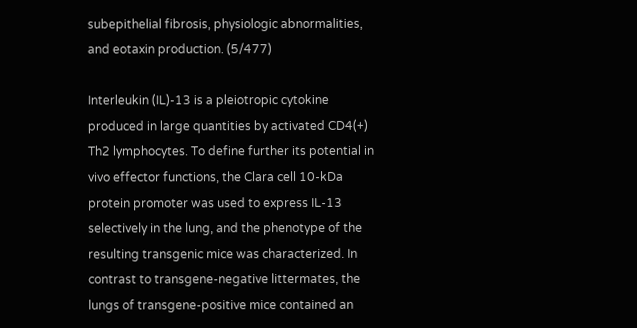subepithelial fibrosis, physiologic abnormalities, and eotaxin production. (5/477)

Interleukin (IL)-13 is a pleiotropic cytokine produced in large quantities by activated CD4(+) Th2 lymphocytes. To define further its potential in vivo effector functions, the Clara cell 10-kDa protein promoter was used to express IL-13 selectively in the lung, and the phenotype of the resulting transgenic mice was characterized. In contrast to transgene-negative littermates, the lungs of transgene-positive mice contained an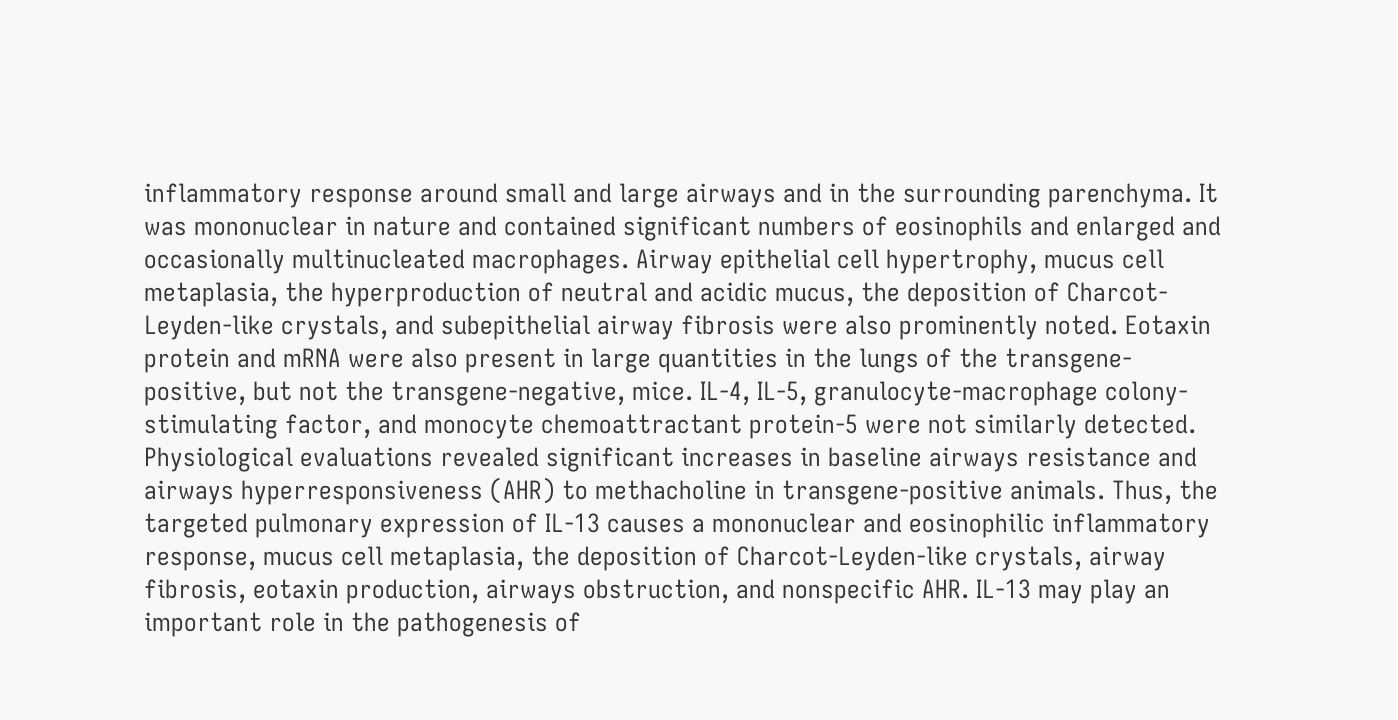inflammatory response around small and large airways and in the surrounding parenchyma. It was mononuclear in nature and contained significant numbers of eosinophils and enlarged and occasionally multinucleated macrophages. Airway epithelial cell hypertrophy, mucus cell metaplasia, the hyperproduction of neutral and acidic mucus, the deposition of Charcot-Leyden-like crystals, and subepithelial airway fibrosis were also prominently noted. Eotaxin protein and mRNA were also present in large quantities in the lungs of the transgene-positive, but not the transgene-negative, mice. IL-4, IL-5, granulocyte-macrophage colony-stimulating factor, and monocyte chemoattractant protein-5 were not similarly detected. Physiological evaluations revealed significant increases in baseline airways resistance and airways hyperresponsiveness (AHR) to methacholine in transgene-positive animals. Thus, the targeted pulmonary expression of IL-13 causes a mononuclear and eosinophilic inflammatory response, mucus cell metaplasia, the deposition of Charcot-Leyden-like crystals, airway fibrosis, eotaxin production, airways obstruction, and nonspecific AHR. IL-13 may play an important role in the pathogenesis of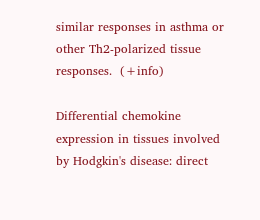similar responses in asthma or other Th2-polarized tissue responses.  (+info)

Differential chemokine expression in tissues involved by Hodgkin's disease: direct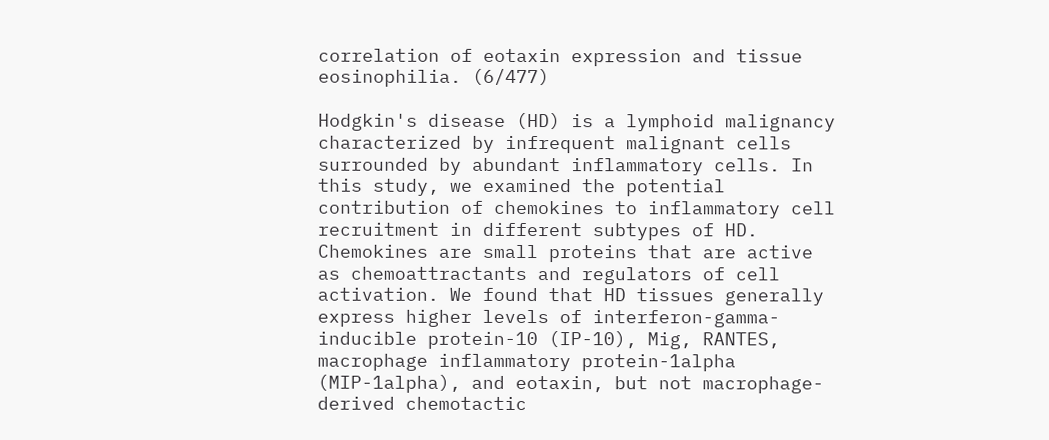correlation of eotaxin expression and tissue eosinophilia. (6/477)

Hodgkin's disease (HD) is a lymphoid malignancy characterized by infrequent malignant cells surrounded by abundant inflammatory cells. In this study, we examined the potential contribution of chemokines to inflammatory cell recruitment in different subtypes of HD. Chemokines are small proteins that are active as chemoattractants and regulators of cell activation. We found that HD tissues generally express higher levels of interferon-gamma-inducible protein-10 (IP-10), Mig, RANTES, macrophage inflammatory protein-1alpha (MIP-1alpha), and eotaxin, but not macrophage-derived chemotactic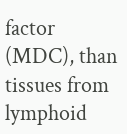factor (MDC), than tissues from lymphoid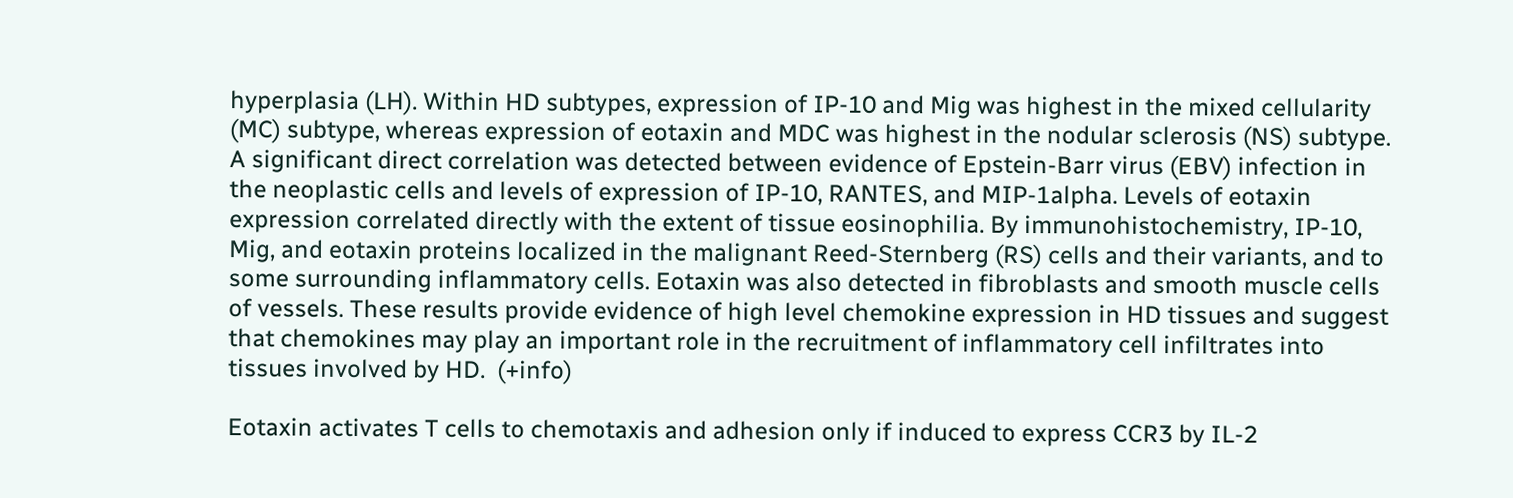hyperplasia (LH). Within HD subtypes, expression of IP-10 and Mig was highest in the mixed cellularity (MC) subtype, whereas expression of eotaxin and MDC was highest in the nodular sclerosis (NS) subtype. A significant direct correlation was detected between evidence of Epstein-Barr virus (EBV) infection in the neoplastic cells and levels of expression of IP-10, RANTES, and MIP-1alpha. Levels of eotaxin expression correlated directly with the extent of tissue eosinophilia. By immunohistochemistry, IP-10, Mig, and eotaxin proteins localized in the malignant Reed-Sternberg (RS) cells and their variants, and to some surrounding inflammatory cells. Eotaxin was also detected in fibroblasts and smooth muscle cells of vessels. These results provide evidence of high level chemokine expression in HD tissues and suggest that chemokines may play an important role in the recruitment of inflammatory cell infiltrates into tissues involved by HD.  (+info)

Eotaxin activates T cells to chemotaxis and adhesion only if induced to express CCR3 by IL-2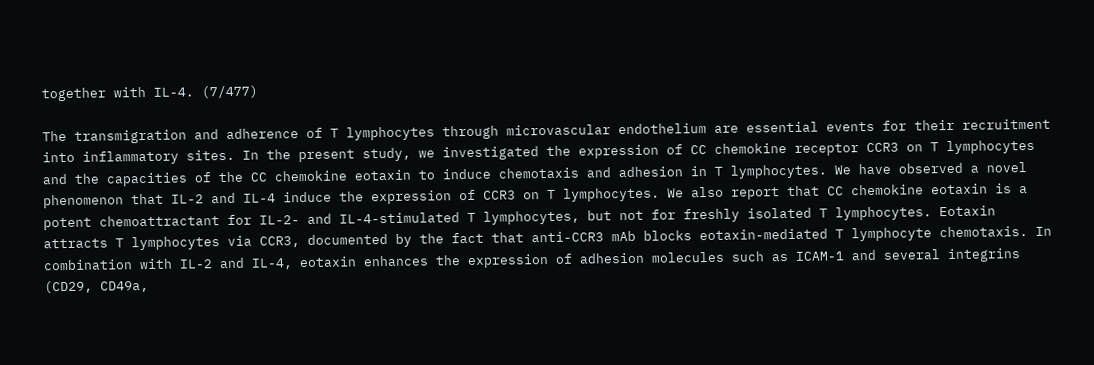together with IL-4. (7/477)

The transmigration and adherence of T lymphocytes through microvascular endothelium are essential events for their recruitment into inflammatory sites. In the present study, we investigated the expression of CC chemokine receptor CCR3 on T lymphocytes and the capacities of the CC chemokine eotaxin to induce chemotaxis and adhesion in T lymphocytes. We have observed a novel phenomenon that IL-2 and IL-4 induce the expression of CCR3 on T lymphocytes. We also report that CC chemokine eotaxin is a potent chemoattractant for IL-2- and IL-4-stimulated T lymphocytes, but not for freshly isolated T lymphocytes. Eotaxin attracts T lymphocytes via CCR3, documented by the fact that anti-CCR3 mAb blocks eotaxin-mediated T lymphocyte chemotaxis. In combination with IL-2 and IL-4, eotaxin enhances the expression of adhesion molecules such as ICAM-1 and several integrins (CD29, CD49a,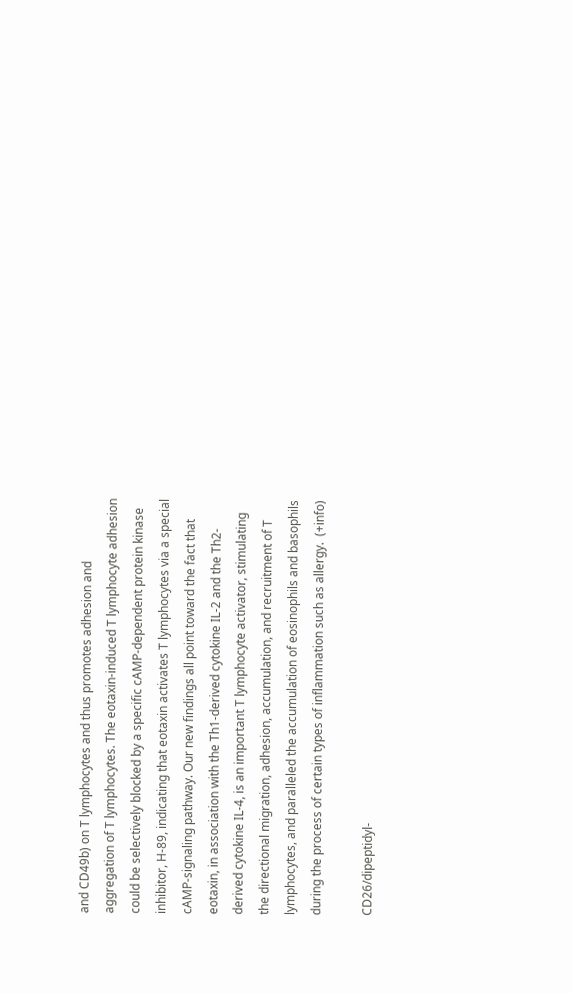and CD49b) on T lymphocytes and thus promotes adhesion and aggregation of T lymphocytes. The eotaxin-induced T lymphocyte adhesion could be selectively blocked by a specific cAMP-dependent protein kinase inhibitor, H-89, indicating that eotaxin activates T lymphocytes via a special cAMP-signaling pathway. Our new findings all point toward the fact that eotaxin, in association with the Th1-derived cytokine IL-2 and the Th2-derived cytokine IL-4, is an important T lymphocyte activator, stimulating the directional migration, adhesion, accumulation, and recruitment of T lymphocytes, and paralleled the accumulation of eosinophils and basophils during the process of certain types of inflammation such as allergy.  (+info)

CD26/dipeptidyl-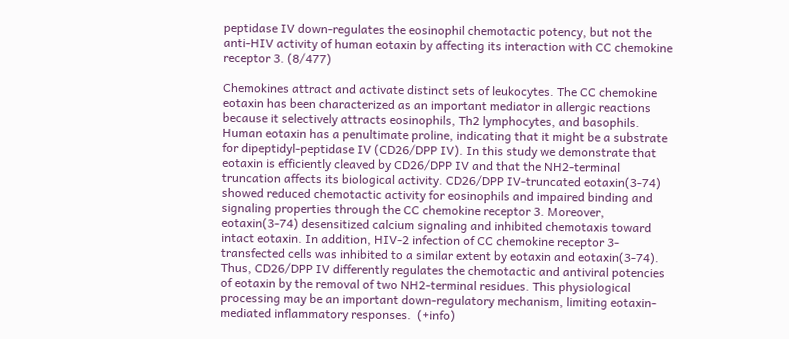peptidase IV down-regulates the eosinophil chemotactic potency, but not the anti-HIV activity of human eotaxin by affecting its interaction with CC chemokine receptor 3. (8/477)

Chemokines attract and activate distinct sets of leukocytes. The CC chemokine eotaxin has been characterized as an important mediator in allergic reactions because it selectively attracts eosinophils, Th2 lymphocytes, and basophils. Human eotaxin has a penultimate proline, indicating that it might be a substrate for dipeptidyl-peptidase IV (CD26/DPP IV). In this study we demonstrate that eotaxin is efficiently cleaved by CD26/DPP IV and that the NH2-terminal truncation affects its biological activity. CD26/DPP IV-truncated eotaxin(3-74) showed reduced chemotactic activity for eosinophils and impaired binding and signaling properties through the CC chemokine receptor 3. Moreover, eotaxin(3-74) desensitized calcium signaling and inhibited chemotaxis toward intact eotaxin. In addition, HIV-2 infection of CC chemokine receptor 3-transfected cells was inhibited to a similar extent by eotaxin and eotaxin(3-74). Thus, CD26/DPP IV differently regulates the chemotactic and antiviral potencies of eotaxin by the removal of two NH2-terminal residues. This physiological processing may be an important down-regulatory mechanism, limiting eotaxin-mediated inflammatory responses.  (+info)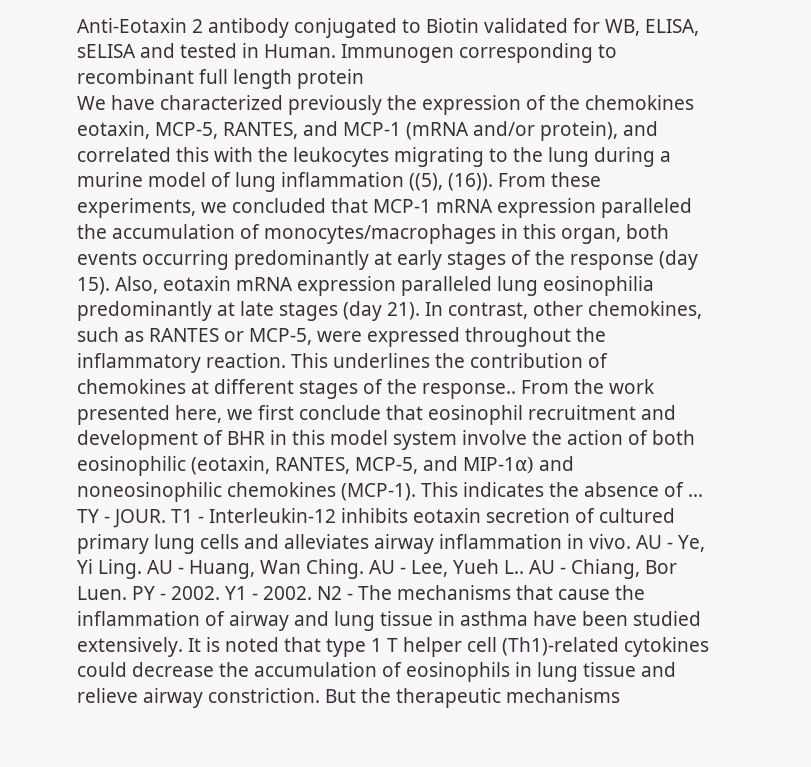Anti-Eotaxin 2 antibody conjugated to Biotin validated for WB, ELISA, sELISA and tested in Human. Immunogen corresponding to recombinant full length protein
We have characterized previously the expression of the chemokines eotaxin, MCP-5, RANTES, and MCP-1 (mRNA and/or protein), and correlated this with the leukocytes migrating to the lung during a murine model of lung inflammation ((5), (16)). From these experiments, we concluded that MCP-1 mRNA expression paralleled the accumulation of monocytes/macrophages in this organ, both events occurring predominantly at early stages of the response (day 15). Also, eotaxin mRNA expression paralleled lung eosinophilia predominantly at late stages (day 21). In contrast, other chemokines, such as RANTES or MCP-5, were expressed throughout the inflammatory reaction. This underlines the contribution of chemokines at different stages of the response.. From the work presented here, we first conclude that eosinophil recruitment and development of BHR in this model system involve the action of both eosinophilic (eotaxin, RANTES, MCP-5, and MIP-1α) and noneosinophilic chemokines (MCP-1). This indicates the absence of ...
TY - JOUR. T1 - Interleukin-12 inhibits eotaxin secretion of cultured primary lung cells and alleviates airway inflammation in vivo. AU - Ye, Yi Ling. AU - Huang, Wan Ching. AU - Lee, Yueh L.. AU - Chiang, Bor Luen. PY - 2002. Y1 - 2002. N2 - The mechanisms that cause the inflammation of airway and lung tissue in asthma have been studied extensively. It is noted that type 1 T helper cell (Th1)-related cytokines could decrease the accumulation of eosinophils in lung tissue and relieve airway constriction. But the therapeutic mechanisms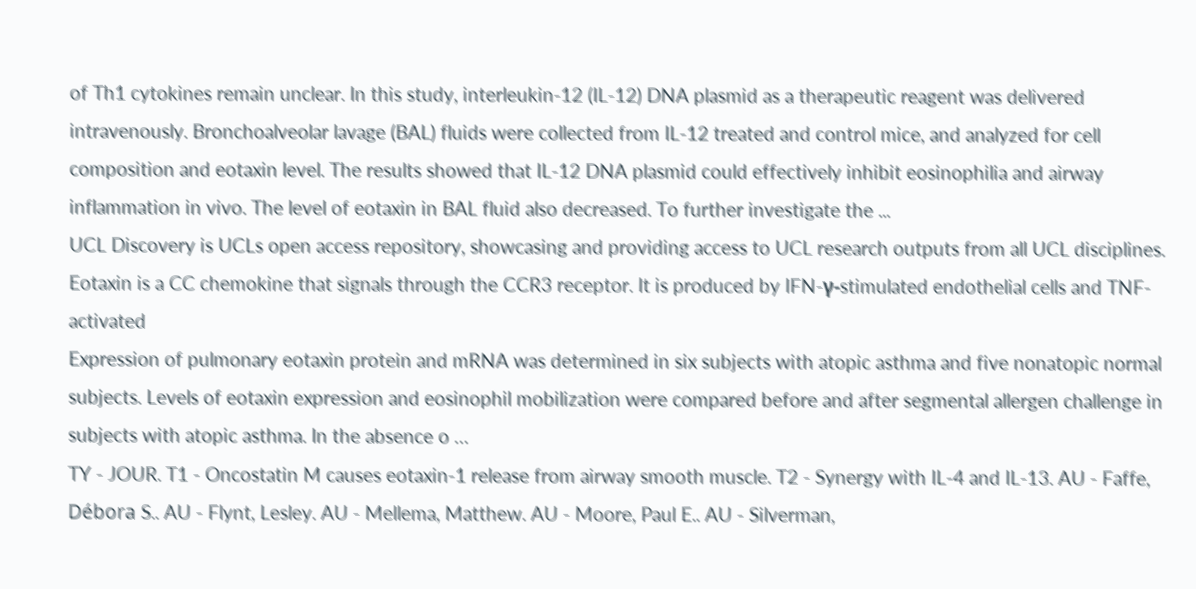of Th1 cytokines remain unclear. In this study, interleukin-12 (IL-12) DNA plasmid as a therapeutic reagent was delivered intravenously. Bronchoalveolar lavage (BAL) fluids were collected from IL-12 treated and control mice, and analyzed for cell composition and eotaxin level. The results showed that IL-12 DNA plasmid could effectively inhibit eosinophilia and airway inflammation in vivo. The level of eotaxin in BAL fluid also decreased. To further investigate the ...
UCL Discovery is UCLs open access repository, showcasing and providing access to UCL research outputs from all UCL disciplines.
Eotaxin is a CC chemokine that signals through the CCR3 receptor. It is produced by IFN-γ-stimulated endothelial cells and TNF-activated
Expression of pulmonary eotaxin protein and mRNA was determined in six subjects with atopic asthma and five nonatopic normal subjects. Levels of eotaxin expression and eosinophil mobilization were compared before and after segmental allergen challenge in subjects with atopic asthma. In the absence o …
TY - JOUR. T1 - Oncostatin M causes eotaxin-1 release from airway smooth muscle. T2 - Synergy with IL-4 and IL-13. AU - Faffe, Débora S.. AU - Flynt, Lesley. AU - Mellema, Matthew. AU - Moore, Paul E.. AU - Silverman,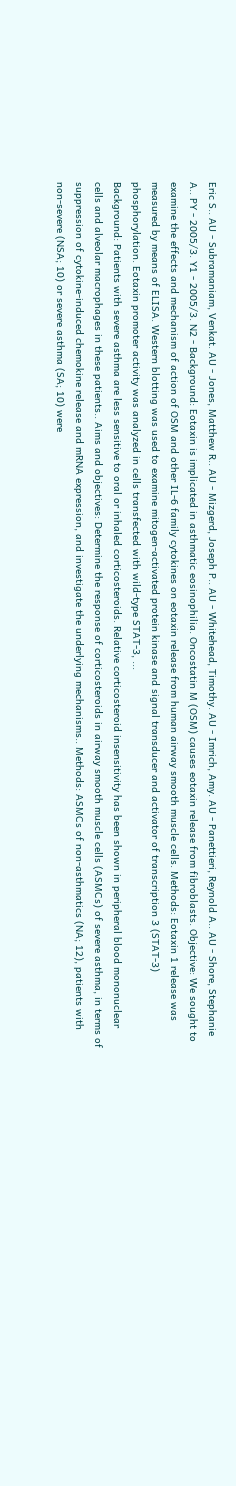Eric S.. AU - Subramaniam, Venkat. AU - Jones, Matthew R.. AU - Mizgerd, Joseph P.. AU - Whitehead, Timothy. AU - Imrich, Amy. AU - Panettieri, Reynold A.. AU - Shore, Stephanie A.. PY - 2005/3. Y1 - 2005/3. N2 - Background: Eotaxin is implicated in asthmatic eosinophilia. Oncostatin M (OSM) causes eotaxin release from fibroblasts. Objective: We sought to examine the effects and mechanism of action of OSM and other IL-6 family cytokines on eotaxin release from human airway smooth muscle cells. Methods: Eotaxin 1 release was measured by means of ELISA. Western blotting was used to examine mitogen-activated protein kinase and signal transducer and activator of transcription 3 (STAT-3) phosphorylation. Eotaxin promoter activity was analyzed in cells transfected with wild-type STAT-3, ...
Background: Patients with severe asthma are less sensitive to oral or inhaled corticosteroids. Relative corticosteroid insensitivity has been shown in peripheral blood mononuclear cells and alveolar macrophages in these patients.. Aims and objectives: Determine the response of corticosteroids in airway smooth muscle cells (ASMCs) of severe asthma, in terms of suppression of cytokine-induced chemokine release and mRNA expression, and investigate the underlying mechanisms.. Methods: ASMCs of non-asthmatics (NA; 12), patients with non-severe (NSA; 10) or severe asthma (SA; 10) were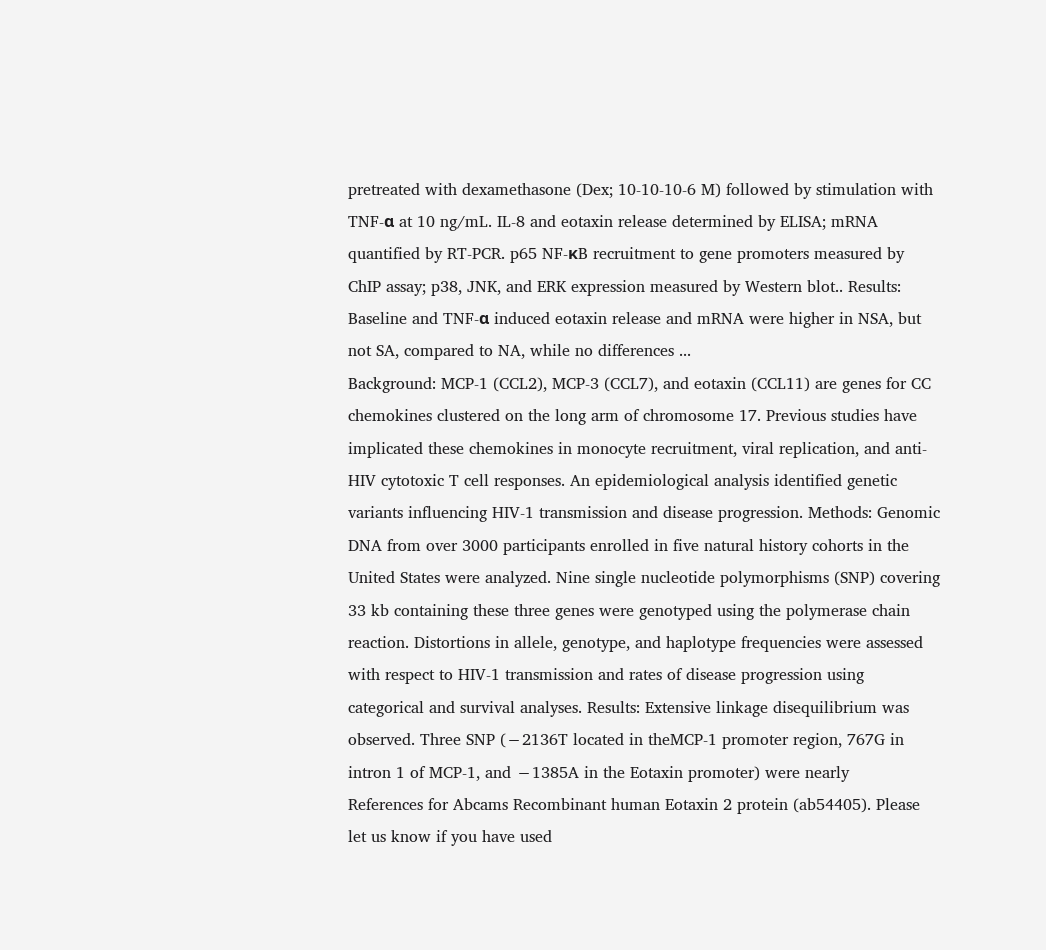pretreated with dexamethasone (Dex; 10-10-10-6 M) followed by stimulation with TNF-α at 10 ng/mL. IL-8 and eotaxin release determined by ELISA; mRNA quantified by RT-PCR. p65 NF-κB recruitment to gene promoters measured by ChIP assay; p38, JNK, and ERK expression measured by Western blot.. Results: Baseline and TNF-α induced eotaxin release and mRNA were higher in NSA, but not SA, compared to NA, while no differences ...
Background: MCP-1 (CCL2), MCP-3 (CCL7), and eotaxin (CCL11) are genes for CC chemokines clustered on the long arm of chromosome 17. Previous studies have implicated these chemokines in monocyte recruitment, viral replication, and anti-HIV cytotoxic T cell responses. An epidemiological analysis identified genetic variants influencing HIV-1 transmission and disease progression. Methods: Genomic DNA from over 3000 participants enrolled in five natural history cohorts in the United States were analyzed. Nine single nucleotide polymorphisms (SNP) covering 33 kb containing these three genes were genotyped using the polymerase chain reaction. Distortions in allele, genotype, and haplotype frequencies were assessed with respect to HIV-1 transmission and rates of disease progression using categorical and survival analyses. Results: Extensive linkage disequilibrium was observed. Three SNP (−2136T located in theMCP-1 promoter region, 767G in intron 1 of MCP-1, and −1385A in the Eotaxin promoter) were nearly
References for Abcams Recombinant human Eotaxin 2 protein (ab54405). Please let us know if you have used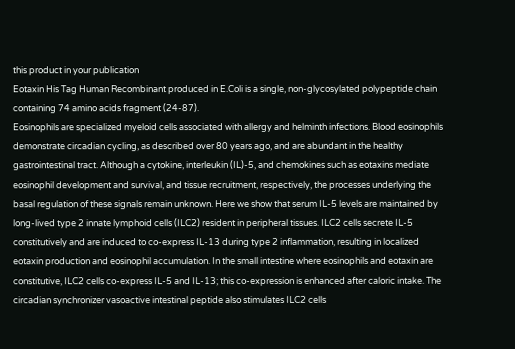this product in your publication
Eotaxin His Tag Human Recombinant produced in E.Coli is a single, non-glycosylated polypeptide chain containing 74 amino acids fragment (24-87).
Eosinophils are specialized myeloid cells associated with allergy and helminth infections. Blood eosinophils demonstrate circadian cycling, as described over 80 years ago, and are abundant in the healthy gastrointestinal tract. Although a cytokine, interleukin (IL)-5, and chemokines such as eotaxins mediate eosinophil development and survival, and tissue recruitment, respectively, the processes underlying the basal regulation of these signals remain unknown. Here we show that serum IL-5 levels are maintained by long-lived type 2 innate lymphoid cells (ILC2) resident in peripheral tissues. ILC2 cells secrete IL-5 constitutively and are induced to co-express IL-13 during type 2 inflammation, resulting in localized eotaxin production and eosinophil accumulation. In the small intestine where eosinophils and eotaxin are constitutive, ILC2 cells co-express IL-5 and IL-13; this co-expression is enhanced after caloric intake. The circadian synchronizer vasoactive intestinal peptide also stimulates ILC2 cells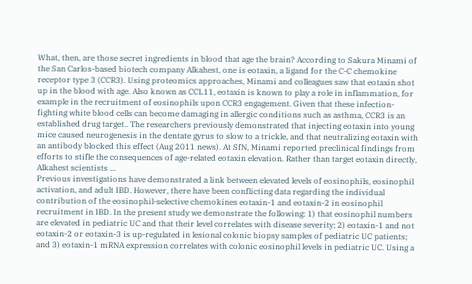What, then, are those secret ingredients in blood that age the brain? According to Sakura Minami of the San Carlos-based biotech company Alkahest, one is eotaxin, a ligand for the C-C chemokine receptor type 3 (CCR3). Using proteomics approaches, Minami and colleagues saw that eotaxin shot up in the blood with age. Also known as CCL11, eotaxin is known to play a role in inflammation, for example in the recruitment of eosinophils upon CCR3 engagement. Given that these infection-fighting white blood cells can become damaging in allergic conditions such as asthma, CCR3 is an established drug target.. The researchers previously demonstrated that injecting eotaxin into young mice caused neurogenesis in the dentate gyrus to slow to a trickle, and that neutralizing eotaxin with an antibody blocked this effect (Aug 2011 news). At SfN, Minami reported preclinical findings from efforts to stifle the consequences of age-related eotaxin elevation. Rather than target eotaxin directly, Alkahest scientists ...
Previous investigations have demonstrated a link between elevated levels of eosinophils, eosinophil activation, and adult IBD. However, there have been conflicting data regarding the individual contribution of the eosinophil-selective chemokines eotaxin-1 and eotaxin-2 in eosinophil recruitment in IBD. In the present study we demonstrate the following: 1) that eosinophil numbers are elevated in pediatric UC and that their level correlates with disease severity; 2) eotaxin-1 and not eotaxin-2 or eotaxin-3 is up-regulated in lesional colonic biopsy samples of pediatric UC patients; and 3) eotaxin-1 mRNA expression correlates with colonic eosinophil levels in pediatric UC. Using a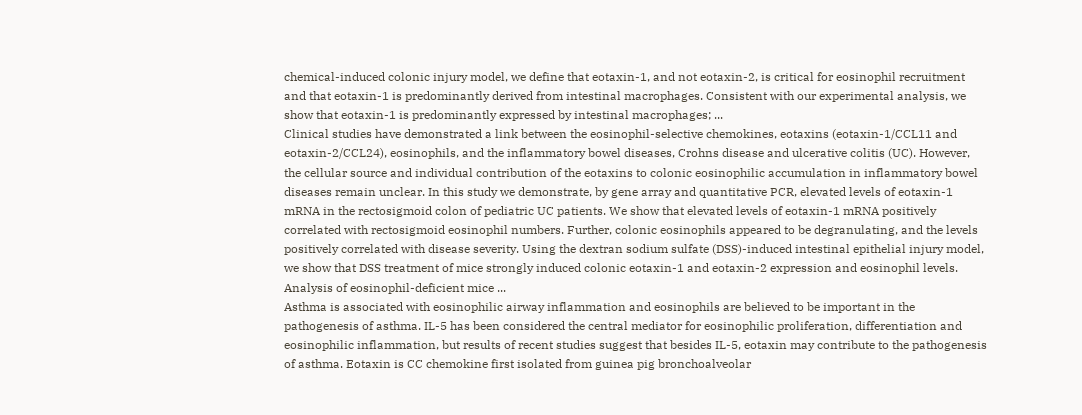chemical-induced colonic injury model, we define that eotaxin-1, and not eotaxin-2, is critical for eosinophil recruitment and that eotaxin-1 is predominantly derived from intestinal macrophages. Consistent with our experimental analysis, we show that eotaxin-1 is predominantly expressed by intestinal macrophages; ...
Clinical studies have demonstrated a link between the eosinophil-selective chemokines, eotaxins (eotaxin-1/CCL11 and eotaxin-2/CCL24), eosinophils, and the inflammatory bowel diseases, Crohns disease and ulcerative colitis (UC). However, the cellular source and individual contribution of the eotaxins to colonic eosinophilic accumulation in inflammatory bowel diseases remain unclear. In this study we demonstrate, by gene array and quantitative PCR, elevated levels of eotaxin-1 mRNA in the rectosigmoid colon of pediatric UC patients. We show that elevated levels of eotaxin-1 mRNA positively correlated with rectosigmoid eosinophil numbers. Further, colonic eosinophils appeared to be degranulating, and the levels positively correlated with disease severity. Using the dextran sodium sulfate (DSS)-induced intestinal epithelial injury model, we show that DSS treatment of mice strongly induced colonic eotaxin-1 and eotaxin-2 expression and eosinophil levels. Analysis of eosinophil-deficient mice ...
Asthma is associated with eosinophilic airway inflammation and eosinophils are believed to be important in the pathogenesis of asthma. IL-5 has been considered the central mediator for eosinophilic proliferation, differentiation and eosinophilic inflammation, but results of recent studies suggest that besides IL-5, eotaxin may contribute to the pathogenesis of asthma. Eotaxin is CC chemokine first isolated from guinea pig bronchoalveolar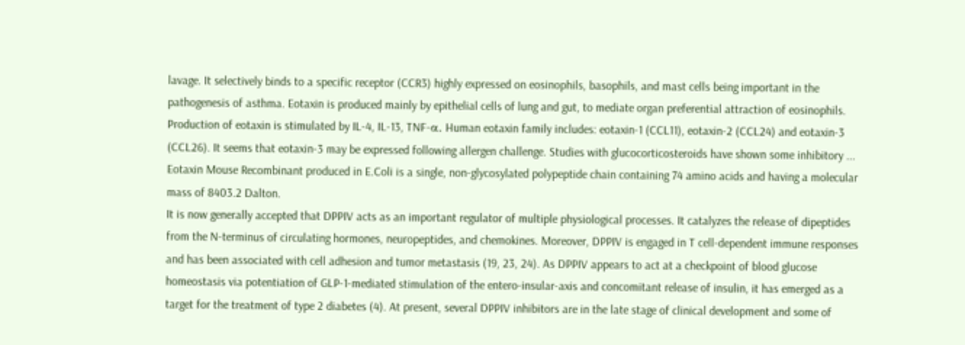lavage. It selectively binds to a specific receptor (CCR3) highly expressed on eosinophils, basophils, and mast cells being important in the pathogenesis of asthma. Eotaxin is produced mainly by epithelial cells of lung and gut, to mediate organ preferential attraction of eosinophils. Production of eotaxin is stimulated by IL-4, IL-13, TNF-α. Human eotaxin family includes: eotaxin-1 (CCL11), eotaxin-2 (CCL24) and eotaxin-3 (CCL26). It seems that eotaxin-3 may be expressed following allergen challenge. Studies with glucocorticosteroids have shown some inhibitory ...
Eotaxin Mouse Recombinant produced in E.Coli is a single, non-glycosylated polypeptide chain containing 74 amino acids and having a molecular mass of 8403.2 Dalton.
It is now generally accepted that DPPIV acts as an important regulator of multiple physiological processes. It catalyzes the release of dipeptides from the N-terminus of circulating hormones, neuropeptides, and chemokines. Moreover, DPPIV is engaged in T cell-dependent immune responses and has been associated with cell adhesion and tumor metastasis (19, 23, 24). As DPPIV appears to act at a checkpoint of blood glucose homeostasis via potentiation of GLP-1-mediated stimulation of the entero-insular-axis and concomitant release of insulin, it has emerged as a target for the treatment of type 2 diabetes (4). At present, several DPPIV inhibitors are in the late stage of clinical development and some of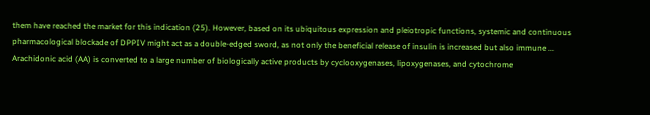them have reached the market for this indication (25). However, based on its ubiquitous expression and pleiotropic functions, systemic and continuous pharmacological blockade of DPPIV might act as a double-edged sword, as not only the beneficial release of insulin is increased but also immune ...
Arachidonic acid (AA) is converted to a large number of biologically active products by cyclooxygenases, lipoxygenases, and cytochrome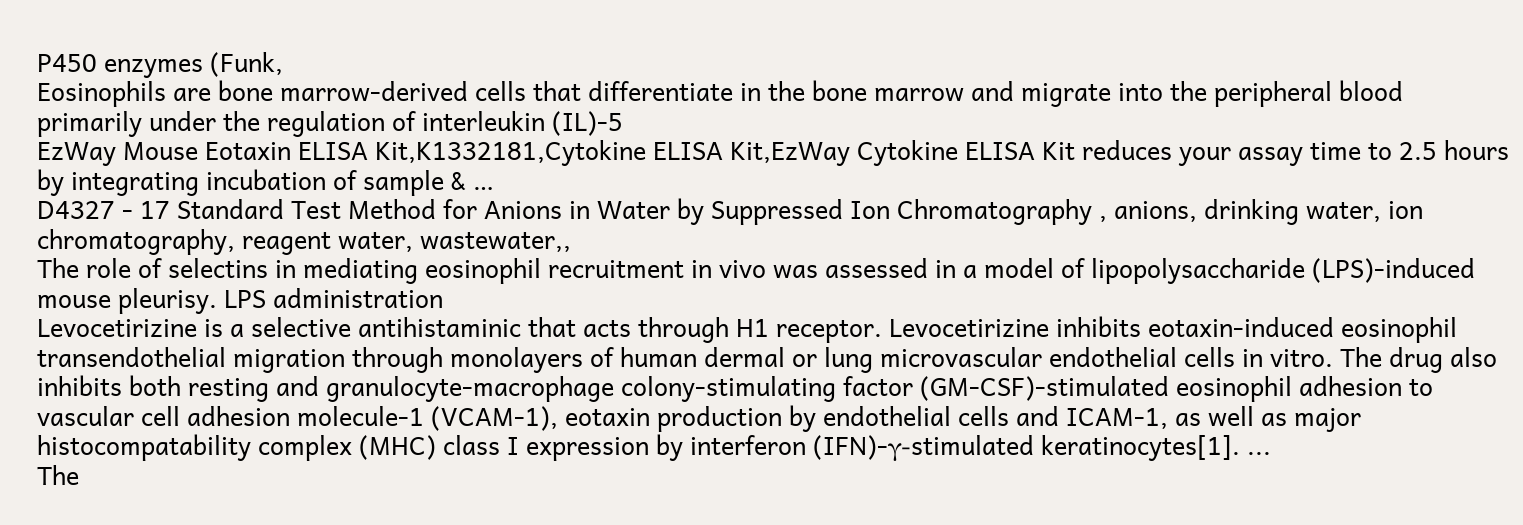P450 enzymes (Funk,
Eosinophils are bone marrow-derived cells that differentiate in the bone marrow and migrate into the peripheral blood primarily under the regulation of interleukin (IL)-5
EzWay Mouse Eotaxin ELISA Kit,K1332181,Cytokine ELISA Kit,EzWay Cytokine ELISA Kit reduces your assay time to 2.5 hours by integrating incubation of sample & …
D4327 - 17 Standard Test Method for Anions in Water by Suppressed Ion Chromatography , anions, drinking water, ion chromatography, reagent water, wastewater,,
The role of selectins in mediating eosinophil recruitment in vivo was assessed in a model of lipopolysaccharide (LPS)-induced mouse pleurisy. LPS administration
Levocetirizine is a selective antihistaminic that acts through H1 receptor. Levocetirizine inhibits eotaxin-induced eosinophil transendothelial migration through monolayers of human dermal or lung microvascular endothelial cells in vitro. The drug also inhibits both resting and granulocyte-macrophage colony-stimulating factor (GM-CSF)-stimulated eosinophil adhesion to vascular cell adhesion molecule-1 (VCAM-1), eotaxin production by endothelial cells and ICAM-1, as well as major histocompatability complex (MHC) class I expression by interferon (IFN)-γ-stimulated keratinocytes[1]. ...
The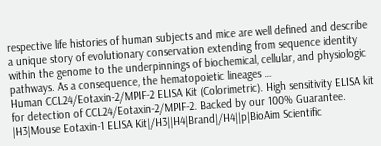respective life histories of human subjects and mice are well defined and describe a unique story of evolutionary conservation extending from sequence identity within the genome to the underpinnings of biochemical, cellular, and physiologic pathways. As a consequence, the hematopoietic lineages …
Human CCL24/Eotaxin-2/MPIF-2 ELISA Kit (Colorimetric). High sensitivity ELISA kit for detection of CCL24/Eotaxin-2/MPIF-2. Backed by our 100% Guarantee.
|H3|Mouse Eotaxin-1 ELISA Kit|/H3||H4|Brand|/H4||p|BioAim Scientific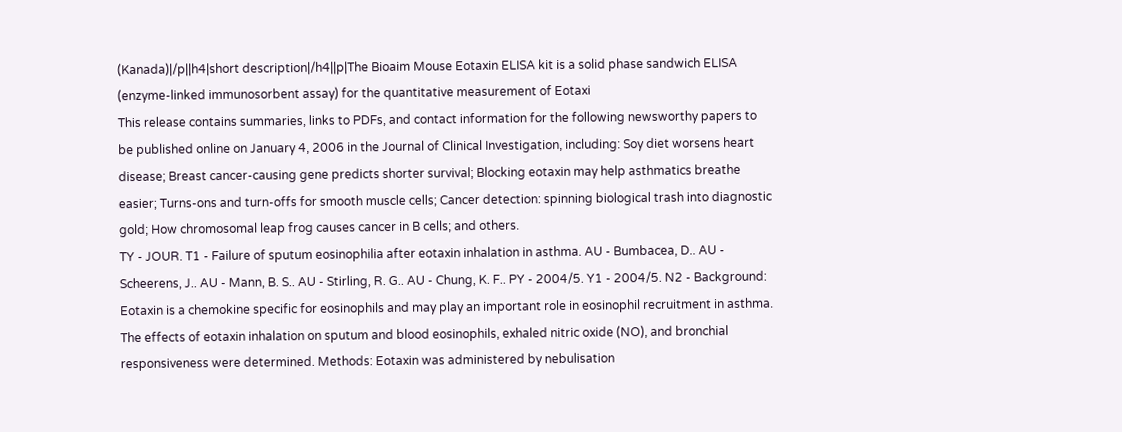(Kanada)|/p||h4|short description|/h4||p|The Bioaim Mouse Eotaxin ELISA kit is a solid phase sandwich ELISA (enzyme-linked immunosorbent assay) for the quantitative measurement of Eotaxi
This release contains summaries, links to PDFs, and contact information for the following newsworthy papers to be published online on January 4, 2006 in the Journal of Clinical Investigation, including: Soy diet worsens heart disease; Breast cancer-causing gene predicts shorter survival; Blocking eotaxin may help asthmatics breathe easier; Turns-ons and turn-offs for smooth muscle cells; Cancer detection: spinning biological trash into diagnostic gold; How chromosomal leap frog causes cancer in B cells; and others.
TY - JOUR. T1 - Failure of sputum eosinophilia after eotaxin inhalation in asthma. AU - Bumbacea, D.. AU - Scheerens, J.. AU - Mann, B. S.. AU - Stirling, R. G.. AU - Chung, K. F.. PY - 2004/5. Y1 - 2004/5. N2 - Background: Eotaxin is a chemokine specific for eosinophils and may play an important role in eosinophil recruitment in asthma. The effects of eotaxin inhalation on sputum and blood eosinophils, exhaled nitric oxide (NO), and bronchial responsiveness were determined. Methods: Eotaxin was administered by nebulisation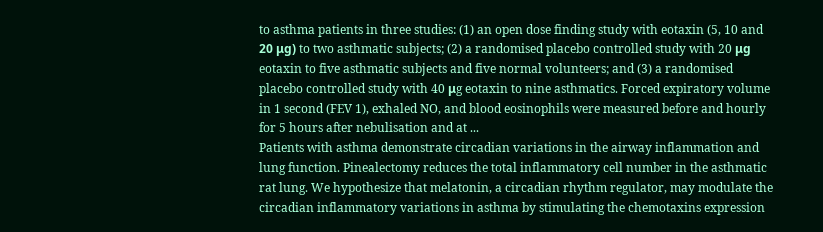to asthma patients in three studies: (1) an open dose finding study with eotaxin (5, 10 and 20 μg) to two asthmatic subjects; (2) a randomised placebo controlled study with 20 μg eotaxin to five asthmatic subjects and five normal volunteers; and (3) a randomised placebo controlled study with 40 μg eotaxin to nine asthmatics. Forced expiratory volume in 1 second (FEV 1), exhaled NO, and blood eosinophils were measured before and hourly for 5 hours after nebulisation and at ...
Patients with asthma demonstrate circadian variations in the airway inflammation and lung function. Pinealectomy reduces the total inflammatory cell number in the asthmatic rat lung. We hypothesize that melatonin, a circadian rhythm regulator, may modulate the circadian inflammatory variations in asthma by stimulating the chemotaxins expression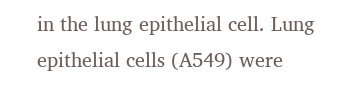in the lung epithelial cell. Lung epithelial cells (A549) were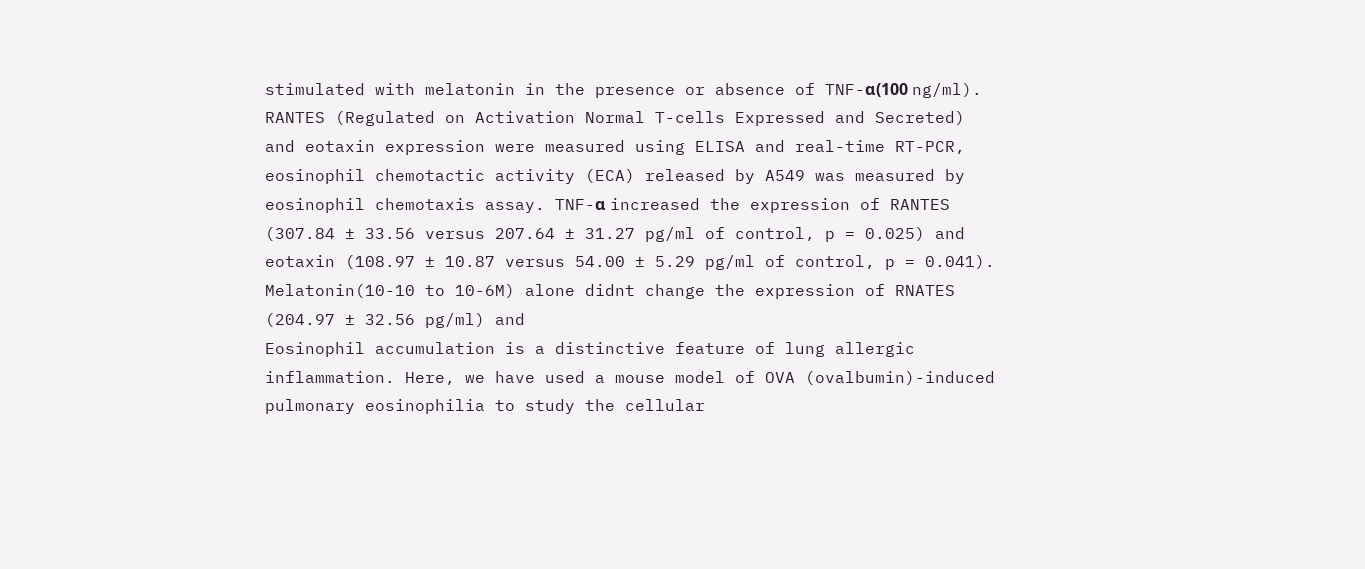stimulated with melatonin in the presence or absence of TNF-α(100 ng/ml). RANTES (Regulated on Activation Normal T-cells Expressed and Secreted) and eotaxin expression were measured using ELISA and real-time RT-PCR, eosinophil chemotactic activity (ECA) released by A549 was measured by eosinophil chemotaxis assay. TNF-α increased the expression of RANTES (307.84 ± 33.56 versus 207.64 ± 31.27 pg/ml of control, p = 0.025) and eotaxin (108.97 ± 10.87 versus 54.00 ± 5.29 pg/ml of control, p = 0.041). Melatonin(10-10 to 10-6M) alone didnt change the expression of RNATES (204.97 ± 32.56 pg/ml) and
Eosinophil accumulation is a distinctive feature of lung allergic inflammation. Here, we have used a mouse model of OVA (ovalbumin)-induced pulmonary eosinophilia to study the cellular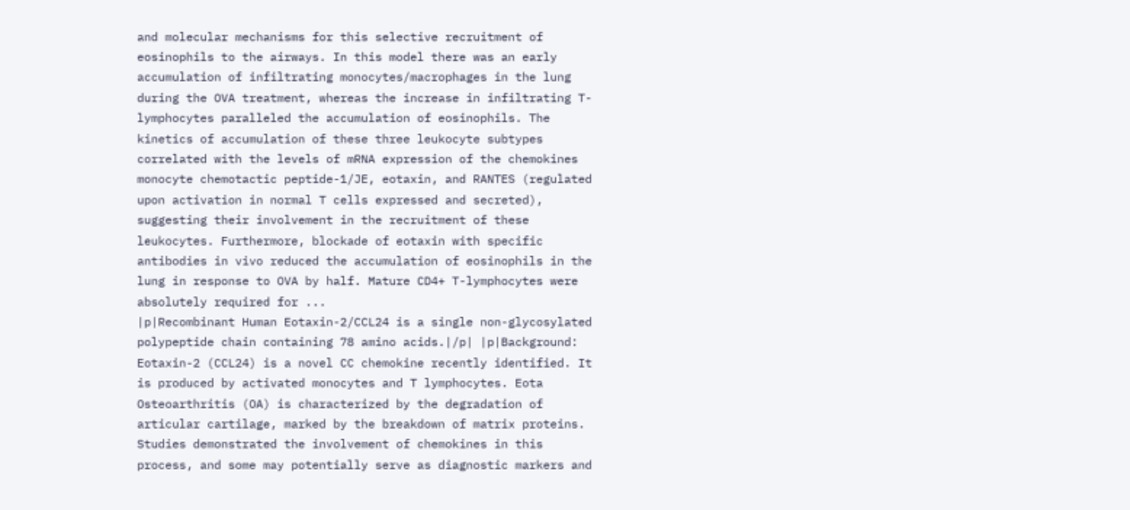and molecular mechanisms for this selective recruitment of eosinophils to the airways. In this model there was an early accumulation of infiltrating monocytes/macrophages in the lung during the OVA treatment, whereas the increase in infiltrating T-lymphocytes paralleled the accumulation of eosinophils. The kinetics of accumulation of these three leukocyte subtypes correlated with the levels of mRNA expression of the chemokines monocyte chemotactic peptide-1/JE, eotaxin, and RANTES (regulated upon activation in normal T cells expressed and secreted), suggesting their involvement in the recruitment of these leukocytes. Furthermore, blockade of eotaxin with specific antibodies in vivo reduced the accumulation of eosinophils in the lung in response to OVA by half. Mature CD4+ T-lymphocytes were absolutely required for ...
|p|Recombinant Human Eotaxin-2/CCL24 is a single non-glycosylated polypeptide chain containing 78 amino acids.|/p| |p|Background: Eotaxin-2 (CCL24) is a novel CC chemokine recently identified. It is produced by activated monocytes and T lymphocytes. Eota
Osteoarthritis (OA) is characterized by the degradation of articular cartilage, marked by the breakdown of matrix proteins. Studies demonstrated the involvement of chemokines in this process, and some may potentially serve as diagnostic markers and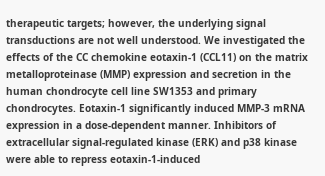therapeutic targets; however, the underlying signal transductions are not well understood. We investigated the effects of the CC chemokine eotaxin-1 (CCL11) on the matrix metalloproteinase (MMP) expression and secretion in the human chondrocyte cell line SW1353 and primary chondrocytes. Eotaxin-1 significantly induced MMP-3 mRNA expression in a dose-dependent manner. Inhibitors of extracellular signal-regulated kinase (ERK) and p38 kinase were able to repress eotaxin-1-induced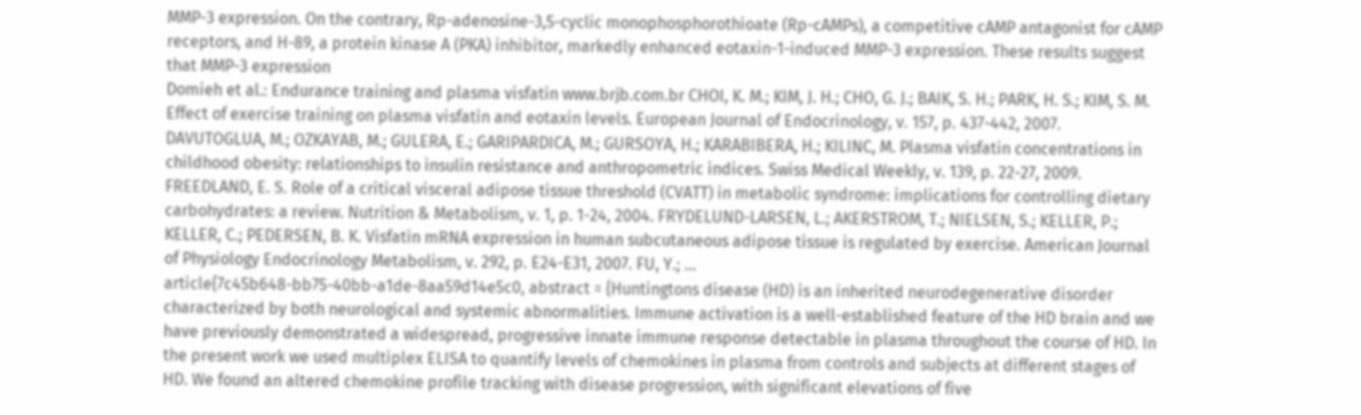MMP-3 expression. On the contrary, Rp-adenosine-3,5-cyclic monophosphorothioate (Rp-cAMPs), a competitive cAMP antagonist for cAMP receptors, and H-89, a protein kinase A (PKA) inhibitor, markedly enhanced eotaxin-1-induced MMP-3 expression. These results suggest that MMP-3 expression
Domieh et al.: Endurance training and plasma visfatin www.brjb.com.br CHOI, K. M.; KIM, J. H.; CHO, G. J.; BAIK, S. H.; PARK, H. S.; KIM, S. M. Effect of exercise training on plasma visfatin and eotaxin levels. European Journal of Endocrinology, v. 157, p. 437-442, 2007. DAVUTOGLUA, M.; OZKAYAB, M.; GULERA, E.; GARIPARDICA, M.; GURSOYA, H.; KARABIBERA, H.; KILINC, M. Plasma visfatin concentrations in childhood obesity: relationships to insulin resistance and anthropometric indices. Swiss Medical Weekly, v. 139, p. 22-27, 2009. FREEDLAND, E. S. Role of a critical visceral adipose tissue threshold (CVATT) in metabolic syndrome: implications for controlling dietary carbohydrates: a review. Nutrition & Metabolism, v. 1, p. 1-24, 2004. FRYDELUND-LARSEN, L.; AKERSTROM, T.; NIELSEN, S.; KELLER, P.; KELLER, C.; PEDERSEN, B. K. Visfatin mRNA expression in human subcutaneous adipose tissue is regulated by exercise. American Journal of Physiology Endocrinology Metabolism, v. 292, p. E24-E31, 2007. FU, Y.; ...
article{7c45b648-bb75-40bb-a1de-8aa59d14e5c0, abstract = {Huntingtons disease (HD) is an inherited neurodegenerative disorder characterized by both neurological and systemic abnormalities. Immune activation is a well-established feature of the HD brain and we have previously demonstrated a widespread, progressive innate immune response detectable in plasma throughout the course of HD. In the present work we used multiplex ELISA to quantify levels of chemokines in plasma from controls and subjects at different stages of HD. We found an altered chemokine profile tracking with disease progression, with significant elevations of five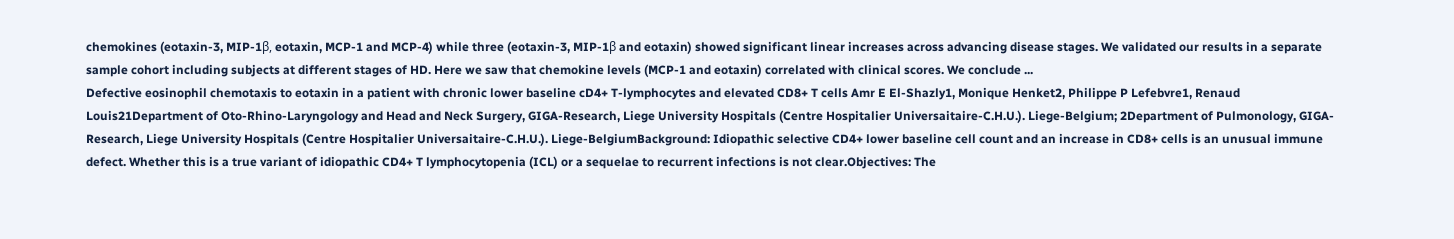chemokines (eotaxin-3, MIP-1β, eotaxin, MCP-1 and MCP-4) while three (eotaxin-3, MIP-1β and eotaxin) showed significant linear increases across advancing disease stages. We validated our results in a separate sample cohort including subjects at different stages of HD. Here we saw that chemokine levels (MCP-1 and eotaxin) correlated with clinical scores. We conclude ...
Defective eosinophil chemotaxis to eotaxin in a patient with chronic lower baseline cD4+ T-lymphocytes and elevated CD8+ T cells Amr E El-Shazly1, Monique Henket2, Philippe P Lefebvre1, Renaud Louis21Department of Oto-Rhino-Laryngology and Head and Neck Surgery, GIGA-Research, Liege University Hospitals (Centre Hospitalier Universaitaire-C.H.U.). Liege-Belgium; 2Department of Pulmonology, GIGA-Research, Liege University Hospitals (Centre Hospitalier Universaitaire-C.H.U.). Liege-BelgiumBackground: Idiopathic selective CD4+ lower baseline cell count and an increase in CD8+ cells is an unusual immune defect. Whether this is a true variant of idiopathic CD4+ T lymphocytopenia (ICL) or a sequelae to recurrent infections is not clear.Objectives: The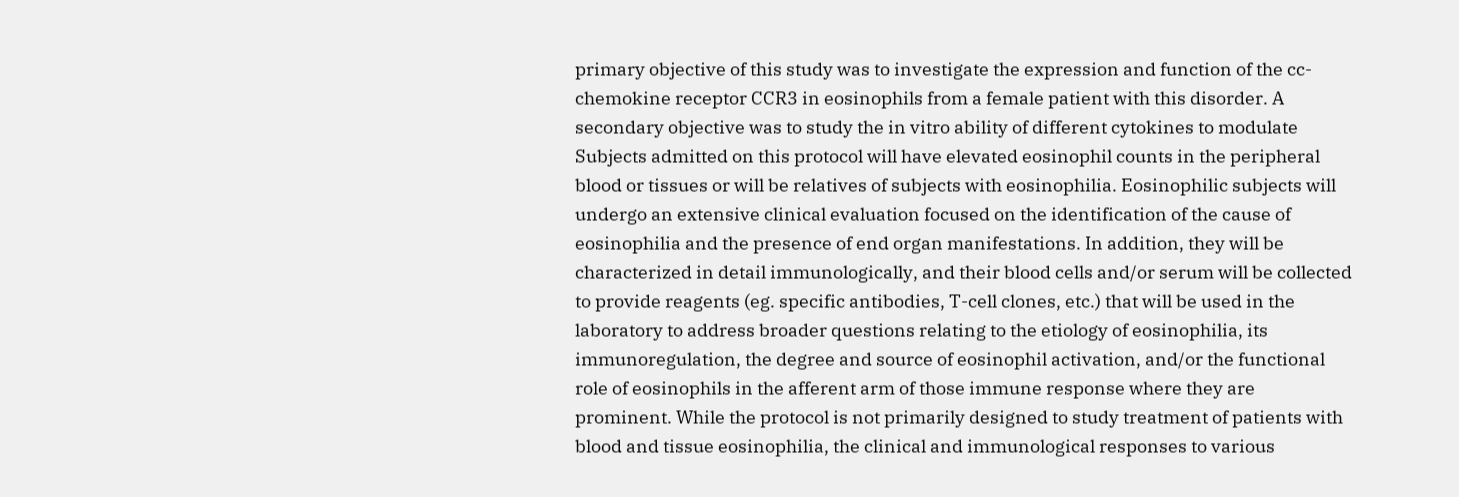primary objective of this study was to investigate the expression and function of the cc-chemokine receptor CCR3 in eosinophils from a female patient with this disorder. A secondary objective was to study the in vitro ability of different cytokines to modulate
Subjects admitted on this protocol will have elevated eosinophil counts in the peripheral blood or tissues or will be relatives of subjects with eosinophilia. Eosinophilic subjects will undergo an extensive clinical evaluation focused on the identification of the cause of eosinophilia and the presence of end organ manifestations. In addition, they will be characterized in detail immunologically, and their blood cells and/or serum will be collected to provide reagents (eg. specific antibodies, T-cell clones, etc.) that will be used in the laboratory to address broader questions relating to the etiology of eosinophilia, its immunoregulation, the degree and source of eosinophil activation, and/or the functional role of eosinophils in the afferent arm of those immune response where they are prominent. While the protocol is not primarily designed to study treatment of patients with blood and tissue eosinophilia, the clinical and immunological responses to various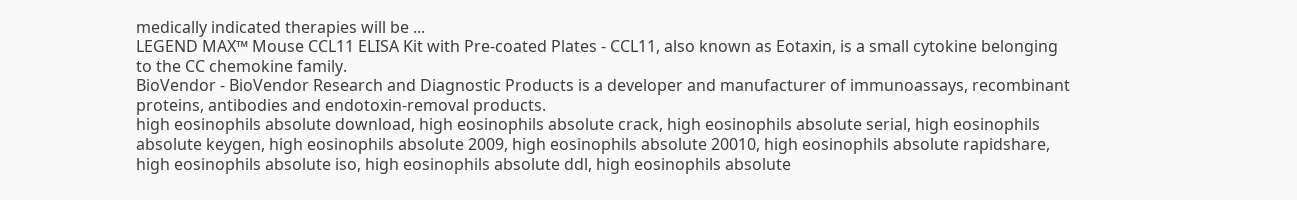medically indicated therapies will be ...
LEGEND MAX™ Mouse CCL11 ELISA Kit with Pre-coated Plates - CCL11, also known as Eotaxin, is a small cytokine belonging to the CC chemokine family.
BioVendor - BioVendor Research and Diagnostic Products is a developer and manufacturer of immunoassays, recombinant proteins, antibodies and endotoxin-removal products.
high eosinophils absolute download, high eosinophils absolute crack, high eosinophils absolute serial, high eosinophils absolute keygen, high eosinophils absolute 2009, high eosinophils absolute 20010, high eosinophils absolute rapidshare, high eosinophils absolute iso, high eosinophils absolute ddl, high eosinophils absolute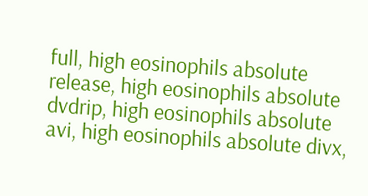full, high eosinophils absolute release, high eosinophils absolute dvdrip, high eosinophils absolute avi, high eosinophils absolute divx,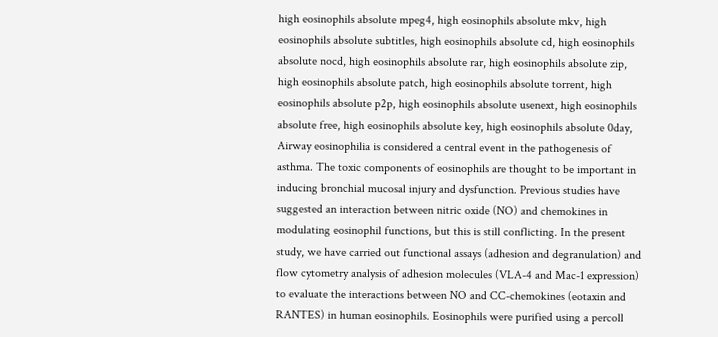high eosinophils absolute mpeg4, high eosinophils absolute mkv, high eosinophils absolute subtitles, high eosinophils absolute cd, high eosinophils absolute nocd, high eosinophils absolute rar, high eosinophils absolute zip, high eosinophils absolute patch, high eosinophils absolute torrent, high eosinophils absolute p2p, high eosinophils absolute usenext, high eosinophils absolute free, high eosinophils absolute key, high eosinophils absolute 0day,
Airway eosinophilia is considered a central event in the pathogenesis of asthma. The toxic components of eosinophils are thought to be important in inducing bronchial mucosal injury and dysfunction. Previous studies have suggested an interaction between nitric oxide (NO) and chemokines in modulating eosinophil functions, but this is still conflicting. In the present study, we have carried out functional assays (adhesion and degranulation) and flow cytometry analysis of adhesion molecules (VLA-4 and Mac-1 expression) to evaluate the interactions between NO and CC-chemokines (eotaxin and RANTES) in human eosinophils. Eosinophils were purified using a percoll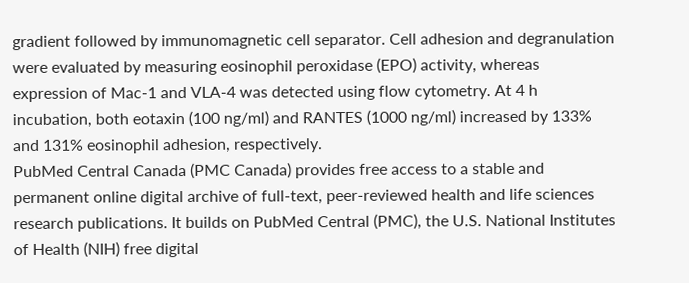gradient followed by immunomagnetic cell separator. Cell adhesion and degranulation were evaluated by measuring eosinophil peroxidase (EPO) activity, whereas expression of Mac-1 and VLA-4 was detected using flow cytometry. At 4 h incubation, both eotaxin (100 ng/ml) and RANTES (1000 ng/ml) increased by 133% and 131% eosinophil adhesion, respectively.
PubMed Central Canada (PMC Canada) provides free access to a stable and permanent online digital archive of full-text, peer-reviewed health and life sciences research publications. It builds on PubMed Central (PMC), the U.S. National Institutes of Health (NIH) free digital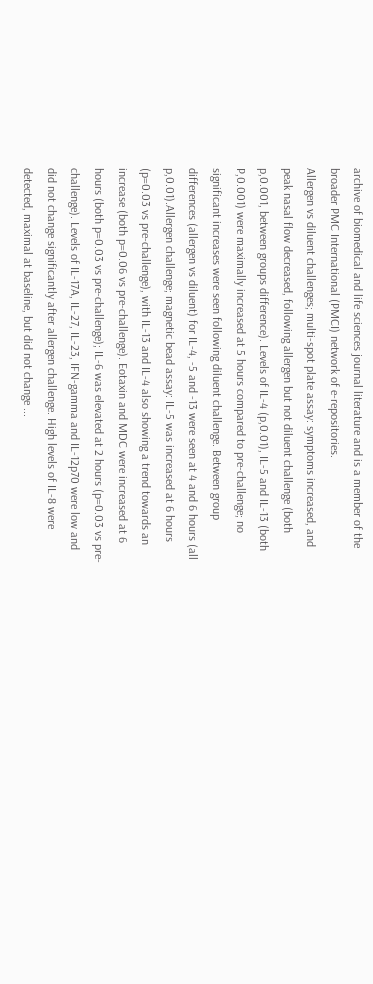archive of biomedical and life sciences journal literature and is a member of the broader PMC International (PMCI) network of e-repositories.
Allergen vs diluent challenges; multi-spot plate assay: symptoms increased, and peak nasal flow decreased, following allergen but not diluent challenge (both p,0.001, between groups difference). Levels of IL-4 (p,0.01), IL-5 and IL-13 (both P,0.001) were maximally increased at 5 hours compared to pre-challenge; no significant increases were seen following diluent challenge. Between group differences (allergen vs diluent) for IL-4, -5 and -13 were seen at 4 and 6 hours (all p,0.01).Allergen challenge; magnetic bead assay: IL-5 was increased at 6 hours (p=0.03 vs pre-challenge), with IL-13 and IL-4 also showing a trend towards an increase (both p=0.06 vs pre-challenge). Eotaxin and MDC were increased at 6 hours (both p=0.03 vs pre-challenge); IL-6 was elevated at 2 hours (p=0.03 vs pre-challenge). Levels of IL-17A, IL-27, IL-23, IFN-gamma and IL-12p70 were low and did not change significantly after allergen challenge. High levels of IL-8 were detected, maximal at baseline, but did not change ...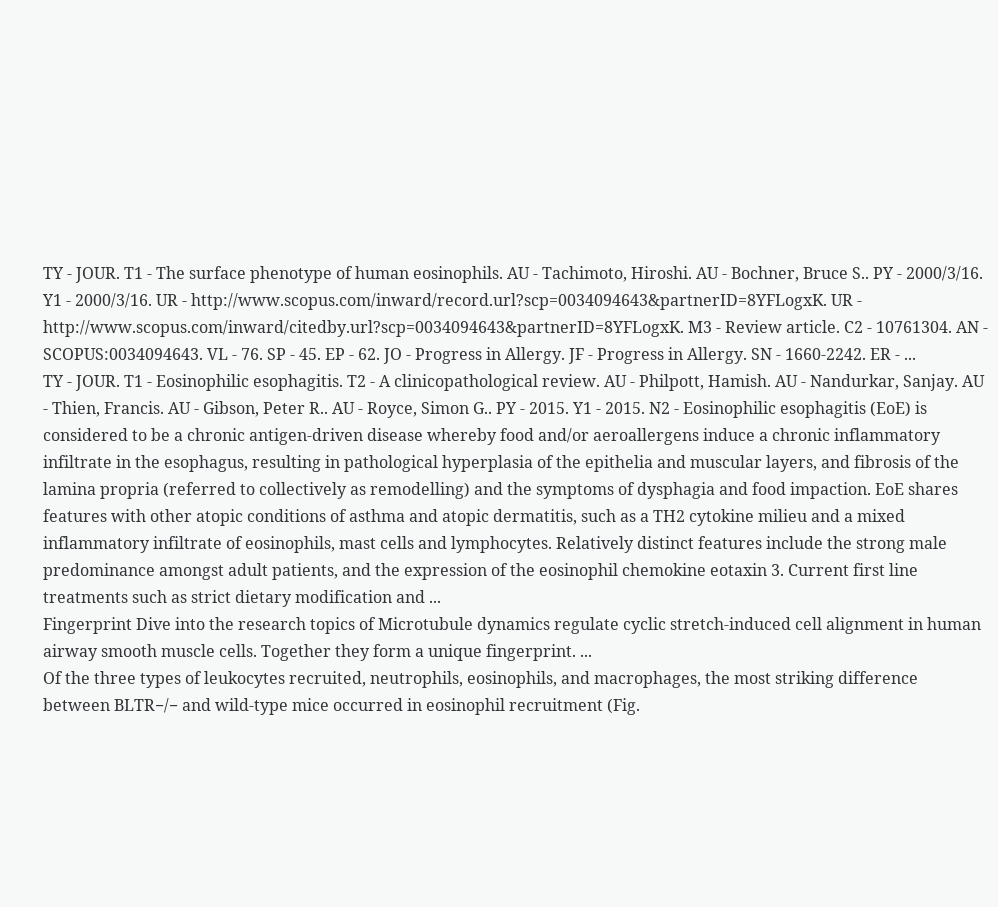TY - JOUR. T1 - The surface phenotype of human eosinophils. AU - Tachimoto, Hiroshi. AU - Bochner, Bruce S.. PY - 2000/3/16. Y1 - 2000/3/16. UR - http://www.scopus.com/inward/record.url?scp=0034094643&partnerID=8YFLogxK. UR - http://www.scopus.com/inward/citedby.url?scp=0034094643&partnerID=8YFLogxK. M3 - Review article. C2 - 10761304. AN - SCOPUS:0034094643. VL - 76. SP - 45. EP - 62. JO - Progress in Allergy. JF - Progress in Allergy. SN - 1660-2242. ER - ...
TY - JOUR. T1 - Eosinophilic esophagitis. T2 - A clinicopathological review. AU - Philpott, Hamish. AU - Nandurkar, Sanjay. AU - Thien, Francis. AU - Gibson, Peter R.. AU - Royce, Simon G.. PY - 2015. Y1 - 2015. N2 - Eosinophilic esophagitis (EoE) is considered to be a chronic antigen-driven disease whereby food and/or aeroallergens induce a chronic inflammatory infiltrate in the esophagus, resulting in pathological hyperplasia of the epithelia and muscular layers, and fibrosis of the lamina propria (referred to collectively as remodelling) and the symptoms of dysphagia and food impaction. EoE shares features with other atopic conditions of asthma and atopic dermatitis, such as a TH2 cytokine milieu and a mixed inflammatory infiltrate of eosinophils, mast cells and lymphocytes. Relatively distinct features include the strong male predominance amongst adult patients, and the expression of the eosinophil chemokine eotaxin 3. Current first line treatments such as strict dietary modification and ...
Fingerprint Dive into the research topics of Microtubule dynamics regulate cyclic stretch-induced cell alignment in human airway smooth muscle cells. Together they form a unique fingerprint. ...
Of the three types of leukocytes recruited, neutrophils, eosinophils, and macrophages, the most striking difference between BLTR−/− and wild-type mice occurred in eosinophil recruitment (Fig.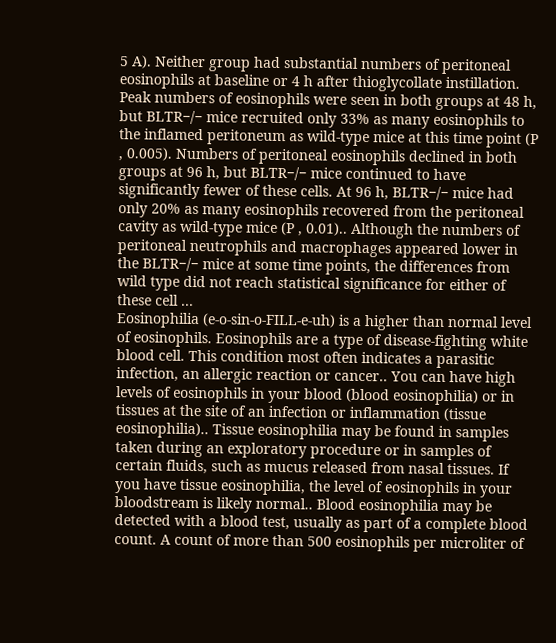5 A). Neither group had substantial numbers of peritoneal eosinophils at baseline or 4 h after thioglycollate instillation. Peak numbers of eosinophils were seen in both groups at 48 h, but BLTR−/− mice recruited only 33% as many eosinophils to the inflamed peritoneum as wild-type mice at this time point (P , 0.005). Numbers of peritoneal eosinophils declined in both groups at 96 h, but BLTR−/− mice continued to have significantly fewer of these cells. At 96 h, BLTR−/− mice had only 20% as many eosinophils recovered from the peritoneal cavity as wild-type mice (P , 0.01).. Although the numbers of peritoneal neutrophils and macrophages appeared lower in the BLTR−/− mice at some time points, the differences from wild type did not reach statistical significance for either of these cell ...
Eosinophilia (e-o-sin-o-FILL-e-uh) is a higher than normal level of eosinophils. Eosinophils are a type of disease-fighting white blood cell. This condition most often indicates a parasitic infection, an allergic reaction or cancer.. You can have high levels of eosinophils in your blood (blood eosinophilia) or in tissues at the site of an infection or inflammation (tissue eosinophilia).. Tissue eosinophilia may be found in samples taken during an exploratory procedure or in samples of certain fluids, such as mucus released from nasal tissues. If you have tissue eosinophilia, the level of eosinophils in your bloodstream is likely normal.. Blood eosinophilia may be detected with a blood test, usually as part of a complete blood count. A count of more than 500 eosinophils per microliter of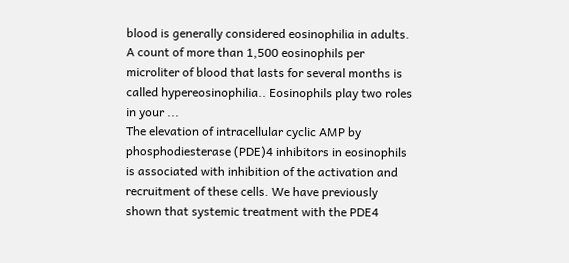blood is generally considered eosinophilia in adults. A count of more than 1,500 eosinophils per microliter of blood that lasts for several months is called hypereosinophilia.. Eosinophils play two roles in your ...
The elevation of intracellular cyclic AMP by phosphodiesterase (PDE)4 inhibitors in eosinophils is associated with inhibition of the activation and recruitment of these cells. We have previously shown that systemic treatment with the PDE4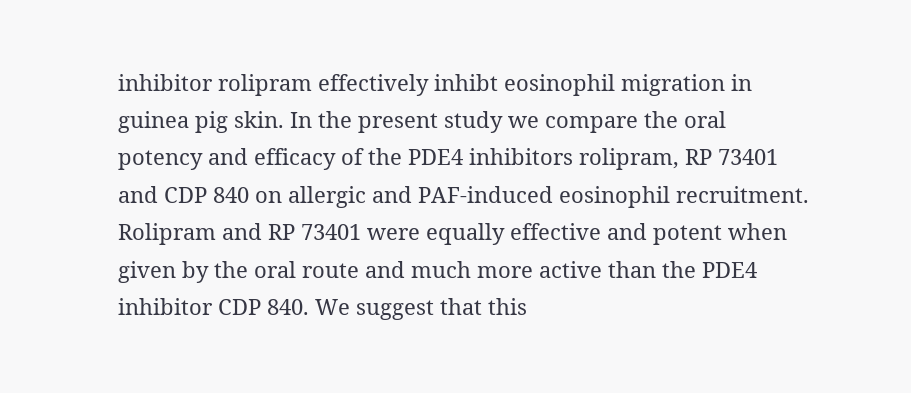inhibitor rolipram effectively inhibt eosinophil migration in guinea pig skin. In the present study we compare the oral potency and efficacy of the PDE4 inhibitors rolipram, RP 73401 and CDP 840 on allergic and PAF-induced eosinophil recruitment. Rolipram and RP 73401 were equally effective and potent when given by the oral route and much more active than the PDE4 inhibitor CDP 840. We suggest that this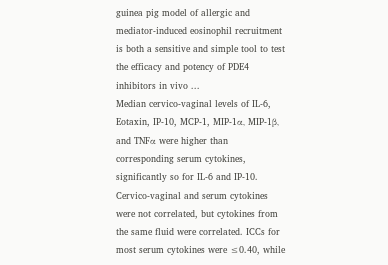guinea pig model of allergic and mediator-induced eosinophil recruitment is both a sensitive and simple tool to test the efficacy and potency of PDE4 inhibitors in vivo ...
Median cervico-vaginal levels of IL-6, Eotaxin, IP-10, MCP-1, MIP-1α, MIP-1β, and TNFα were higher than corresponding serum cytokines, significantly so for IL-6 and IP-10. Cervico-vaginal and serum cytokines were not correlated, but cytokines from the same fluid were correlated. ICCs for most serum cytokines were ≤0.40, while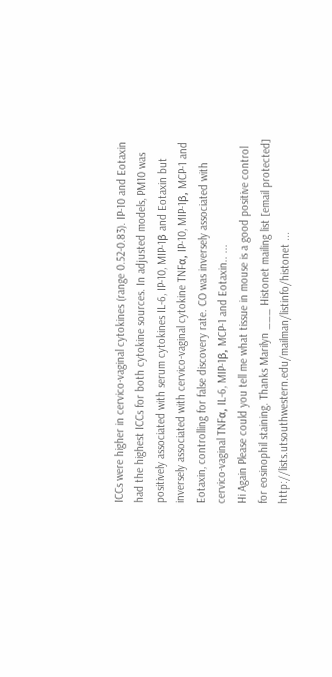ICCs were higher in cervico-vaginal cytokines (range 0.52-0.83). IP-10 and Eotaxin had the highest ICCs for both cytokine sources. In adjusted models, PM10 was positively associated with serum cytokines IL-6, IP-10, MIP-1β and Eotaxin but inversely associated with cervico-vaginal cytokine TNFα, IP-10, MIP-1β, MCP-1 and Eotaxin, controlling for false discovery rate. CO was inversely associated with cervico-vaginal TNFα, IL-6, MIP-1β, MCP-1 and Eotaxin.. ...
Hi Again Please could you tell me what tissue in mouse is a good positive control for eosinophil staining. Thanks Marilyn ___ Histonet mailing list [email protected] http://lists.utsouthwestern.edu/mailman/listinfo/histonet ...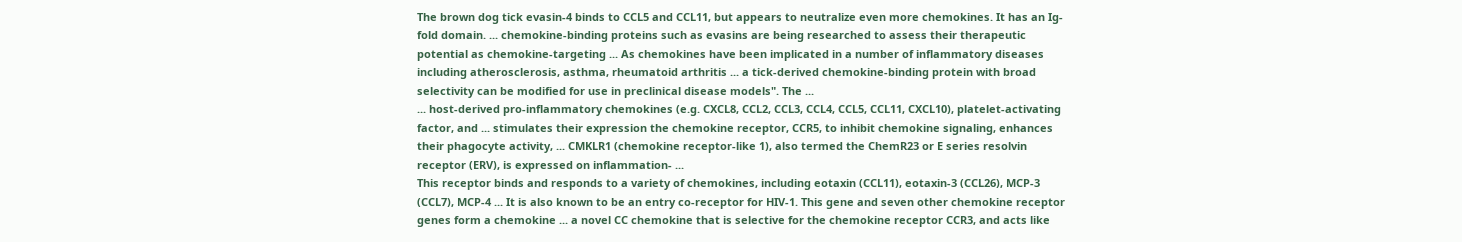The brown dog tick evasin-4 binds to CCL5 and CCL11, but appears to neutralize even more chemokines. It has an Ig-fold domain. ... chemokine-binding proteins such as evasins are being researched to assess their therapeutic potential as chemokine-targeting ... As chemokines have been implicated in a number of inflammatory diseases including atherosclerosis, asthma, rheumatoid arthritis ... a tick-derived chemokine-binding protein with broad selectivity can be modified for use in preclinical disease models". The ...
... host-derived pro-inflammatory chemokines (e.g. CXCL8, CCL2, CCL3, CCL4, CCL5, CCL11, CXCL10), platelet-activating factor, and ... stimulates their expression the chemokine receptor, CCR5, to inhibit chemokine signaling, enhances their phagocyte activity, ... CMKLR1 (chemokine receptor-like 1), also termed the ChemR23 or E series resolvin receptor (ERV), is expressed on inflammation- ...
This receptor binds and responds to a variety of chemokines, including eotaxin (CCL11), eotaxin-3 (CCL26), MCP-3 (CCL7), MCP-4 ... It is also known to be an entry co-receptor for HIV-1. This gene and seven other chemokine receptor genes form a chemokine ... a novel CC chemokine that is selective for the chemokine receptor CCR3, and acts like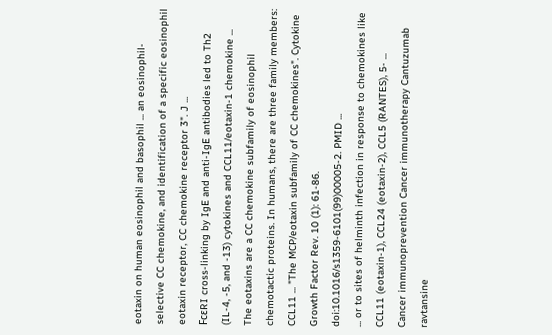eotaxin on human eosinophil and basophil ... an eosinophil-selective CC chemokine, and identification of a specific eosinophil eotaxin receptor, CC chemokine receptor 3". J ...
FcεRI cross-linking by IgE and anti-IgE antibodies led to Th2 (IL-4, -5, and -13) cytokines and CCL11/eotaxin-1 chemokine ...
The eotaxins are a CC chemokine subfamily of eosinophil chemotactic proteins. In humans, there are three family members: CCL11 ... "The MCP/eotaxin subfamily of CC chemokines". Cytokine Growth Factor Rev. 10 (1): 61-86. doi:10.1016/s1359-6101(99)00005-2. PMID ...
... or to sites of helminth infection in response to chemokines like CCL11 (eotaxin-1), CCL24 (eotaxin-2), CCL5 (RANTES), 5- ...
Cancer immunoprevention Cancer immunotherapy Cantuzumab ravtansine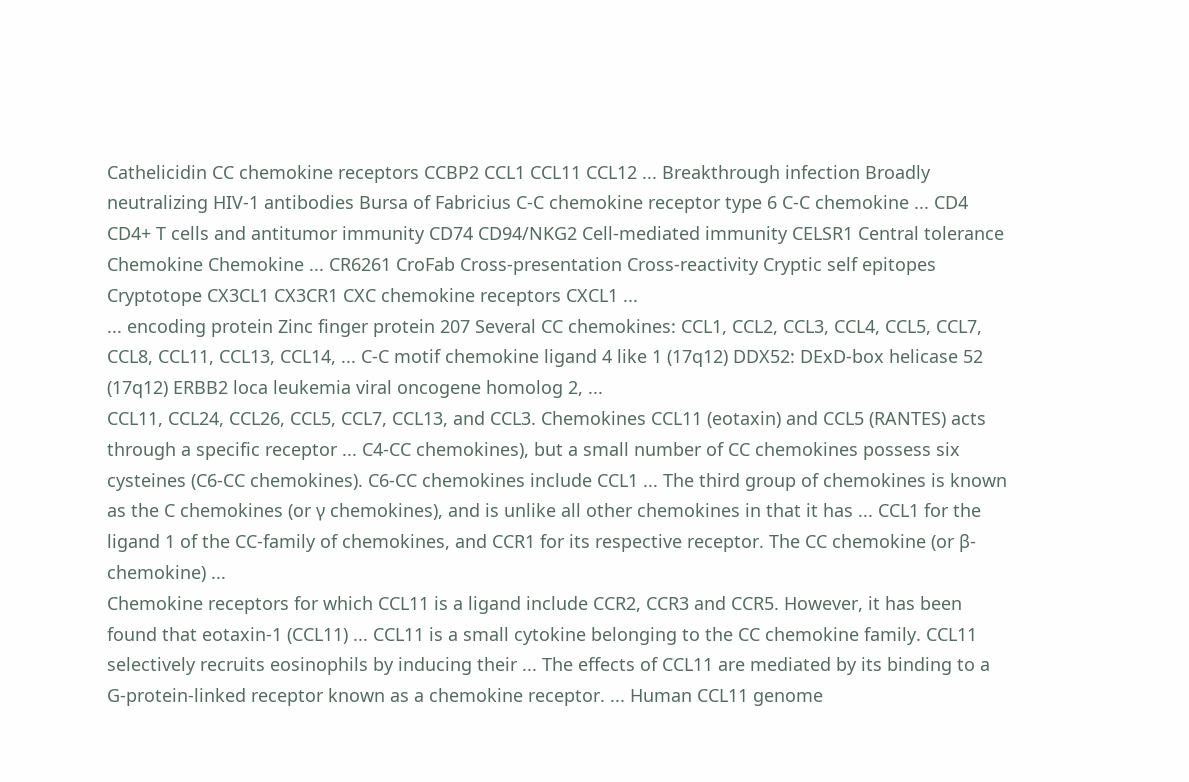Cathelicidin CC chemokine receptors CCBP2 CCL1 CCL11 CCL12 ... Breakthrough infection Broadly neutralizing HIV-1 antibodies Bursa of Fabricius C-C chemokine receptor type 6 C-C chemokine ... CD4 CD4+ T cells and antitumor immunity CD74 CD94/NKG2 Cell-mediated immunity CELSR1 Central tolerance Chemokine Chemokine ... CR6261 CroFab Cross-presentation Cross-reactivity Cryptic self epitopes Cryptotope CX3CL1 CX3CR1 CXC chemokine receptors CXCL1 ...
... encoding protein Zinc finger protein 207 Several CC chemokines: CCL1, CCL2, CCL3, CCL4, CCL5, CCL7, CCL8, CCL11, CCL13, CCL14, ... C-C motif chemokine ligand 4 like 1 (17q12) DDX52: DExD-box helicase 52 (17q12) ERBB2 loca leukemia viral oncogene homolog 2, ...
CCL11, CCL24, CCL26, CCL5, CCL7, CCL13, and CCL3. Chemokines CCL11 (eotaxin) and CCL5 (RANTES) acts through a specific receptor ... C4-CC chemokines), but a small number of CC chemokines possess six cysteines (C6-CC chemokines). C6-CC chemokines include CCL1 ... The third group of chemokines is known as the C chemokines (or γ chemokines), and is unlike all other chemokines in that it has ... CCL1 for the ligand 1 of the CC-family of chemokines, and CCR1 for its respective receptor. The CC chemokine (or β-chemokine) ...
Chemokine receptors for which CCL11 is a ligand include CCR2, CCR3 and CCR5. However, it has been found that eotaxin-1 (CCL11) ... CCL11 is a small cytokine belonging to the CC chemokine family. CCL11 selectively recruits eosinophils by inducing their ... The effects of CCL11 are mediated by its binding to a G-protein-linked receptor known as a chemokine receptor. ... Human CCL11 genome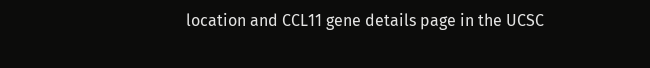location and CCL11 gene details page in the UCSC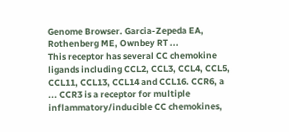Genome Browser. Garcia-Zepeda EA, Rothenberg ME, Ownbey RT ...
This receptor has several CC chemokine ligands including CCL2, CCL3, CCL4, CCL5, CCL11, CCL13, CCL14 and CCL16. CCR6, a ... CCR3 is a receptor for multiple inflammatory/inducible CC chemokines,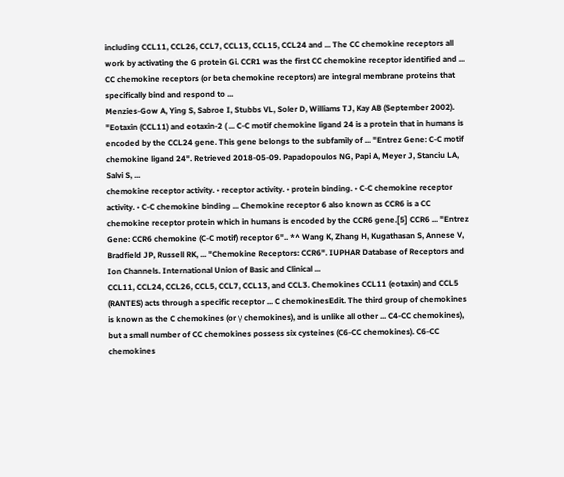including CCL11, CCL26, CCL7, CCL13, CCL15, CCL24 and ... The CC chemokine receptors all work by activating the G protein Gi. CCR1 was the first CC chemokine receptor identified and ... CC chemokine receptors (or beta chemokine receptors) are integral membrane proteins that specifically bind and respond to ...
Menzies-Gow A, Ying S, Sabroe I, Stubbs VL, Soler D, Williams TJ, Kay AB (September 2002). "Eotaxin (CCL11) and eotaxin-2 ( ... C-C motif chemokine ligand 24 is a protein that in humans is encoded by the CCL24 gene. This gene belongs to the subfamily of ... "Entrez Gene: C-C motif chemokine ligand 24". Retrieved 2018-05-09. Papadopoulos NG, Papi A, Meyer J, Stanciu LA, Salvi S, ...
chemokine receptor activity. • receptor activity. • protein binding. • C-C chemokine receptor activity. • C-C chemokine binding ... Chemokine receptor 6 also known as CCR6 is a CC chemokine receptor protein which in humans is encoded by the CCR6 gene.[5] CCR6 ... "Entrez Gene: CCR6 chemokine (C-C motif) receptor 6".. *^ Wang K, Zhang H, Kugathasan S, Annese V, Bradfield JP, Russell RK, ... "Chemokine Receptors: CCR6". IUPHAR Database of Receptors and Ion Channels. International Union of Basic and Clinical ...
CCL11, CCL24, CCL26, CCL5, CCL7, CCL13, and CCL3. Chemokines CCL11 (eotaxin) and CCL5 (RANTES) acts through a specific receptor ... C chemokinesEdit. The third group of chemokines is known as the C chemokines (or γ chemokines), and is unlike all other ... C4-CC chemokines), but a small number of CC chemokines possess six cysteines (C6-CC chemokines). C6-CC chemokines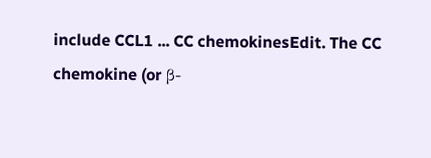include CCL1 ... CC chemokinesEdit. The CC chemokine (or β-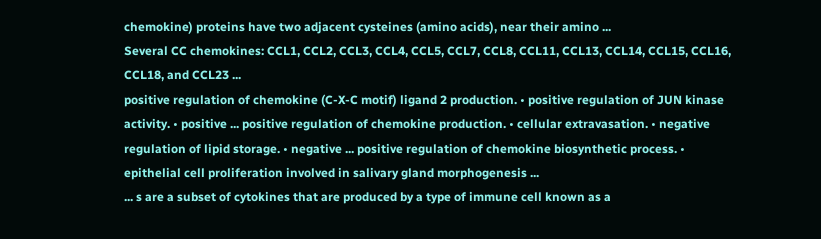chemokine) proteins have two adjacent cysteines (amino acids), near their amino ...
Several CC chemokines: CCL1, CCL2, CCL3, CCL4, CCL5, CCL7, CCL8, CCL11, CCL13, CCL14, CCL15, CCL16, CCL18, and CCL23 ...
positive regulation of chemokine (C-X-C motif) ligand 2 production. • positive regulation of JUN kinase activity. • positive ... positive regulation of chemokine production. • cellular extravasation. • negative regulation of lipid storage. • negative ... positive regulation of chemokine biosynthetic process. • epithelial cell proliferation involved in salivary gland morphogenesis ...
... s are a subset of cytokines that are produced by a type of immune cell known as a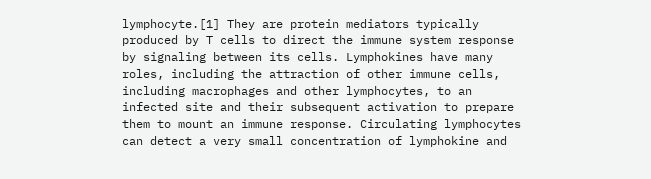lymphocyte.[1] They are protein mediators typically produced by T cells to direct the immune system response by signaling between its cells. Lymphokines have many roles, including the attraction of other immune cells, including macrophages and other lymphocytes, to an infected site and their subsequent activation to prepare them to mount an immune response. Circulating lymphocytes can detect a very small concentration of lymphokine and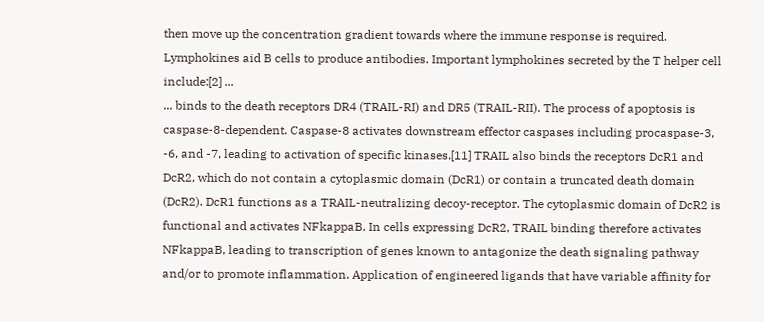then move up the concentration gradient towards where the immune response is required. Lymphokines aid B cells to produce antibodies. Important lymphokines secreted by the T helper cell include:[2] ...
... binds to the death receptors DR4 (TRAIL-RI) and DR5 (TRAIL-RII). The process of apoptosis is caspase-8-dependent. Caspase-8 activates downstream effector caspases including procaspase-3, -6, and -7, leading to activation of specific kinases.[11] TRAIL also binds the receptors DcR1 and DcR2, which do not contain a cytoplasmic domain (DcR1) or contain a truncated death domain (DcR2). DcR1 functions as a TRAIL-neutralizing decoy-receptor. The cytoplasmic domain of DcR2 is functional and activates NFkappaB. In cells expressing DcR2, TRAIL binding therefore activates NFkappaB, leading to transcription of genes known to antagonize the death signaling pathway and/or to promote inflammation. Application of engineered ligands that have variable affinity for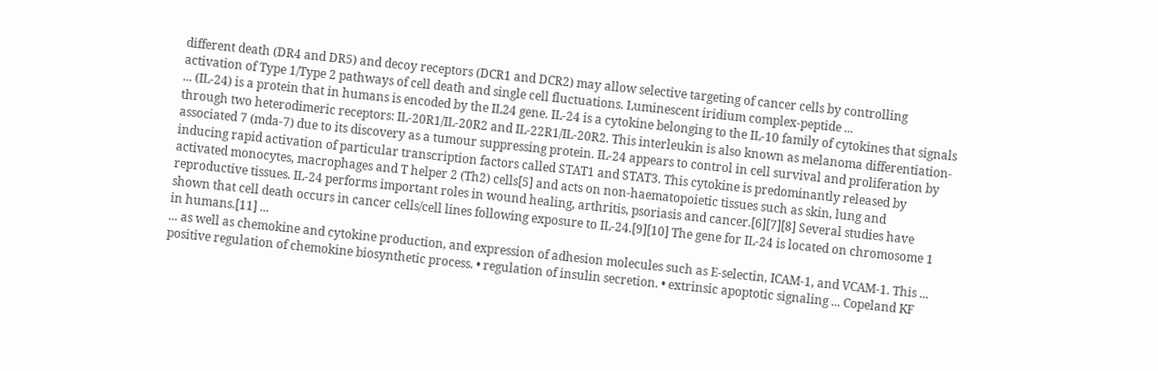different death (DR4 and DR5) and decoy receptors (DCR1 and DCR2) may allow selective targeting of cancer cells by controlling activation of Type 1/Type 2 pathways of cell death and single cell fluctuations. Luminescent iridium complex-peptide ...
... (IL-24) is a protein that in humans is encoded by the IL24 gene. IL-24 is a cytokine belonging to the IL-10 family of cytokines that signals through two heterodimeric receptors: IL-20R1/IL-20R2 and IL-22R1/IL-20R2. This interleukin is also known as melanoma differentiation-associated 7 (mda-7) due to its discovery as a tumour suppressing protein. IL-24 appears to control in cell survival and proliferation by inducing rapid activation of particular transcription factors called STAT1 and STAT3. This cytokine is predominantly released by activated monocytes, macrophages and T helper 2 (Th2) cells[5] and acts on non-haematopoietic tissues such as skin, lung and reproductive tissues. IL-24 performs important roles in wound healing, arthritis, psoriasis and cancer.[6][7][8] Several studies have shown that cell death occurs in cancer cells/cell lines following exposure to IL-24.[9][10] The gene for IL-24 is located on chromosome 1 in humans.[11] ...
... as well as chemokine and cytokine production, and expression of adhesion molecules such as E-selectin, ICAM-1, and VCAM-1. This ...
positive regulation of chemokine biosynthetic process. • regulation of insulin secretion. • extrinsic apoptotic signaling ... Copeland KF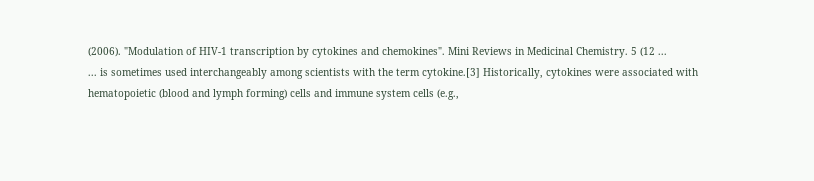(2006). "Modulation of HIV-1 transcription by cytokines and chemokines". Mini Reviews in Medicinal Chemistry. 5 (12 ...
... is sometimes used interchangeably among scientists with the term cytokine.[3] Historically, cytokines were associated with hematopoietic (blood and lymph forming) cells and immune system cells (e.g.,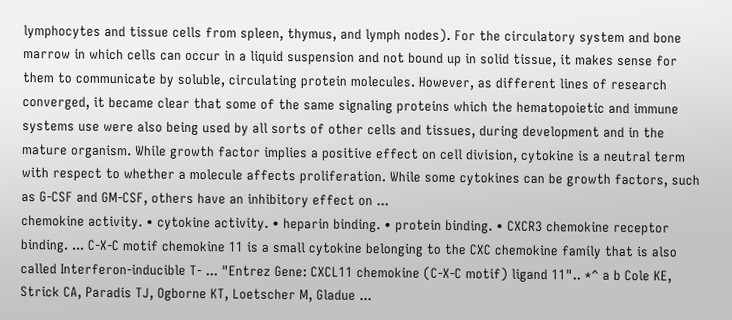lymphocytes and tissue cells from spleen, thymus, and lymph nodes). For the circulatory system and bone marrow in which cells can occur in a liquid suspension and not bound up in solid tissue, it makes sense for them to communicate by soluble, circulating protein molecules. However, as different lines of research converged, it became clear that some of the same signaling proteins which the hematopoietic and immune systems use were also being used by all sorts of other cells and tissues, during development and in the mature organism. While growth factor implies a positive effect on cell division, cytokine is a neutral term with respect to whether a molecule affects proliferation. While some cytokines can be growth factors, such as G-CSF and GM-CSF, others have an inhibitory effect on ...
chemokine activity. • cytokine activity. • heparin binding. • protein binding. • CXCR3 chemokine receptor binding. ... C-X-C motif chemokine 11 is a small cytokine belonging to the CXC chemokine family that is also called Interferon-inducible T- ... "Entrez Gene: CXCL11 chemokine (C-X-C motif) ligand 11".. *^ a b Cole KE, Strick CA, Paradis TJ, Ogborne KT, Loetscher M, Gladue ...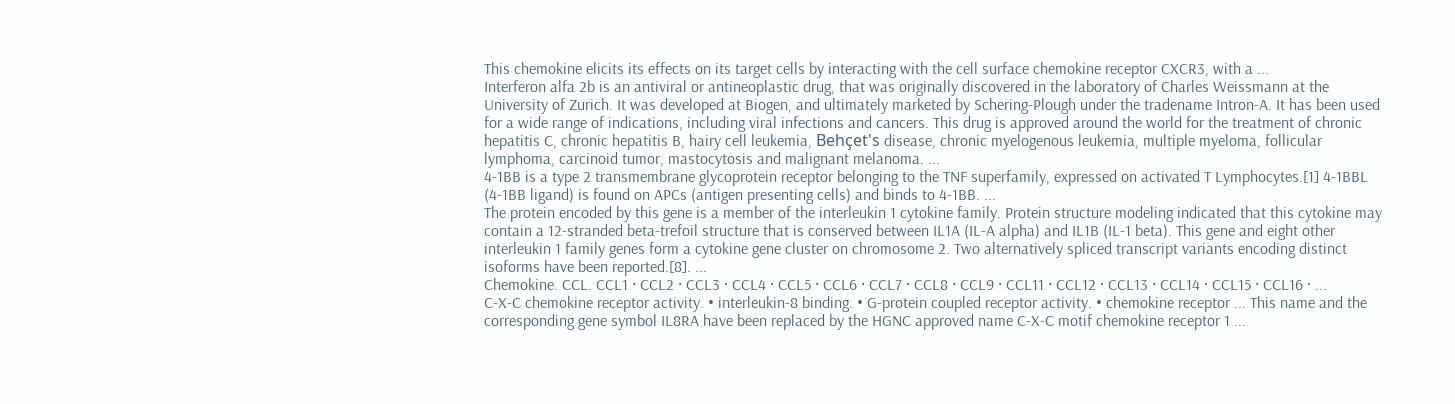This chemokine elicits its effects on its target cells by interacting with the cell surface chemokine receptor CXCR3, with a ...
Interferon alfa 2b is an antiviral or antineoplastic drug, that was originally discovered in the laboratory of Charles Weissmann at the University of Zurich. It was developed at Biogen, and ultimately marketed by Schering-Plough under the tradename Intron-A. It has been used for a wide range of indications, including viral infections and cancers. This drug is approved around the world for the treatment of chronic hepatitis C, chronic hepatitis B, hairy cell leukemia, Behçet's disease, chronic myelogenous leukemia, multiple myeloma, follicular lymphoma, carcinoid tumor, mastocytosis and malignant melanoma. ...
4-1BB is a type 2 transmembrane glycoprotein receptor belonging to the TNF superfamily, expressed on activated T Lymphocytes.[1] 4-1BBL (4-1BB ligand) is found on APCs (antigen presenting cells) and binds to 4-1BB. ...
The protein encoded by this gene is a member of the interleukin 1 cytokine family. Protein structure modeling indicated that this cytokine may contain a 12-stranded beta-trefoil structure that is conserved between IL1A (IL-A alpha) and IL1B (IL-1 beta). This gene and eight other interleukin 1 family genes form a cytokine gene cluster on chromosome 2. Two alternatively spliced transcript variants encoding distinct isoforms have been reported.[8]. ...
Chemokine. CCL. CCL1 · CCL2 · CCL3 · CCL4 · CCL5 · CCL6 · CCL7 · CCL8 · CCL9 · CCL11 · CCL12 · CCL13 · CCL14 · CCL15 · CCL16 · ...
C-X-C chemokine receptor activity. • interleukin-8 binding. • G-protein coupled receptor activity. • chemokine receptor ... This name and the corresponding gene symbol IL8RA have been replaced by the HGNC approved name C-X-C motif chemokine receptor 1 ...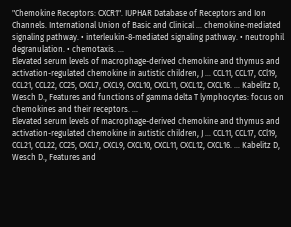"Chemokine Receptors: CXCR1". IUPHAR Database of Receptors and Ion Channels. International Union of Basic and Clinical ... chemokine-mediated signaling pathway. • interleukin-8-mediated signaling pathway. • neutrophil degranulation. • chemotaxis. ...
Elevated serum levels of macrophage-derived chemokine and thymus and activation-regulated chemokine in autistic children, J ... CCL11, CCL17, CCl19, CCL21, CCL22, CC25, CXCL7, CXCL9, CXCL10, CXCL11, CXCL12, CXCL16. ... Kabelitz D, Wesch D., Features and functions of gamma delta T lymphocytes: focus on chemokines and their receptors. ...
Elevated serum levels of macrophage-derived chemokine and thymus and activation-regulated chemokine in autistic children, J ... CCL11, CCL17, CCl19, CCL21, CCL22, CC25, CXCL7, CXCL9, CXCL10, CXCL11, CXCL12, CXCL16. ... Kabelitz D, Wesch D., Features and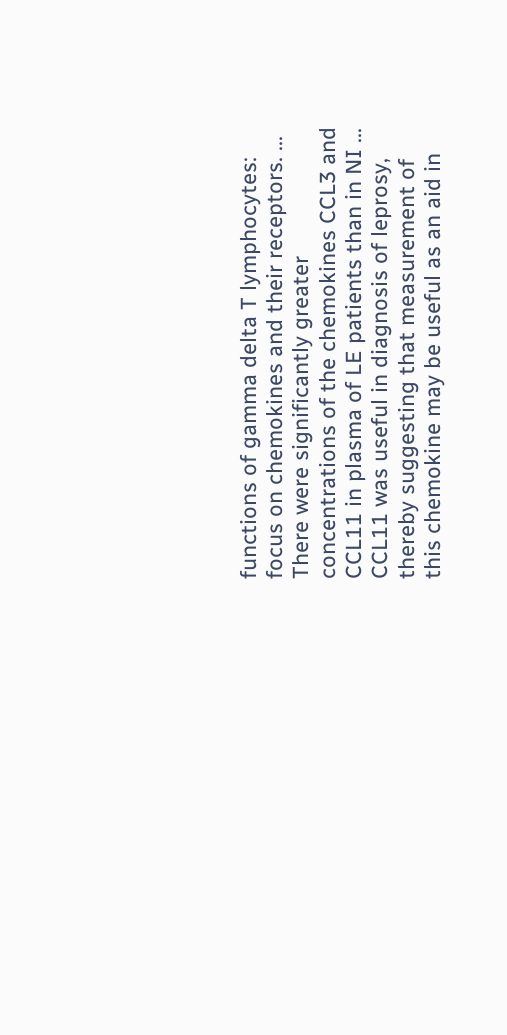functions of gamma delta T lymphocytes: focus on chemokines and their receptors. ...
There were significantly greater concentrations of the chemokines CCL3 and CCL11 in plasma of LE patients than in NI ... CCL11 was useful in diagnosis of leprosy, thereby suggesting that measurement of this chemokine may be useful as an aid in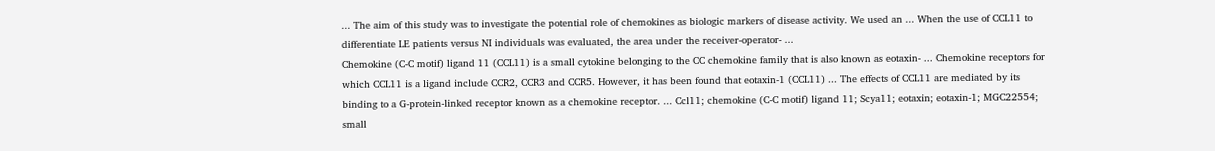... The aim of this study was to investigate the potential role of chemokines as biologic markers of disease activity. We used an ... When the use of CCL11 to differentiate LE patients versus NI individuals was evaluated, the area under the receiver-operator- ...
Chemokine (C-C motif) ligand 11 (CCL11) is a small cytokine belonging to the CC chemokine family that is also known as eotaxin- ... Chemokine receptors for which CCL11 is a ligand include CCR2, CCR3 and CCR5. However, it has been found that eotaxin-1 (CCL11) ... The effects of CCL11 are mediated by its binding to a G-protein-linked receptor known as a chemokine receptor. ... Ccl11; chemokine (C-C motif) ligand 11; Scya11; eotaxin; eotaxin-1; MGC22554; small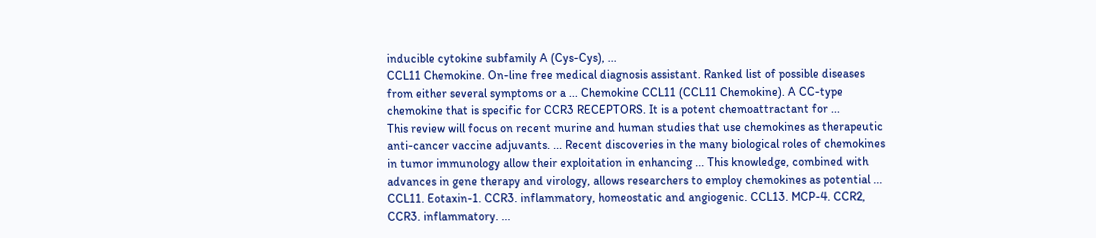inducible cytokine subfamily A (Cys-Cys), ...
CCL11 Chemokine. On-line free medical diagnosis assistant. Ranked list of possible diseases from either several symptoms or a ... Chemokine CCL11 (CCL11 Chemokine). A CC-type chemokine that is specific for CCR3 RECEPTORS. It is a potent chemoattractant for ...
This review will focus on recent murine and human studies that use chemokines as therapeutic anti-cancer vaccine adjuvants. ... Recent discoveries in the many biological roles of chemokines in tumor immunology allow their exploitation in enhancing ... This knowledge, combined with advances in gene therapy and virology, allows researchers to employ chemokines as potential ... CCL11. Eotaxin-1. CCR3. inflammatory, homeostatic and angiogenic. CCL13. MCP-4. CCR2, CCR3. inflammatory. ...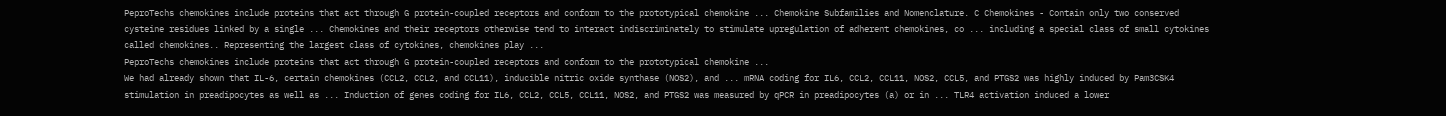PeproTechs chemokines include proteins that act through G protein-coupled receptors and conform to the prototypical chemokine ... Chemokine Subfamilies and Nomenclature. C Chemokines - Contain only two conserved cysteine residues linked by a single ... Chemokines and their receptors otherwise tend to interact indiscriminately to stimulate upregulation of adherent chemokines, co ... including a special class of small cytokines called chemokines.. Representing the largest class of cytokines, chemokines play ...
PeproTechs chemokines include proteins that act through G protein-coupled receptors and conform to the prototypical chemokine ...
We had already shown that IL-6, certain chemokines (CCL2, CCL2, and CCL11), inducible nitric oxide synthase (NOS2), and ... mRNA coding for IL6, CCL2, CCL11, NOS2, CCL5, and PTGS2 was highly induced by Pam3CSK4 stimulation in preadipocytes as well as ... Induction of genes coding for IL6, CCL2, CCL5, CCL11, NOS2, and PTGS2 was measured by qPCR in preadipocytes (a) or in ... TLR4 activation induced a lower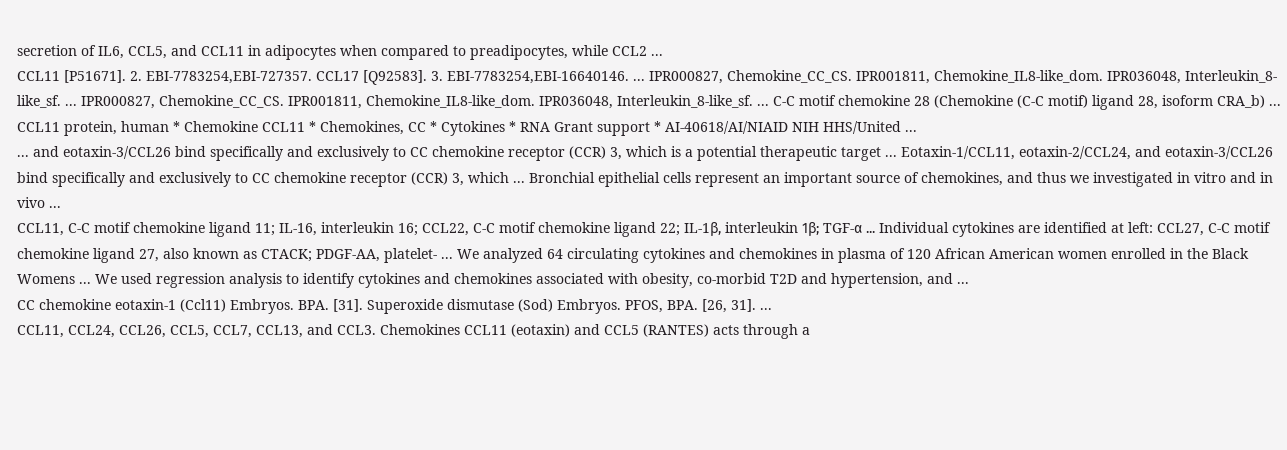secretion of IL6, CCL5, and CCL11 in adipocytes when compared to preadipocytes, while CCL2 ...
CCL11 [P51671]. 2. EBI-7783254,EBI-727357. CCL17 [Q92583]. 3. EBI-7783254,EBI-16640146. ... IPR000827, Chemokine_CC_CS. IPR001811, Chemokine_IL8-like_dom. IPR036048, Interleukin_8-like_sf. ... IPR000827, Chemokine_CC_CS. IPR001811, Chemokine_IL8-like_dom. IPR036048, Interleukin_8-like_sf. ... C-C motif chemokine 28 (Chemokine (C-C motif) ligand 28, isoform CRA_b) ...
CCL11 protein, human * Chemokine CCL11 * Chemokines, CC * Cytokines * RNA Grant support * AI-40618/AI/NIAID NIH HHS/United ...
... and eotaxin-3/CCL26 bind specifically and exclusively to CC chemokine receptor (CCR) 3, which is a potential therapeutic target ... Eotaxin-1/CCL11, eotaxin-2/CCL24, and eotaxin-3/CCL26 bind specifically and exclusively to CC chemokine receptor (CCR) 3, which ... Bronchial epithelial cells represent an important source of chemokines, and thus we investigated in vitro and in vivo ...
CCL11, C-C motif chemokine ligand 11; IL-16, interleukin 16; CCL22, C-C motif chemokine ligand 22; IL-1β, interleukin 1β; TGF-α ... Individual cytokines are identified at left: CCL27, C-C motif chemokine ligand 27, also known as CTACK; PDGF-AA, platelet- ... We analyzed 64 circulating cytokines and chemokines in plasma of 120 African American women enrolled in the Black Womens ... We used regression analysis to identify cytokines and chemokines associated with obesity, co-morbid T2D and hypertension, and ...
CC chemokine eotaxin-1 (Ccl11) Embryos. BPA. [31]. Superoxide dismutase (Sod) Embryos. PFOS, BPA. [26, 31]. ...
CCL11, CCL24, CCL26, CCL5, CCL7, CCL13, and CCL3. Chemokines CCL11 (eotaxin) and CCL5 (RANTES) acts through a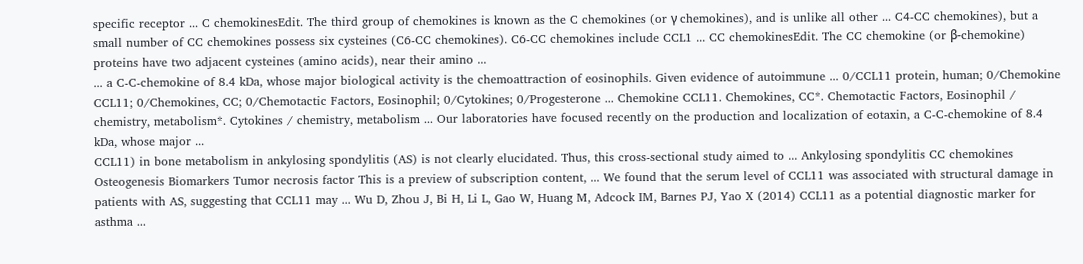specific receptor ... C chemokinesEdit. The third group of chemokines is known as the C chemokines (or γ chemokines), and is unlike all other ... C4-CC chemokines), but a small number of CC chemokines possess six cysteines (C6-CC chemokines). C6-CC chemokines include CCL1 ... CC chemokinesEdit. The CC chemokine (or β-chemokine) proteins have two adjacent cysteines (amino acids), near their amino ...
... a C-C-chemokine of 8.4 kDa, whose major biological activity is the chemoattraction of eosinophils. Given evidence of autoimmune ... 0/CCL11 protein, human; 0/Chemokine CCL11; 0/Chemokines, CC; 0/Chemotactic Factors, Eosinophil; 0/Cytokines; 0/Progesterone ... Chemokine CCL11. Chemokines, CC*. Chemotactic Factors, Eosinophil / chemistry, metabolism*. Cytokines / chemistry, metabolism ... Our laboratories have focused recently on the production and localization of eotaxin, a C-C-chemokine of 8.4 kDa, whose major ...
CCL11) in bone metabolism in ankylosing spondylitis (AS) is not clearly elucidated. Thus, this cross-sectional study aimed to ... Ankylosing spondylitis CC chemokines Osteogenesis Biomarkers Tumor necrosis factor This is a preview of subscription content, ... We found that the serum level of CCL11 was associated with structural damage in patients with AS, suggesting that CCL11 may ... Wu D, Zhou J, Bi H, Li L, Gao W, Huang M, Adcock IM, Barnes PJ, Yao X (2014) CCL11 as a potential diagnostic marker for asthma ...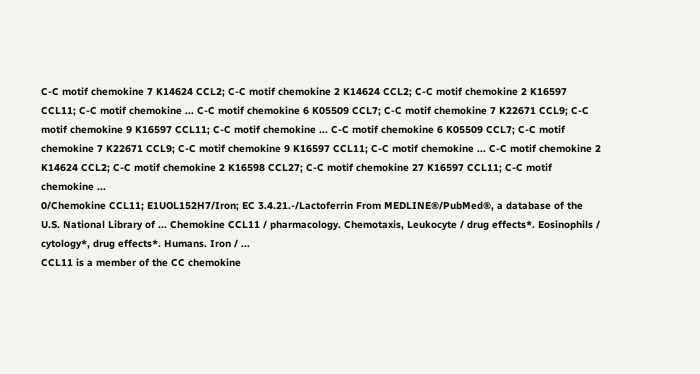C-C motif chemokine 7 K14624 CCL2; C-C motif chemokine 2 K14624 CCL2; C-C motif chemokine 2 K16597 CCL11; C-C motif chemokine ... C-C motif chemokine 6 K05509 CCL7; C-C motif chemokine 7 K22671 CCL9; C-C motif chemokine 9 K16597 CCL11; C-C motif chemokine ... C-C motif chemokine 6 K05509 CCL7; C-C motif chemokine 7 K22671 CCL9; C-C motif chemokine 9 K16597 CCL11; C-C motif chemokine ... C-C motif chemokine 2 K14624 CCL2; C-C motif chemokine 2 K16598 CCL27; C-C motif chemokine 27 K16597 CCL11; C-C motif chemokine ...
0/Chemokine CCL11; E1UOL152H7/Iron; EC 3.4.21.-/Lactoferrin From MEDLINE®/PubMed®, a database of the U.S. National Library of ... Chemokine CCL11 / pharmacology. Chemotaxis, Leukocyte / drug effects*. Eosinophils / cytology*, drug effects*. Humans. Iron / ...
CCL11 is a member of the CC chemokine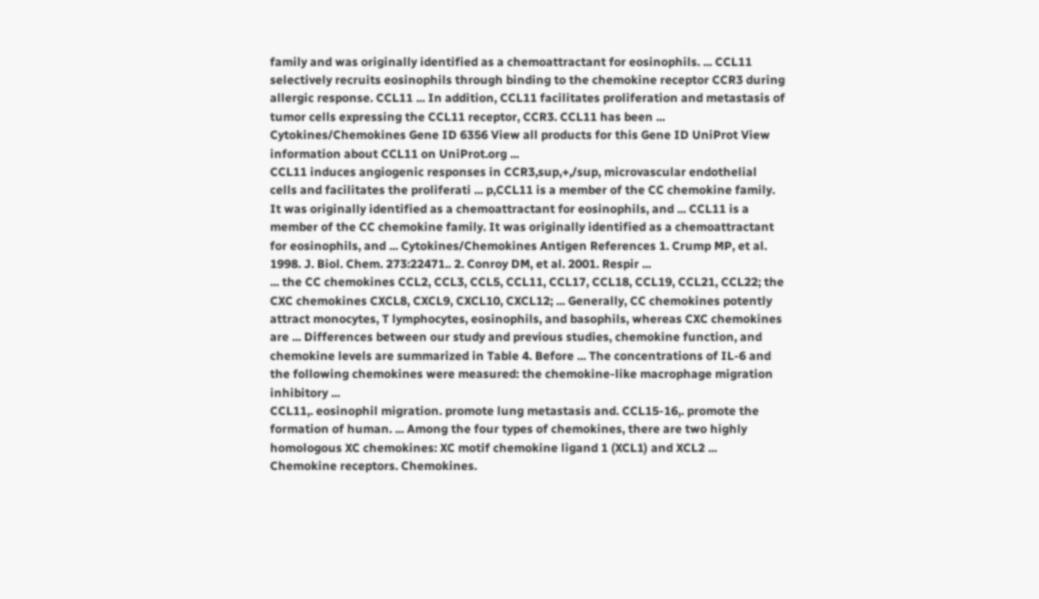family and was originally identified as a chemoattractant for eosinophils. ... CCL11 selectively recruits eosinophils through binding to the chemokine receptor CCR3 during allergic response. CCL11 ... In addition, CCL11 facilitates proliferation and metastasis of tumor cells expressing the CCL11 receptor, CCR3. CCL11 has been ... Cytokines/Chemokines Gene ID 6356 View all products for this Gene ID UniProt View information about CCL11 on UniProt.org ...
CCL11 induces angiogenic responses in CCR3,sup,+,/sup, microvascular endothelial cells and facilitates the proliferati ... p,CCL11 is a member of the CC chemokine family. It was originally identified as a chemoattractant for eosinophils, and ... CCL11 is a member of the CC chemokine family. It was originally identified as a chemoattractant for eosinophils, and ... Cytokines/Chemokines Antigen References 1. Crump MP, et al. 1998. J. Biol. Chem. 273:22471.. 2. Conroy DM, et al. 2001. Respir ...
... the CC chemokines CCL2, CCL3, CCL5, CCL11, CCL17, CCL18, CCL19, CCL21, CCL22; the CXC chemokines CXCL8, CXCL9, CXCL10, CXCL12; ... Generally, CC chemokines potently attract monocytes, T lymphocytes, eosinophils, and basophils, whereas CXC chemokines are ... Differences between our study and previous studies, chemokine function, and chemokine levels are summarized in Table 4. Before ... The concentrations of IL-6 and the following chemokines were measured: the chemokine-like macrophage migration inhibitory ...
CCL11,. eosinophil migration. promote lung metastasis and. CCL15-16,. promote the formation of human. ... Among the four types of chemokines, there are two highly homologous XC chemokines: XC motif chemokine ligand 1 (XCL1) and XCL2 ... Chemokine receptors. Chemokines.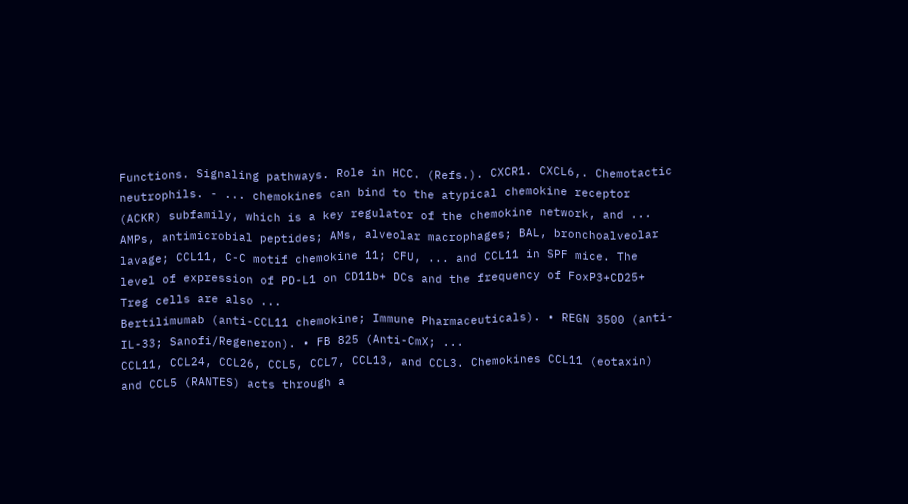Functions. Signaling pathways. Role in HCC. (Refs.). CXCR1. CXCL6,. Chemotactic neutrophils. - ... chemokines can bind to the atypical chemokine receptor (ACKR) subfamily, which is a key regulator of the chemokine network, and ...
AMPs, antimicrobial peptides; AMs, alveolar macrophages; BAL, bronchoalveolar lavage; CCL11, C-C motif chemokine 11; CFU, ... and CCL11 in SPF mice. The level of expression of PD-L1 on CD11b+ DCs and the frequency of FoxP3+CD25+ Treg cells are also ...
Bertilimumab (anti-CCL11 chemokine; Immune Pharmaceuticals). • REGN 3500 (anti-IL-33; Sanofi/Regeneron). • FB 825 (Anti-CmX; ...
CCL11, CCL24, CCL26, CCL5, CCL7, CCL13, and CCL3. Chemokines CCL11 (eotaxin) and CCL5 (RANTES) acts through a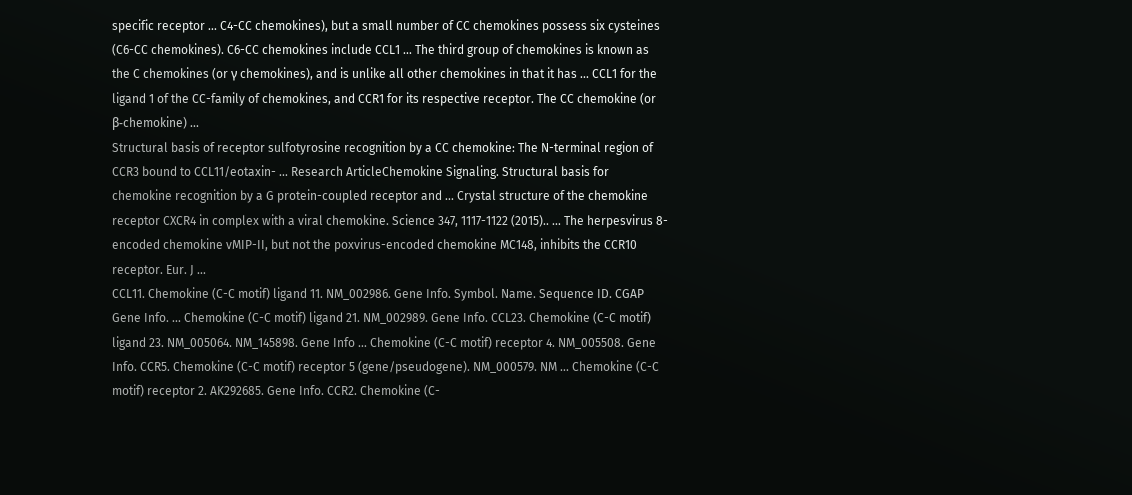specific receptor ... C4-CC chemokines), but a small number of CC chemokines possess six cysteines (C6-CC chemokines). C6-CC chemokines include CCL1 ... The third group of chemokines is known as the C chemokines (or γ chemokines), and is unlike all other chemokines in that it has ... CCL1 for the ligand 1 of the CC-family of chemokines, and CCR1 for its respective receptor. The CC chemokine (or β-chemokine) ...
Structural basis of receptor sulfotyrosine recognition by a CC chemokine: The N-terminal region of CCR3 bound to CCL11/eotaxin- ... Research ArticleChemokine Signaling. Structural basis for chemokine recognition by a G protein-coupled receptor and ... Crystal structure of the chemokine receptor CXCR4 in complex with a viral chemokine. Science 347, 1117-1122 (2015).. ... The herpesvirus 8-encoded chemokine vMIP-II, but not the poxvirus-encoded chemokine MC148, inhibits the CCR10 receptor. Eur. J ...
CCL11. Chemokine (C-C motif) ligand 11. NM_002986. Gene Info. Symbol. Name. Sequence ID. CGAP Gene Info. ... Chemokine (C-C motif) ligand 21. NM_002989. Gene Info. CCL23. Chemokine (C-C motif) ligand 23. NM_005064. NM_145898. Gene Info ... Chemokine (C-C motif) receptor 4. NM_005508. Gene Info. CCR5. Chemokine (C-C motif) receptor 5 (gene/pseudogene). NM_000579. NM ... Chemokine (C-C motif) receptor 2. AK292685. Gene Info. CCR2. Chemokine (C-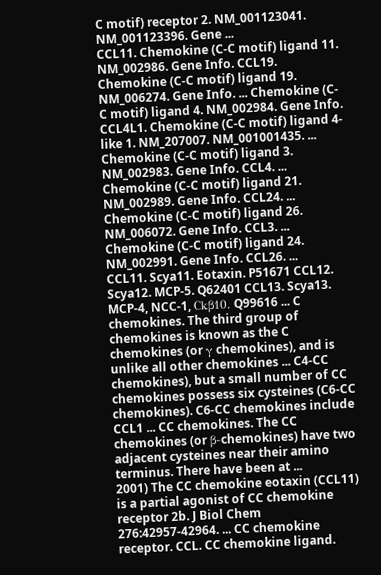C motif) receptor 2. NM_001123041. NM_001123396. Gene ...
CCL11. Chemokine (C-C motif) ligand 11. NM_002986. Gene Info. CCL19. Chemokine (C-C motif) ligand 19. NM_006274. Gene Info. ... Chemokine (C-C motif) ligand 4. NM_002984. Gene Info. CCL4L1. Chemokine (C-C motif) ligand 4-like 1. NM_207007. NM_001001435. ... Chemokine (C-C motif) ligand 3. NM_002983. Gene Info. CCL4. ... Chemokine (C-C motif) ligand 21. NM_002989. Gene Info. CCL24. ... Chemokine (C-C motif) ligand 26. NM_006072. Gene Info. CCL3. ... Chemokine (C-C motif) ligand 24. NM_002991. Gene Info. CCL26. ...
CCL11. Scya11. Eotaxin. P51671 CCL12. Scya12. MCP-5. Q62401 CCL13. Scya13. MCP-4, NCC-1, Ckβ10. Q99616 ... C chemokines. The third group of chemokines is known as the C chemokines (or γ chemokines), and is unlike all other chemokines ... C4-CC chemokines), but a small number of CC chemokines possess six cysteines (C6-CC chemokines). C6-CC chemokines include CCL1 ... CC chemokines. The CC chemokines (or β-chemokines) have two adjacent cysteines near their amino terminus. There have been at ...
2001) The CC chemokine eotaxin (CCL11) is a partial agonist of CC chemokine receptor 2b. J Biol Chem 276:42957-42964. ... CC chemokine receptor. CCL. CC chemokine ligand.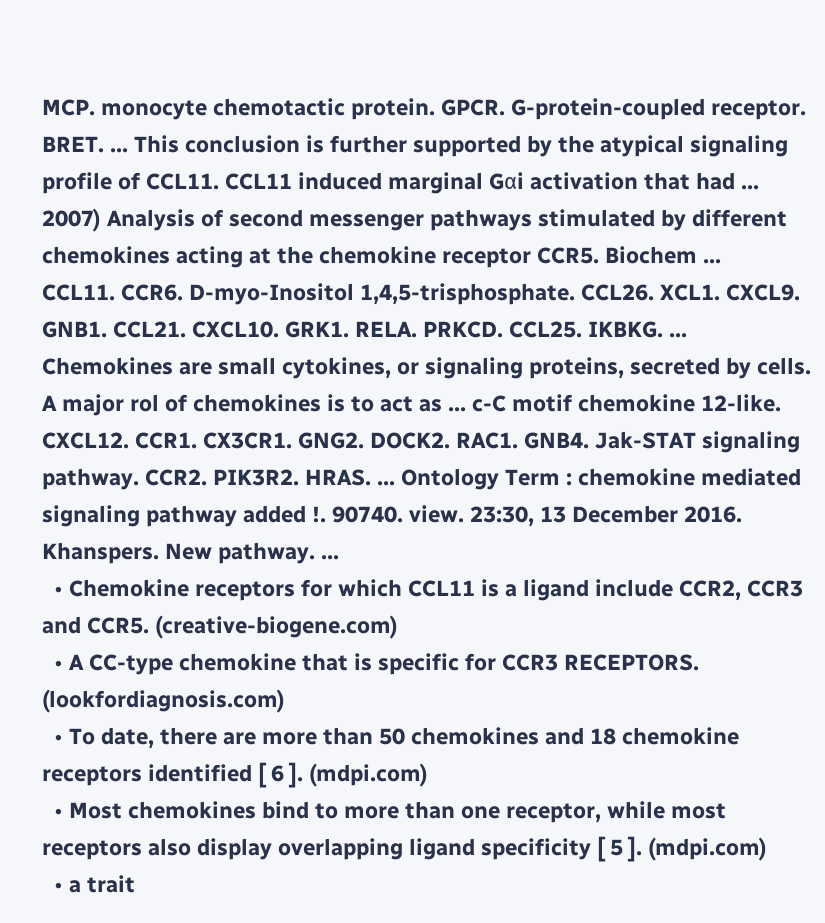MCP. monocyte chemotactic protein. GPCR. G-protein-coupled receptor. BRET. ... This conclusion is further supported by the atypical signaling profile of CCL11. CCL11 induced marginal Gαi activation that had ... 2007) Analysis of second messenger pathways stimulated by different chemokines acting at the chemokine receptor CCR5. Biochem ...
CCL11. CCR6. D-myo-Inositol 1,4,5-trisphosphate. CCL26. XCL1. CXCL9. GNB1. CCL21. CXCL10. GRK1. RELA. PRKCD. CCL25. IKBKG. ... Chemokines are small cytokines, or signaling proteins, secreted by cells. A major rol of chemokines is to act as ... c-C motif chemokine 12-like. CXCL12. CCR1. CX3CR1. GNG2. DOCK2. RAC1. GNB4. Jak-STAT signaling pathway. CCR2. PIK3R2. HRAS. ... Ontology Term : chemokine mediated signaling pathway added !. 90740. view. 23:30, 13 December 2016. Khanspers. New pathway. ...
  • Chemokine receptors for which CCL11 is a ligand include CCR2, CCR3 and CCR5. (creative-biogene.com)
  • A CC-type chemokine that is specific for CCR3 RECEPTORS. (lookfordiagnosis.com)
  • To date, there are more than 50 chemokines and 18 chemokine receptors identified [ 6 ]. (mdpi.com)
  • Most chemokines bind to more than one receptor, while most receptors also display overlapping ligand specificity [ 5 ]. (mdpi.com)
  • a trait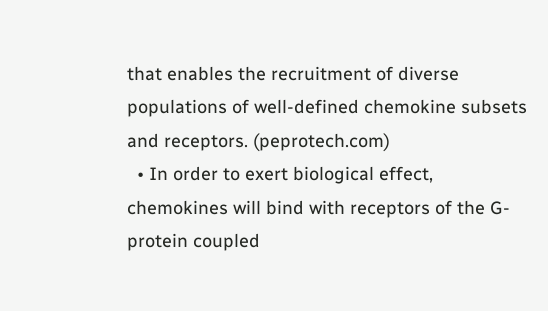that enables the recruitment of diverse populations of well-defined chemokine subsets and receptors. (peprotech.com)
  • In order to exert biological effect, chemokines will bind with receptors of the G-protein coupled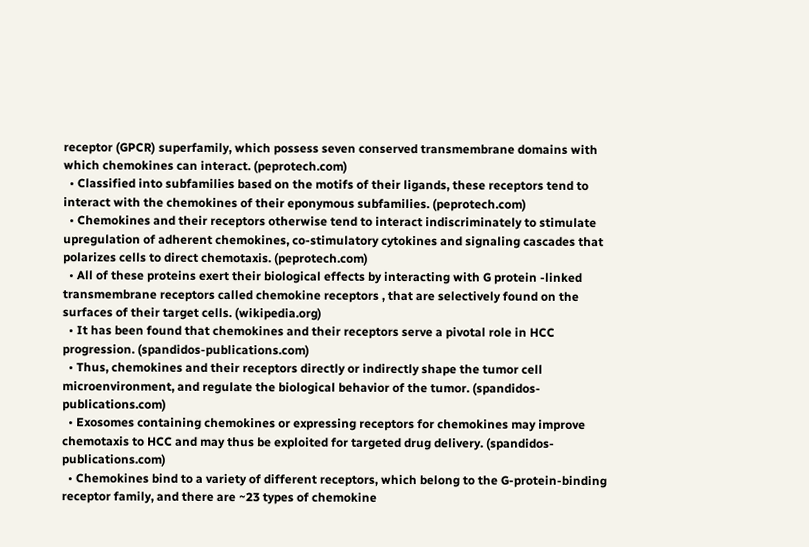receptor (GPCR) superfamily, which possess seven conserved transmembrane domains with which chemokines can interact. (peprotech.com)
  • Classified into subfamilies based on the motifs of their ligands, these receptors tend to interact with the chemokines of their eponymous subfamilies. (peprotech.com)
  • Chemokines and their receptors otherwise tend to interact indiscriminately to stimulate upregulation of adherent chemokines, co-stimulatory cytokines and signaling cascades that polarizes cells to direct chemotaxis. (peprotech.com)
  • All of these proteins exert their biological effects by interacting with G protein -linked transmembrane receptors called chemokine receptors , that are selectively found on the surfaces of their target cells. (wikipedia.org)
  • It has been found that chemokines and their receptors serve a pivotal role in HCC progression. (spandidos-publications.com)
  • Thus, chemokines and their receptors directly or indirectly shape the tumor cell microenvironment, and regulate the biological behavior of the tumor. (spandidos-publications.com)
  • Exosomes containing chemokines or expressing receptors for chemokines may improve chemotaxis to HCC and may thus be exploited for targeted drug delivery. (spandidos-publications.com)
  • Chemokines bind to a variety of different receptors, which belong to the G-protein-binding receptor family, and there are ~23 types of chemokine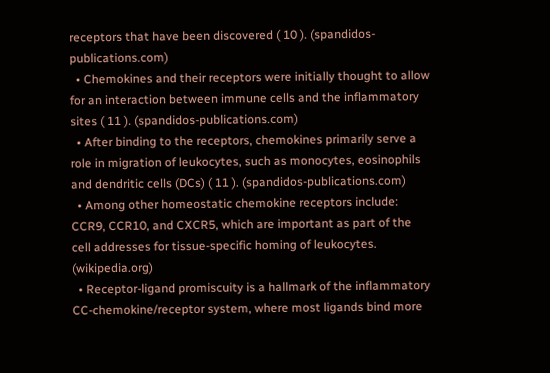receptors that have been discovered ( 10 ). (spandidos-publications.com)
  • Chemokines and their receptors were initially thought to allow for an interaction between immune cells and the inflammatory sites ( 11 ). (spandidos-publications.com)
  • After binding to the receptors, chemokines primarily serve a role in migration of leukocytes, such as monocytes, eosinophils and dendritic cells (DCs) ( 11 ). (spandidos-publications.com)
  • Among other homeostatic chemokine receptors include: CCR9, CCR10, and CXCR5, which are important as part of the cell addresses for tissue-specific homing of leukocytes. (wikipedia.org)
  • Receptor-ligand promiscuity is a hallmark of the inflammatory CC-chemokine/receptor system, where most ligands bind more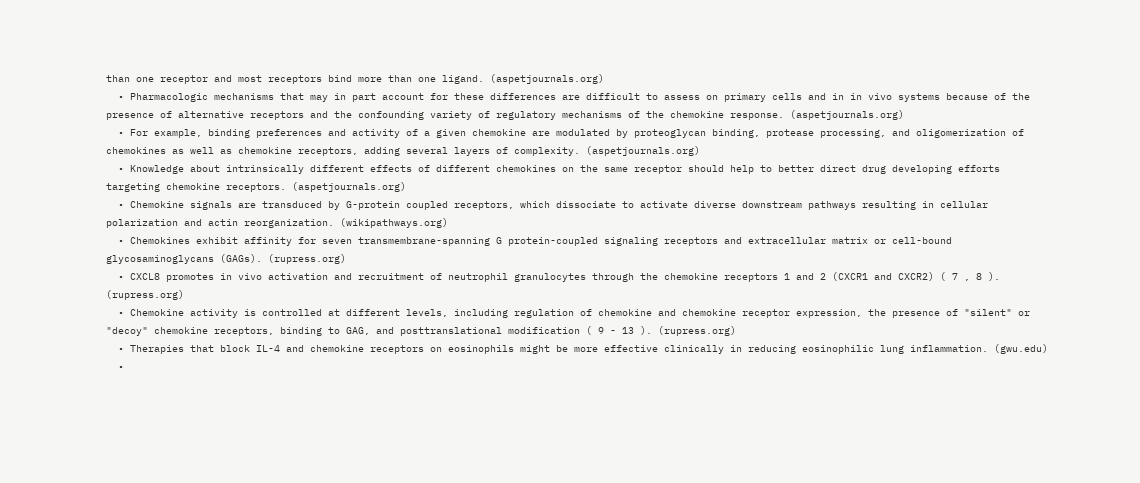than one receptor and most receptors bind more than one ligand. (aspetjournals.org)
  • Pharmacologic mechanisms that may in part account for these differences are difficult to assess on primary cells and in in vivo systems because of the presence of alternative receptors and the confounding variety of regulatory mechanisms of the chemokine response. (aspetjournals.org)
  • For example, binding preferences and activity of a given chemokine are modulated by proteoglycan binding, protease processing, and oligomerization of chemokines as well as chemokine receptors, adding several layers of complexity. (aspetjournals.org)
  • Knowledge about intrinsically different effects of different chemokines on the same receptor should help to better direct drug developing efforts targeting chemokine receptors. (aspetjournals.org)
  • Chemokine signals are transduced by G-protein coupled receptors, which dissociate to activate diverse downstream pathways resulting in cellular polarization and actin reorganization. (wikipathways.org)
  • Chemokines exhibit affinity for seven transmembrane-spanning G protein-coupled signaling receptors and extracellular matrix or cell-bound glycosaminoglycans (GAGs). (rupress.org)
  • CXCL8 promotes in vivo activation and recruitment of neutrophil granulocytes through the chemokine receptors 1 and 2 (CXCR1 and CXCR2) ( 7 , 8 ). (rupress.org)
  • Chemokine activity is controlled at different levels, including regulation of chemokine and chemokine receptor expression, the presence of "silent" or "decoy" chemokine receptors, binding to GAG, and posttranslational modification ( 9 - 13 ). (rupress.org)
  • Therapies that block IL-4 and chemokine receptors on eosinophils might be more effective clinically in reducing eosinophilic lung inflammation. (gwu.edu)
  •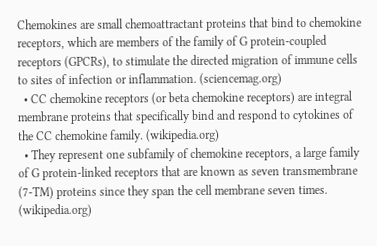Chemokines are small chemoattractant proteins that bind to chemokine receptors, which are members of the family of G protein-coupled receptors (GPCRs), to stimulate the directed migration of immune cells to sites of infection or inflammation. (sciencemag.org)
  • CC chemokine receptors (or beta chemokine receptors) are integral membrane proteins that specifically bind and respond to cytokines of the CC chemokine family. (wikipedia.org)
  • They represent one subfamily of chemokine receptors, a large family of G protein-linked receptors that are known as seven transmembrane (7-TM) proteins since they span the cell membrane seven times. (wikipedia.org)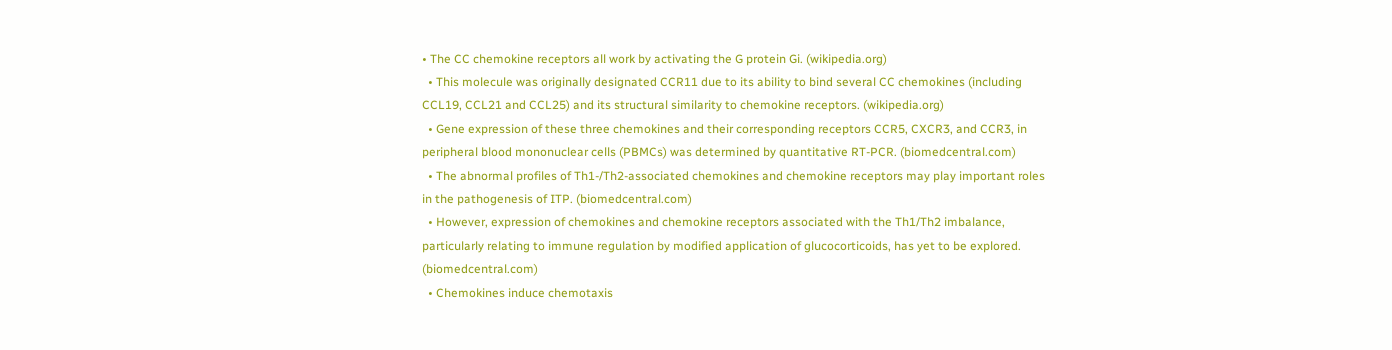• The CC chemokine receptors all work by activating the G protein Gi. (wikipedia.org)
  • This molecule was originally designated CCR11 due to its ability to bind several CC chemokines (including CCL19, CCL21 and CCL25) and its structural similarity to chemokine receptors. (wikipedia.org)
  • Gene expression of these three chemokines and their corresponding receptors CCR5, CXCR3, and CCR3, in peripheral blood mononuclear cells (PBMCs) was determined by quantitative RT-PCR. (biomedcentral.com)
  • The abnormal profiles of Th1-/Th2-associated chemokines and chemokine receptors may play important roles in the pathogenesis of ITP. (biomedcentral.com)
  • However, expression of chemokines and chemokine receptors associated with the Th1/Th2 imbalance, particularly relating to immune regulation by modified application of glucocorticoids, has yet to be explored. (biomedcentral.com)
  • Chemokines induce chemotaxis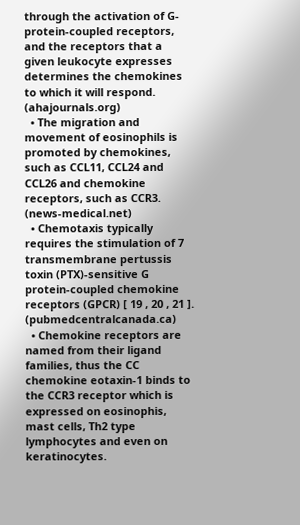through the activation of G-protein-coupled receptors, and the receptors that a given leukocyte expresses determines the chemokines to which it will respond. (ahajournals.org)
  • The migration and movement of eosinophils is promoted by chemokines, such as CCL11, CCL24 and CCL26 and chemokine receptors, such as CCR3. (news-medical.net)
  • Chemotaxis typically requires the stimulation of 7 transmembrane pertussis toxin (PTX)-sensitive G protein-coupled chemokine receptors (GPCR) [ 19 , 20 , 21 ]. (pubmedcentralcanada.ca)
  • Chemokine receptors are named from their ligand families, thus the CC chemokine eotaxin-1 binds to the CCR3 receptor which is expressed on eosinophis, mast cells, Th2 type lymphocytes and even on keratinocytes.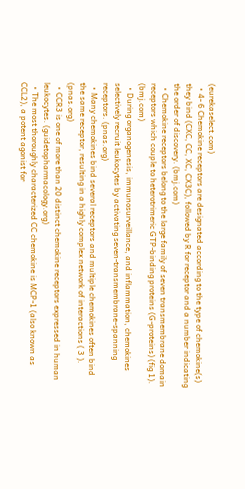(eurekaselect.com)
  • 4- 6 Chemokine receptors are designated according to the type of chemokine(s) they bind (CXC, CC, XC, CX3C), followed by R for receptor and a number indicating the order of discovery. (bmj.com)
  • Chemokine receptors belong to the large family of seven transmembrane domain receptors which couple to heterotrimeric GTP-binding proteins (G-proteins) (fig 1). (bmj.com)
  • During organogenesis, immunosurveillance, and inflammation, chemokines selectively recruit leukocytes by activating seven-transmembrane-spanning receptors. (pnas.org)
  • Many chemokines bind several receptors and multiple chemokines often bind the same receptor, resulting in a highly complex network of interactions ( 3 ). (pnas.org)
  • CCR3 is one of more than 20 distinct chemokine receptors expressed in human leukocytes. (guidetopharmacology.org)
  • The most thoroughly characterized CC chemokine is MCP-1 (also known as CCL2), a potent agonist for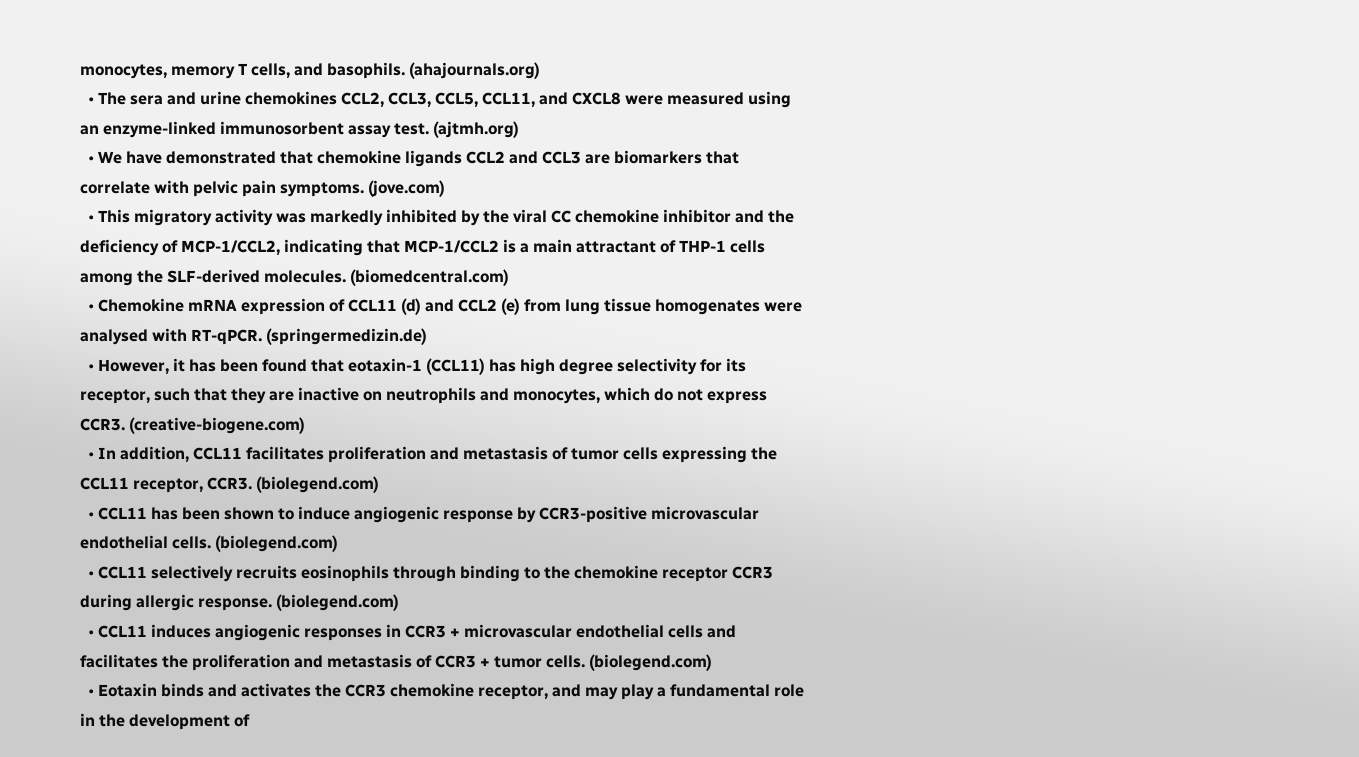monocytes, memory T cells, and basophils. (ahajournals.org)
  • The sera and urine chemokines CCL2, CCL3, CCL5, CCL11, and CXCL8 were measured using an enzyme-linked immunosorbent assay test. (ajtmh.org)
  • We have demonstrated that chemokine ligands CCL2 and CCL3 are biomarkers that correlate with pelvic pain symptoms. (jove.com)
  • This migratory activity was markedly inhibited by the viral CC chemokine inhibitor and the deficiency of MCP-1/CCL2, indicating that MCP-1/CCL2 is a main attractant of THP-1 cells among the SLF-derived molecules. (biomedcentral.com)
  • Chemokine mRNA expression of CCL11 (d) and CCL2 (e) from lung tissue homogenates were analysed with RT-qPCR. (springermedizin.de)
  • However, it has been found that eotaxin-1 (CCL11) has high degree selectivity for its receptor, such that they are inactive on neutrophils and monocytes, which do not express CCR3. (creative-biogene.com)
  • In addition, CCL11 facilitates proliferation and metastasis of tumor cells expressing the CCL11 receptor, CCR3. (biolegend.com)
  • CCL11 has been shown to induce angiogenic response by CCR3-positive microvascular endothelial cells. (biolegend.com)
  • CCL11 selectively recruits eosinophils through binding to the chemokine receptor CCR3 during allergic response. (biolegend.com)
  • CCL11 induces angiogenic responses in CCR3 + microvascular endothelial cells and facilitates the proliferation and metastasis of CCR3 + tumor cells. (biolegend.com)
  • Eotaxin binds and activates the CCR3 chemokine receptor, and may play a fundamental role in the development of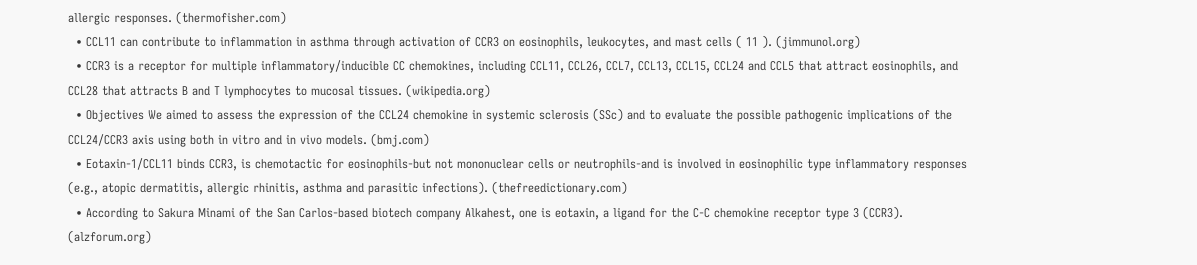allergic responses. (thermofisher.com)
  • CCL11 can contribute to inflammation in asthma through activation of CCR3 on eosinophils, leukocytes, and mast cells ( 11 ). (jimmunol.org)
  • CCR3 is a receptor for multiple inflammatory/inducible CC chemokines, including CCL11, CCL26, CCL7, CCL13, CCL15, CCL24 and CCL5 that attract eosinophils, and CCL28 that attracts B and T lymphocytes to mucosal tissues. (wikipedia.org)
  • Objectives We aimed to assess the expression of the CCL24 chemokine in systemic sclerosis (SSc) and to evaluate the possible pathogenic implications of the CCL24/CCR3 axis using both in vitro and in vivo models. (bmj.com)
  • Eotaxin-1/CCL11 binds CCR3, is chemotactic for eosinophils-but not mononuclear cells or neutrophils-and is involved in eosinophilic type inflammatory responses (e.g., atopic dermatitis, allergic rhinitis, asthma and parasitic infections). (thefreedictionary.com)
  • According to Sakura Minami of the San Carlos-based biotech company Alkahest, one is eotaxin, a ligand for the C-C chemokine receptor type 3 (CCR3). (alzforum.org)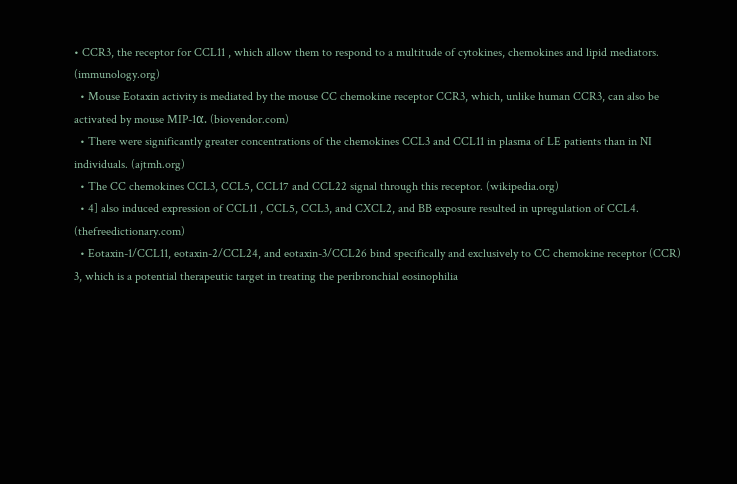• CCR3, the receptor for CCL11 , which allow them to respond to a multitude of cytokines, chemokines and lipid mediators. (immunology.org)
  • Mouse Eotaxin activity is mediated by the mouse CC chemokine receptor CCR3, which, unlike human CCR3, can also be activated by mouse MIP-1α. (biovendor.com)
  • There were significantly greater concentrations of the chemokines CCL3 and CCL11 in plasma of LE patients than in NI individuals. (ajtmh.org)
  • The CC chemokines CCL3, CCL5, CCL17 and CCL22 signal through this receptor. (wikipedia.org)
  • 4] also induced expression of CCL11 , CCL5, CCL3, and CXCL2, and BB exposure resulted in upregulation of CCL4. (thefreedictionary.com)
  • Eotaxin-1/CCL11, eotaxin-2/CCL24, and eotaxin-3/CCL26 bind specifically and exclusively to CC chemokine receptor (CCR) 3, which is a potential therapeutic target in treating the peribronchial eosinophilia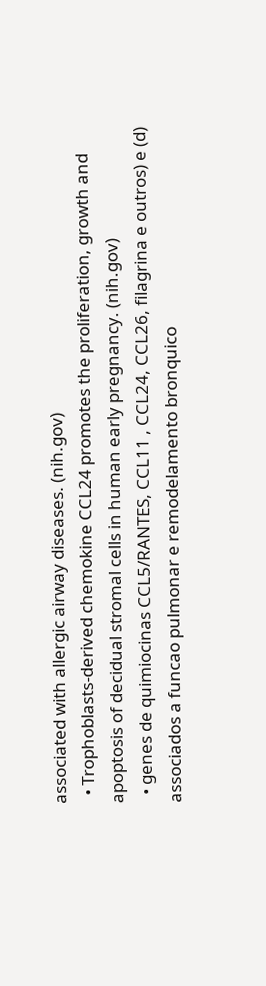associated with allergic airway diseases. (nih.gov)
  • Trophoblasts-derived chemokine CCL24 promotes the proliferation, growth and apoptosis of decidual stromal cells in human early pregnancy. (nih.gov)
  • genes de quimiocinas CCL5/RANTES, CCL11 , CCL24, CCL26, filagrina e outros) e (d) associados a funcao pulmonar e remodelamento bronquico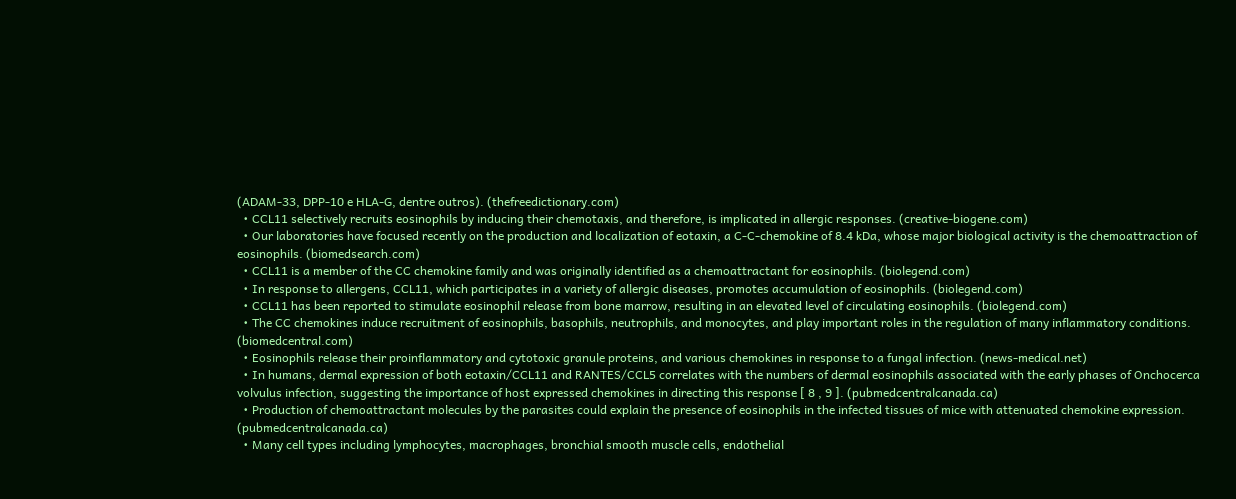(ADAM-33, DPP-10 e HLA-G, dentre outros). (thefreedictionary.com)
  • CCL11 selectively recruits eosinophils by inducing their chemotaxis, and therefore, is implicated in allergic responses. (creative-biogene.com)
  • Our laboratories have focused recently on the production and localization of eotaxin, a C-C-chemokine of 8.4 kDa, whose major biological activity is the chemoattraction of eosinophils. (biomedsearch.com)
  • CCL11 is a member of the CC chemokine family and was originally identified as a chemoattractant for eosinophils. (biolegend.com)
  • In response to allergens, CCL11, which participates in a variety of allergic diseases, promotes accumulation of eosinophils. (biolegend.com)
  • CCL11 has been reported to stimulate eosinophil release from bone marrow, resulting in an elevated level of circulating eosinophils. (biolegend.com)
  • The CC chemokines induce recruitment of eosinophils, basophils, neutrophils, and monocytes, and play important roles in the regulation of many inflammatory conditions. (biomedcentral.com)
  • Eosinophils release their proinflammatory and cytotoxic granule proteins, and various chemokines in response to a fungal infection. (news-medical.net)
  • In humans, dermal expression of both eotaxin/CCL11 and RANTES/CCL5 correlates with the numbers of dermal eosinophils associated with the early phases of Onchocerca volvulus infection, suggesting the importance of host expressed chemokines in directing this response [ 8 , 9 ]. (pubmedcentralcanada.ca)
  • Production of chemoattractant molecules by the parasites could explain the presence of eosinophils in the infected tissues of mice with attenuated chemokine expression. (pubmedcentralcanada.ca)
  • Many cell types including lymphocytes, macrophages, bronchial smooth muscle cells, endothelial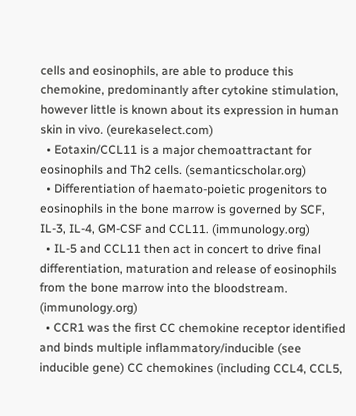cells and eosinophils, are able to produce this chemokine, predominantly after cytokine stimulation, however little is known about its expression in human skin in vivo. (eurekaselect.com)
  • Eotaxin/CCL11 is a major chemoattractant for eosinophils and Th2 cells. (semanticscholar.org)
  • Differentiation of haemato-poietic progenitors to eosinophils in the bone marrow is governed by SCF, IL-3, IL-4, GM-CSF and CCL11. (immunology.org)
  • IL-5 and CCL11 then act in concert to drive final differentiation, maturation and release of eosinophils from the bone marrow into the bloodstream. (immunology.org)
  • CCR1 was the first CC chemokine receptor identified and binds multiple inflammatory/inducible (see inducible gene) CC chemokines (including CCL4, CCL5,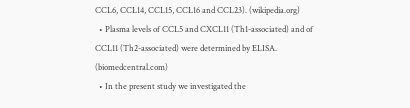CCL6, CCL14, CCL15, CCL16 and CCL23). (wikipedia.org)
  • Plasma levels of CCL5 and CXCL11 (Th1-associated) and of CCL11 (Th2-associated) were determined by ELISA. (biomedcentral.com)
  • In the present study we investigated the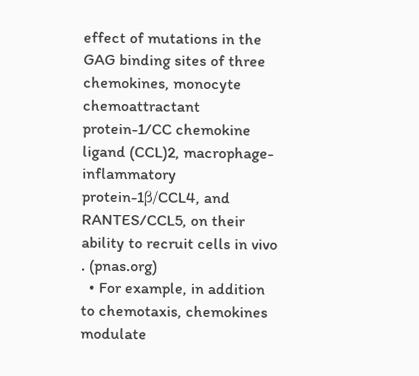effect of mutations in the GAG binding sites of three chemokines, monocyte chemoattractant protein-1/CC chemokine ligand (CCL)2, macrophage-inflammatory protein-1β/CCL4, and RANTES/CCL5, on their ability to recruit cells in vivo . (pnas.org)
  • For example, in addition to chemotaxis, chemokines modulate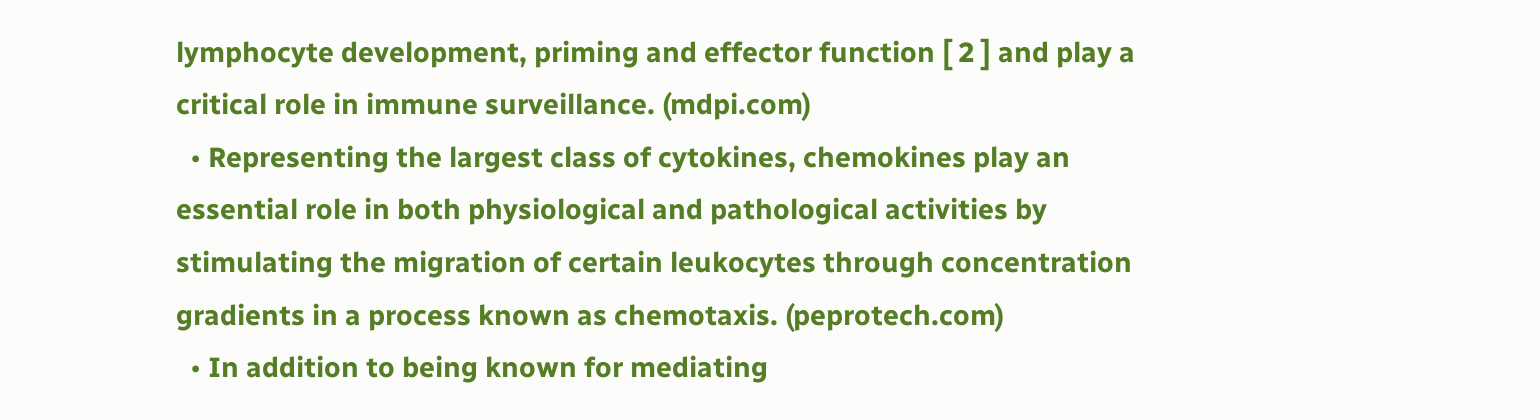lymphocyte development, priming and effector function [ 2 ] and play a critical role in immune surveillance. (mdpi.com)
  • Representing the largest class of cytokines, chemokines play an essential role in both physiological and pathological activities by stimulating the migration of certain leukocytes through concentration gradients in a process known as chemotaxis. (peprotech.com)
  • In addition to being known for mediating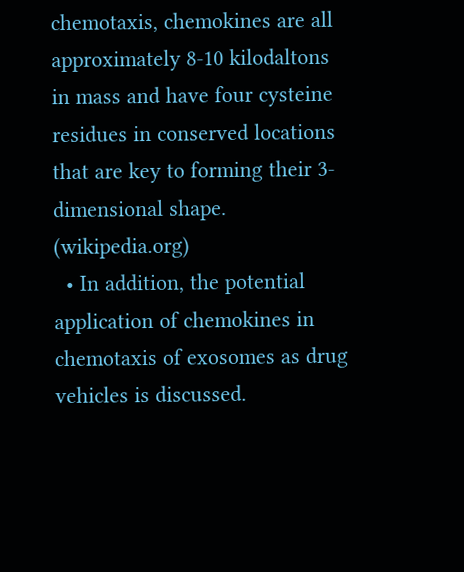chemotaxis, chemokines are all approximately 8-10 kilodaltons in mass and have four cysteine residues in conserved locations that are key to forming their 3-dimensional shape. (wikipedia.org)
  • In addition, the potential application of chemokines in chemotaxis of exosomes as drug vehicles is discussed.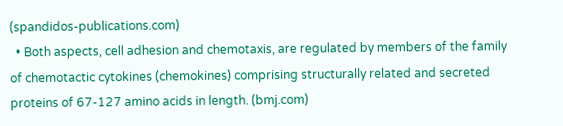(spandidos-publications.com)
  • Both aspects, cell adhesion and chemotaxis, are regulated by members of the family of chemotactic cytokines (chemokines) comprising structurally related and secreted proteins of 67-127 amino acids in length. (bmj.com)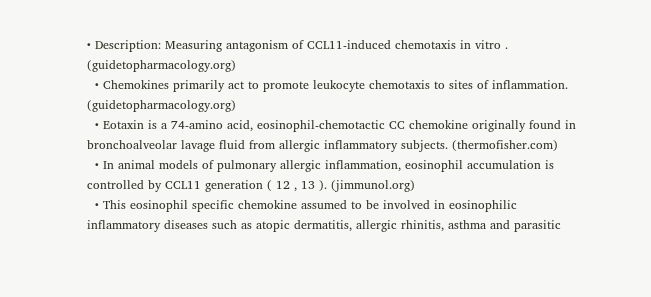• Description: Measuring antagonism of CCL11-induced chemotaxis in vitro . (guidetopharmacology.org)
  • Chemokines primarily act to promote leukocyte chemotaxis to sites of inflammation. (guidetopharmacology.org)
  • Eotaxin is a 74-amino acid, eosinophil-chemotactic CC chemokine originally found in bronchoalveolar lavage fluid from allergic inflammatory subjects. (thermofisher.com)
  • In animal models of pulmonary allergic inflammation, eosinophil accumulation is controlled by CCL11 generation ( 12 , 13 ). (jimmunol.org)
  • This eosinophil specific chemokine assumed to be involved in eosinophilic inflammatory diseases such as atopic dermatitis, allergic rhinitis, asthma and parasitic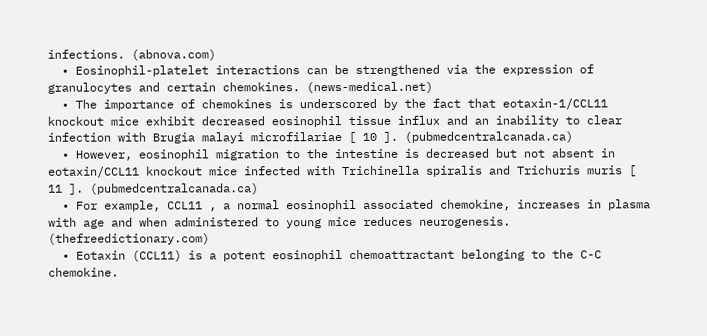infections. (abnova.com)
  • Eosinophil-platelet interactions can be strengthened via the expression of granulocytes and certain chemokines. (news-medical.net)
  • The importance of chemokines is underscored by the fact that eotaxin-1/CCL11 knockout mice exhibit decreased eosinophil tissue influx and an inability to clear infection with Brugia malayi microfilariae [ 10 ]. (pubmedcentralcanada.ca)
  • However, eosinophil migration to the intestine is decreased but not absent in eotaxin/CCL11 knockout mice infected with Trichinella spiralis and Trichuris muris [ 11 ]. (pubmedcentralcanada.ca)
  • For example, CCL11 , a normal eosinophil associated chemokine, increases in plasma with age and when administered to young mice reduces neurogenesis. (thefreedictionary.com)
  • Eotaxin (CCL11) is a potent eosinophil chemoattractant belonging to the C-C chemokine.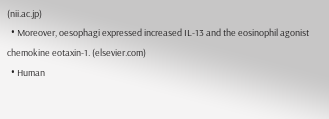(nii.ac.jp)
  • Moreover, oesophagi expressed increased IL-13 and the eosinophil agonist chemokine eotaxin-1. (elsevier.com)
  • Human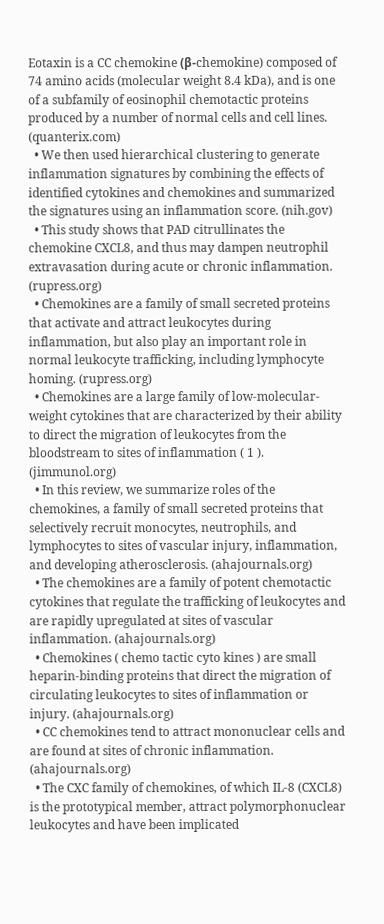Eotaxin is a CC chemokine (β-chemokine) composed of 74 amino acids (molecular weight 8.4 kDa), and is one of a subfamily of eosinophil chemotactic proteins produced by a number of normal cells and cell lines. (quanterix.com)
  • We then used hierarchical clustering to generate inflammation signatures by combining the effects of identified cytokines and chemokines and summarized the signatures using an inflammation score. (nih.gov)
  • This study shows that PAD citrullinates the chemokine CXCL8, and thus may dampen neutrophil extravasation during acute or chronic inflammation. (rupress.org)
  • Chemokines are a family of small secreted proteins that activate and attract leukocytes during inflammation, but also play an important role in normal leukocyte trafficking, including lymphocyte homing. (rupress.org)
  • Chemokines are a large family of low-molecular-weight cytokines that are characterized by their ability to direct the migration of leukocytes from the bloodstream to sites of inflammation ( 1 ). (jimmunol.org)
  • In this review, we summarize roles of the chemokines, a family of small secreted proteins that selectively recruit monocytes, neutrophils, and lymphocytes to sites of vascular injury, inflammation, and developing atherosclerosis. (ahajournals.org)
  • The chemokines are a family of potent chemotactic cytokines that regulate the trafficking of leukocytes and are rapidly upregulated at sites of vascular inflammation. (ahajournals.org)
  • Chemokines ( chemo tactic cyto kines ) are small heparin-binding proteins that direct the migration of circulating leukocytes to sites of inflammation or injury. (ahajournals.org)
  • CC chemokines tend to attract mononuclear cells and are found at sites of chronic inflammation. (ahajournals.org)
  • The CXC family of chemokines, of which IL-8 (CXCL8) is the prototypical member, attract polymorphonuclear leukocytes and have been implicated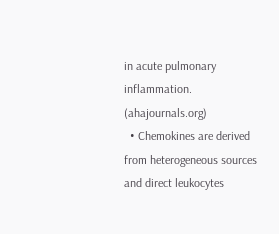in acute pulmonary inflammation. (ahajournals.org)
  • Chemokines are derived from heterogeneous sources and direct leukocytes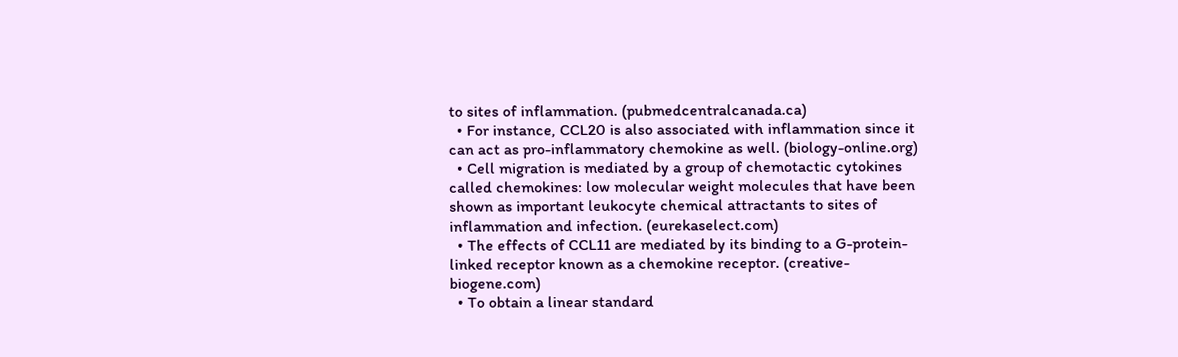to sites of inflammation. (pubmedcentralcanada.ca)
  • For instance, CCL20 is also associated with inflammation since it can act as pro-inflammatory chemokine as well. (biology-online.org)
  • Cell migration is mediated by a group of chemotactic cytokines called chemokines: low molecular weight molecules that have been shown as important leukocyte chemical attractants to sites of inflammation and infection. (eurekaselect.com)
  • The effects of CCL11 are mediated by its binding to a G-protein-linked receptor known as a chemokine receptor. (creative-biogene.com)
  • To obtain a linear standard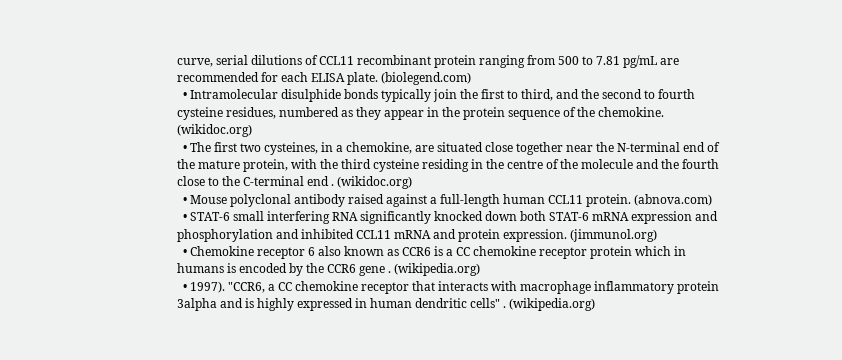curve, serial dilutions of CCL11 recombinant protein ranging from 500 to 7.81 pg/mL are recommended for each ELISA plate. (biolegend.com)
  • Intramolecular disulphide bonds typically join the first to third, and the second to fourth cysteine residues, numbered as they appear in the protein sequence of the chemokine. (wikidoc.org)
  • The first two cysteines, in a chemokine, are situated close together near the N-terminal end of the mature protein, with the third cysteine residing in the centre of the molecule and the fourth close to the C-terminal end . (wikidoc.org)
  • Mouse polyclonal antibody raised against a full-length human CCL11 protein. (abnova.com)
  • STAT-6 small interfering RNA significantly knocked down both STAT-6 mRNA expression and phosphorylation and inhibited CCL11 mRNA and protein expression. (jimmunol.org)
  • Chemokine receptor 6 also known as CCR6 is a CC chemokine receptor protein which in humans is encoded by the CCR6 gene . (wikipedia.org)
  • 1997). "CCR6, a CC chemokine receptor that interacts with macrophage inflammatory protein 3alpha and is highly expressed in human dendritic cells" . (wikipedia.org)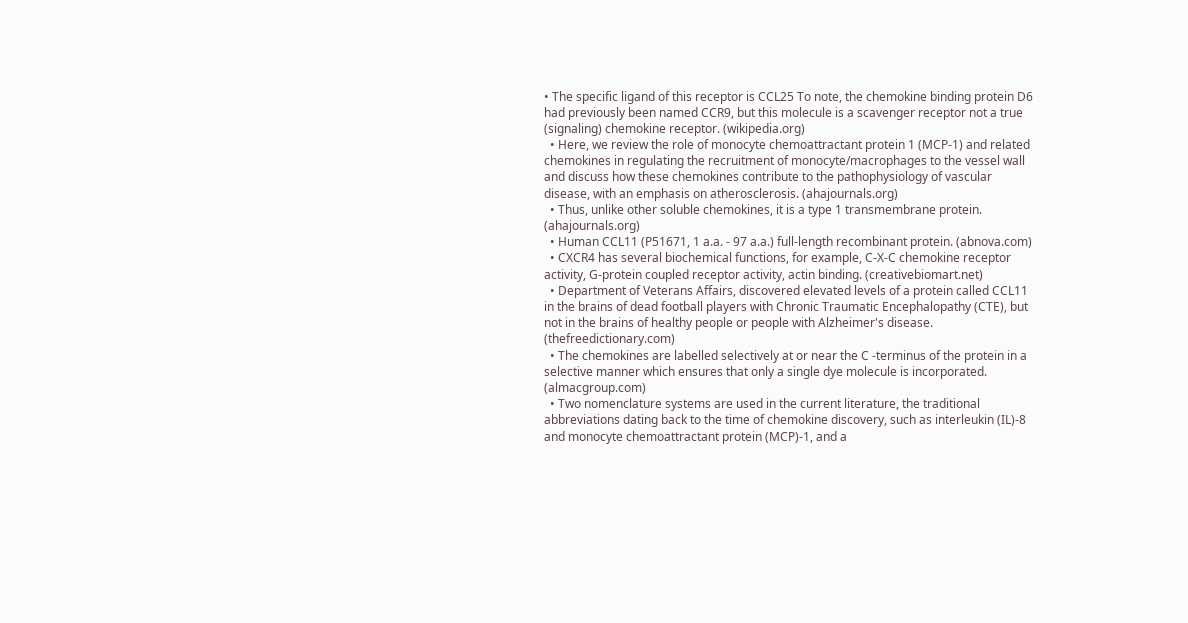• The specific ligand of this receptor is CCL25 To note, the chemokine binding protein D6 had previously been named CCR9, but this molecule is a scavenger receptor not a true (signaling) chemokine receptor. (wikipedia.org)
  • Here, we review the role of monocyte chemoattractant protein 1 (MCP-1) and related chemokines in regulating the recruitment of monocyte/macrophages to the vessel wall and discuss how these chemokines contribute to the pathophysiology of vascular disease, with an emphasis on atherosclerosis. (ahajournals.org)
  • Thus, unlike other soluble chemokines, it is a type 1 transmembrane protein. (ahajournals.org)
  • Human CCL11 (P51671, 1 a.a. - 97 a.a.) full-length recombinant protein. (abnova.com)
  • CXCR4 has several biochemical functions, for example, C-X-C chemokine receptor activity, G-protein coupled receptor activity, actin binding. (creativebiomart.net)
  • Department of Veterans Affairs, discovered elevated levels of a protein called CCL11 in the brains of dead football players with Chronic Traumatic Encephalopathy (CTE), but not in the brains of healthy people or people with Alzheimer's disease. (thefreedictionary.com)
  • The chemokines are labelled selectively at or near the C -terminus of the protein in a selective manner which ensures that only a single dye molecule is incorporated. (almacgroup.com)
  • Two nomenclature systems are used in the current literature, the traditional abbreviations dating back to the time of chemokine discovery, such as interleukin (IL)-8 and monocyte chemoattractant protein (MCP)-1, and a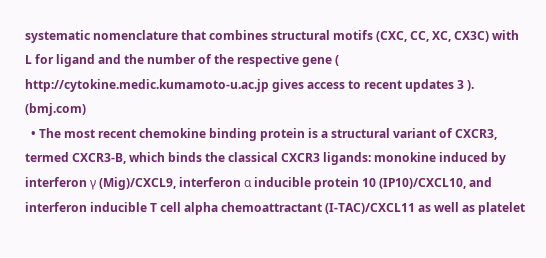systematic nomenclature that combines structural motifs (CXC, CC, XC, CX3C) with L for ligand and the number of the respective gene ( http://cytokine.medic.kumamoto-u.ac.jp gives access to recent updates 3 ). (bmj.com)
  • The most recent chemokine binding protein is a structural variant of CXCR3, termed CXCR3-B, which binds the classical CXCR3 ligands: monokine induced by interferon γ (Mig)/CXCL9, interferon α inducible protein 10 (IP10)/CXCL10, and interferon inducible T cell alpha chemoattractant (I-TAC)/CXCL11 as well as platelet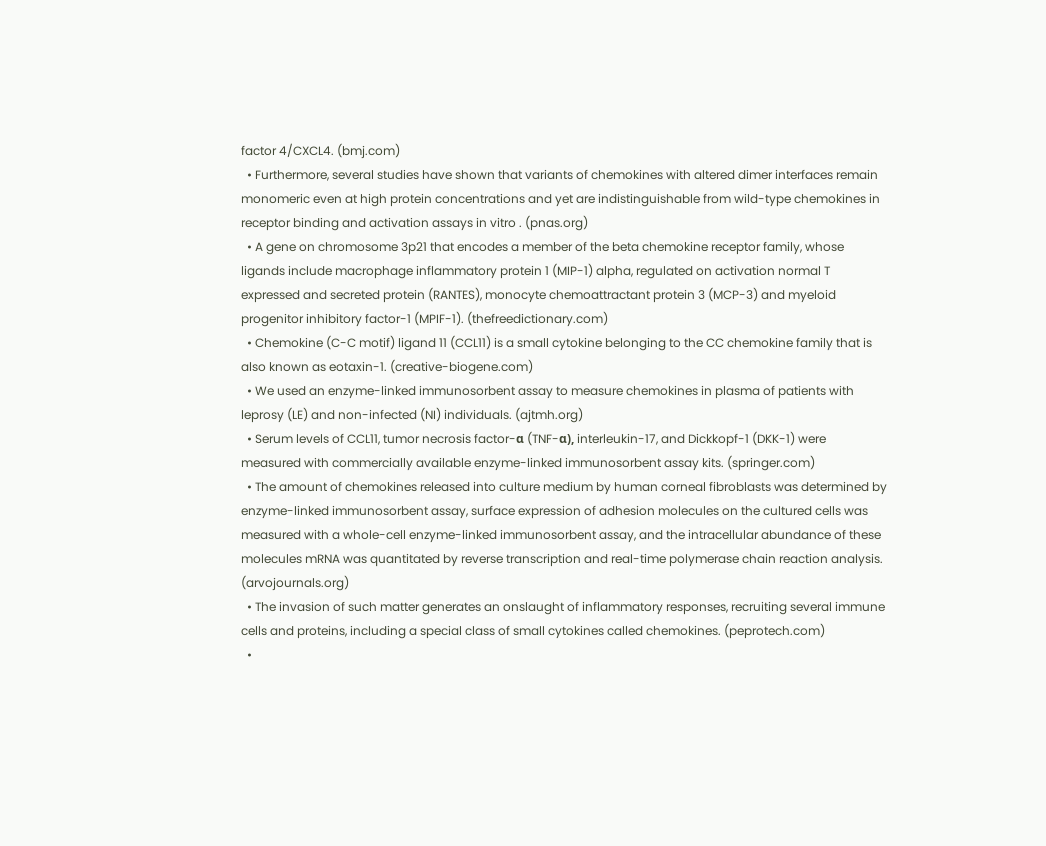factor 4/CXCL4. (bmj.com)
  • Furthermore, several studies have shown that variants of chemokines with altered dimer interfaces remain monomeric even at high protein concentrations and yet are indistinguishable from wild-type chemokines in receptor binding and activation assays in vitro . (pnas.org)
  • A gene on chromosome 3p21 that encodes a member of the beta chemokine receptor family, whose ligands include macrophage inflammatory protein 1 (MIP-1) alpha, regulated on activation normal T expressed and secreted protein (RANTES), monocyte chemoattractant protein 3 (MCP-3) and myeloid progenitor inhibitory factor-1 (MPIF-1). (thefreedictionary.com)
  • Chemokine (C-C motif) ligand 11 (CCL11) is a small cytokine belonging to the CC chemokine family that is also known as eotaxin-1. (creative-biogene.com)
  • We used an enzyme-linked immunosorbent assay to measure chemokines in plasma of patients with leprosy (LE) and non-infected (NI) individuals. (ajtmh.org)
  • Serum levels of CCL11, tumor necrosis factor-α (TNF-α), interleukin-17, and Dickkopf-1 (DKK-1) were measured with commercially available enzyme-linked immunosorbent assay kits. (springer.com)
  • The amount of chemokines released into culture medium by human corneal fibroblasts was determined by enzyme-linked immunosorbent assay, surface expression of adhesion molecules on the cultured cells was measured with a whole-cell enzyme-linked immunosorbent assay, and the intracellular abundance of these molecules mRNA was quantitated by reverse transcription and real-time polymerase chain reaction analysis. (arvojournals.org)
  • The invasion of such matter generates an onslaught of inflammatory responses, recruiting several immune cells and proteins, including a special class of small cytokines called chemokines. (peprotech.com)
  •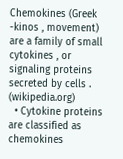Chemokines (Greek -kinos , movement) are a family of small cytokines , or signaling proteins secreted by cells . (wikipedia.org)
  • Cytokine proteins are classified as chemokines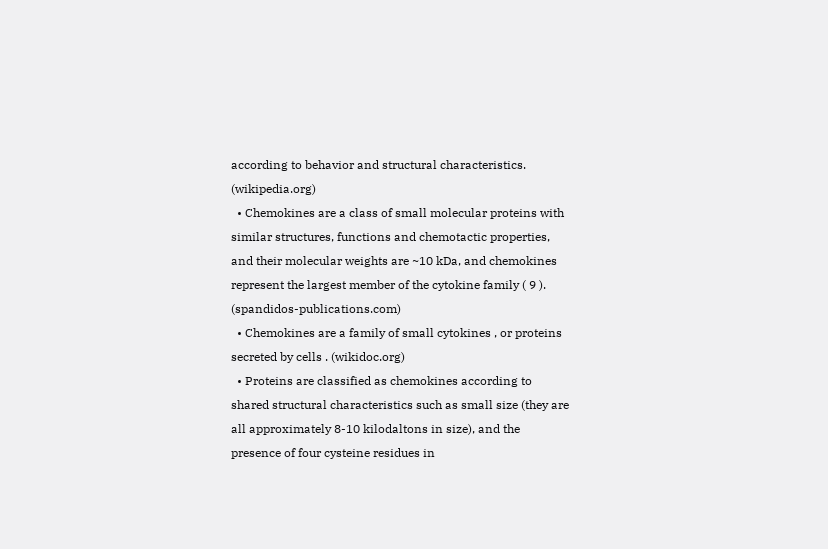according to behavior and structural characteristics. (wikipedia.org)
  • Chemokines are a class of small molecular proteins with similar structures, functions and chemotactic properties, and their molecular weights are ~10 kDa, and chemokines represent the largest member of the cytokine family ( 9 ). (spandidos-publications.com)
  • Chemokines are a family of small cytokines , or proteins secreted by cells . (wikidoc.org)
  • Proteins are classified as chemokines according to shared structural characteristics such as small size (they are all approximately 8-10 kilodaltons in size), and the presence of four cysteine residues in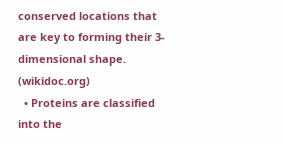conserved locations that are key to forming their 3-dimensional shape. (wikidoc.org)
  • Proteins are classified into the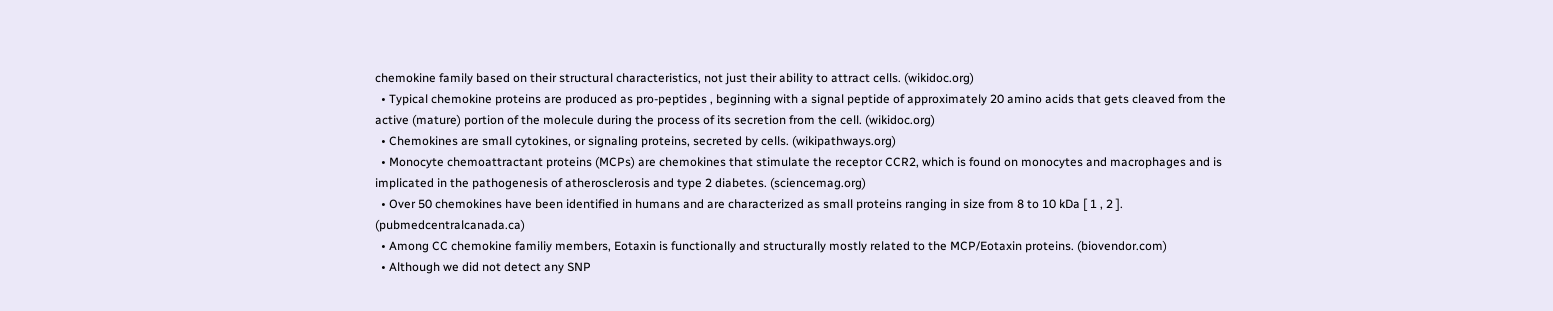chemokine family based on their structural characteristics, not just their ability to attract cells. (wikidoc.org)
  • Typical chemokine proteins are produced as pro-peptides , beginning with a signal peptide of approximately 20 amino acids that gets cleaved from the active (mature) portion of the molecule during the process of its secretion from the cell. (wikidoc.org)
  • Chemokines are small cytokines, or signaling proteins, secreted by cells. (wikipathways.org)
  • Monocyte chemoattractant proteins (MCPs) are chemokines that stimulate the receptor CCR2, which is found on monocytes and macrophages and is implicated in the pathogenesis of atherosclerosis and type 2 diabetes. (sciencemag.org)
  • Over 50 chemokines have been identified in humans and are characterized as small proteins ranging in size from 8 to 10 kDa [ 1 , 2 ]. (pubmedcentralcanada.ca)
  • Among CC chemokine familiy members, Eotaxin is functionally and structurally mostly related to the MCP/Eotaxin proteins. (biovendor.com)
  • Although we did not detect any SNP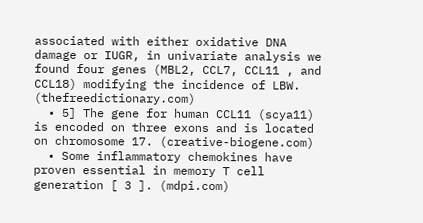associated with either oxidative DNA damage or IUGR, in univariate analysis we found four genes (MBL2, CCL7, CCL11 , and CCL18) modifying the incidence of LBW. (thefreedictionary.com)
  • 5] The gene for human CCL11 (scya11) is encoded on three exons and is located on chromosome 17. (creative-biogene.com)
  • Some inflammatory chemokines have proven essential in memory T cell generation [ 3 ]. (mdpi.com)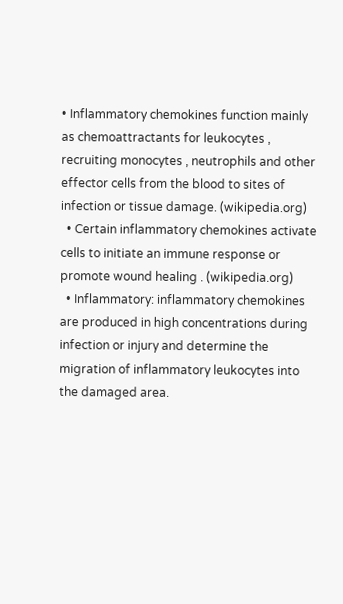• Inflammatory chemokines function mainly as chemoattractants for leukocytes , recruiting monocytes , neutrophils and other effector cells from the blood to sites of infection or tissue damage. (wikipedia.org)
  • Certain inflammatory chemokines activate cells to initiate an immune response or promote wound healing . (wikipedia.org)
  • Inflammatory: inflammatory chemokines are produced in high concentrations during infection or injury and determine the migration of inflammatory leukocytes into the damaged area.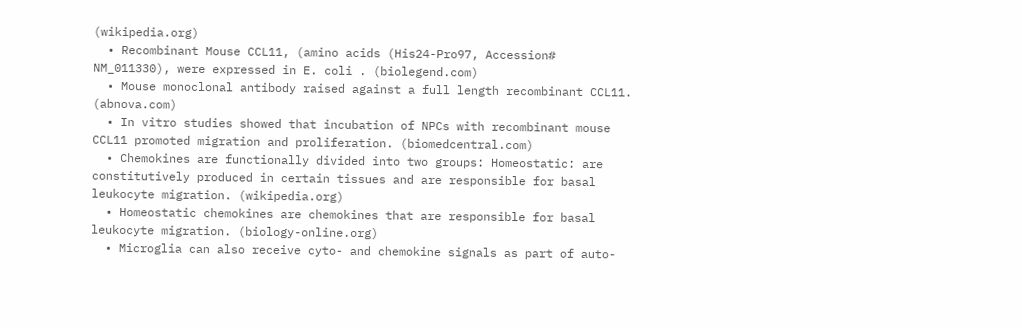(wikipedia.org)
  • Recombinant Mouse CCL11, (amino acids (His24-Pro97, Accession# NM_011330), were expressed in E. coli . (biolegend.com)
  • Mouse monoclonal antibody raised against a full length recombinant CCL11. (abnova.com)
  • In vitro studies showed that incubation of NPCs with recombinant mouse CCL11 promoted migration and proliferation. (biomedcentral.com)
  • Chemokines are functionally divided into two groups: Homeostatic: are constitutively produced in certain tissues and are responsible for basal leukocyte migration. (wikipedia.org)
  • Homeostatic chemokines are chemokines that are responsible for basal leukocyte migration. (biology-online.org)
  • Microglia can also receive cyto- and chemokine signals as part of auto-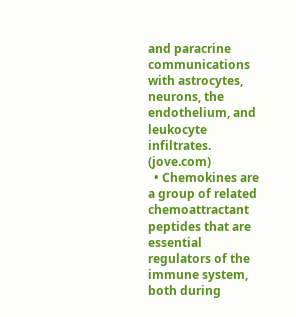and paracrine communications with astrocytes, neurons, the endothelium, and leukocyte infiltrates. (jove.com)
  • Chemokines are a group of related chemoattractant peptides that are essential regulators of the immune system, both during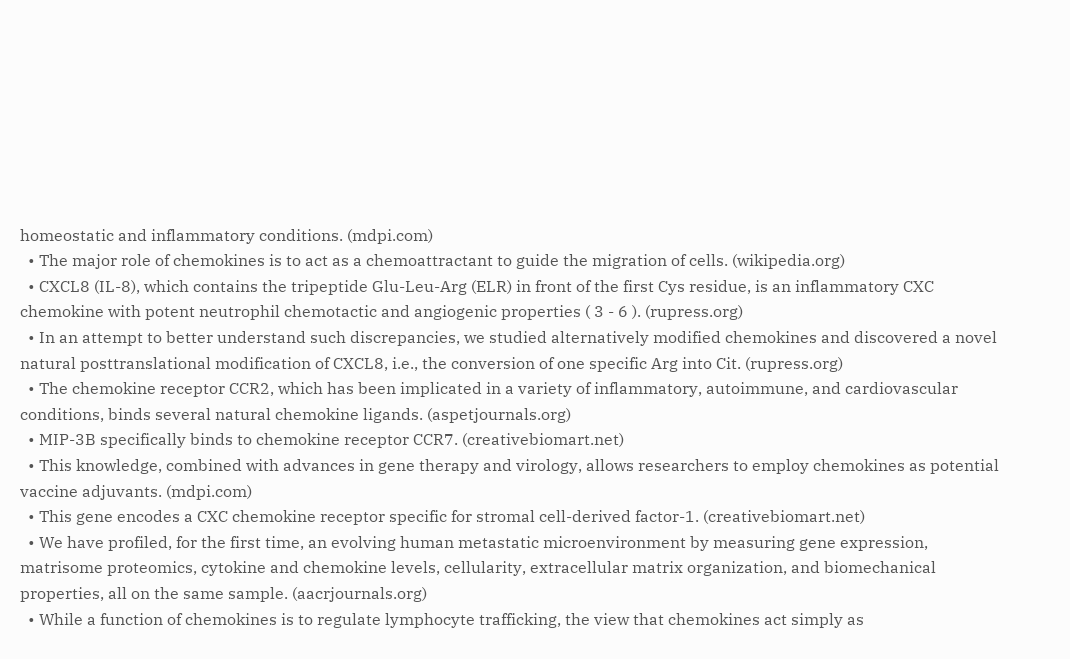homeostatic and inflammatory conditions. (mdpi.com)
  • The major role of chemokines is to act as a chemoattractant to guide the migration of cells. (wikipedia.org)
  • CXCL8 (IL-8), which contains the tripeptide Glu-Leu-Arg (ELR) in front of the first Cys residue, is an inflammatory CXC chemokine with potent neutrophil chemotactic and angiogenic properties ( 3 - 6 ). (rupress.org)
  • In an attempt to better understand such discrepancies, we studied alternatively modified chemokines and discovered a novel natural posttranslational modification of CXCL8, i.e., the conversion of one specific Arg into Cit. (rupress.org)
  • The chemokine receptor CCR2, which has been implicated in a variety of inflammatory, autoimmune, and cardiovascular conditions, binds several natural chemokine ligands. (aspetjournals.org)
  • MIP-3B specifically binds to chemokine receptor CCR7. (creativebiomart.net)
  • This knowledge, combined with advances in gene therapy and virology, allows researchers to employ chemokines as potential vaccine adjuvants. (mdpi.com)
  • This gene encodes a CXC chemokine receptor specific for stromal cell-derived factor-1. (creativebiomart.net)
  • We have profiled, for the first time, an evolving human metastatic microenvironment by measuring gene expression, matrisome proteomics, cytokine and chemokine levels, cellularity, extracellular matrix organization, and biomechanical properties, all on the same sample. (aacrjournals.org)
  • While a function of chemokines is to regulate lymphocyte trafficking, the view that chemokines act simply as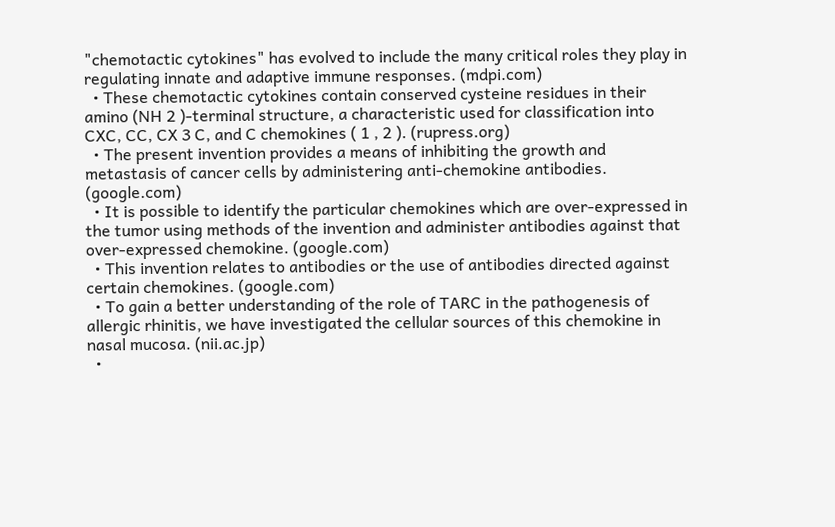"chemotactic cytokines" has evolved to include the many critical roles they play in regulating innate and adaptive immune responses. (mdpi.com)
  • These chemotactic cytokines contain conserved cysteine residues in their amino (NH 2 )-terminal structure, a characteristic used for classification into CXC, CC, CX 3 C, and C chemokines ( 1 , 2 ). (rupress.org)
  • The present invention provides a means of inhibiting the growth and metastasis of cancer cells by administering anti-chemokine antibodies. (google.com)
  • It is possible to identify the particular chemokines which are over-expressed in the tumor using methods of the invention and administer antibodies against that over-expressed chemokine. (google.com)
  • This invention relates to antibodies or the use of antibodies directed against certain chemokines. (google.com)
  • To gain a better understanding of the role of TARC in the pathogenesis of allergic rhinitis, we have investigated the cellular sources of this chemokine in nasal mucosa. (nii.ac.jp)
  •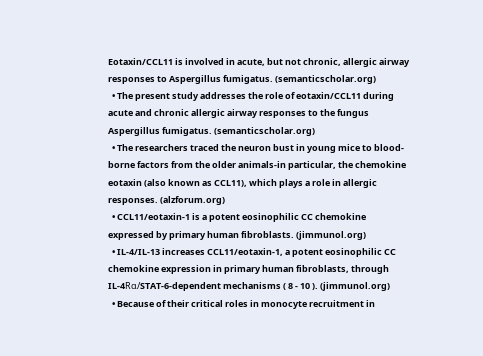Eotaxin/CCL11 is involved in acute, but not chronic, allergic airway responses to Aspergillus fumigatus. (semanticscholar.org)
  • The present study addresses the role of eotaxin/CCL11 during acute and chronic allergic airway responses to the fungus Aspergillus fumigatus. (semanticscholar.org)
  • The researchers traced the neuron bust in young mice to blood-borne factors from the older animals-in particular, the chemokine eotaxin (also known as CCL11), which plays a role in allergic responses. (alzforum.org)
  • CCL11/eotaxin-1 is a potent eosinophilic CC chemokine expressed by primary human fibroblasts. (jimmunol.org)
  • IL-4/IL-13 increases CCL11/eotaxin-1, a potent eosinophilic CC chemokine expression in primary human fibroblasts, through IL-4Rα/STAT-6-dependent mechanisms ( 8 - 10 ). (jimmunol.org)
  • Because of their critical roles in monocyte recruitment in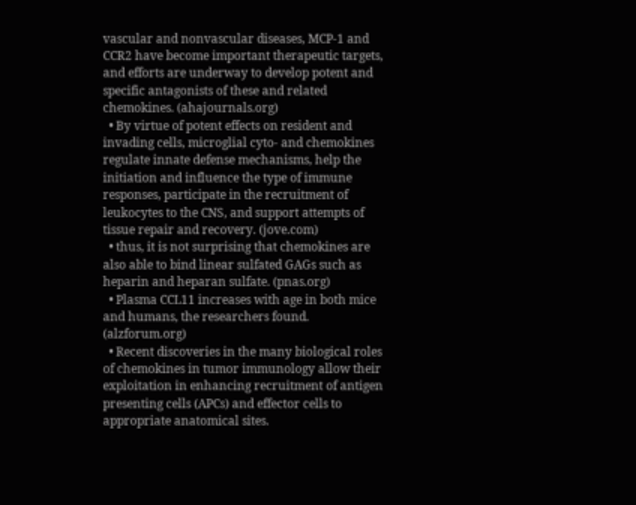vascular and nonvascular diseases, MCP-1 and CCR2 have become important therapeutic targets, and efforts are underway to develop potent and specific antagonists of these and related chemokines. (ahajournals.org)
  • By virtue of potent effects on resident and invading cells, microglial cyto- and chemokines regulate innate defense mechanisms, help the initiation and influence the type of immune responses, participate in the recruitment of leukocytes to the CNS, and support attempts of tissue repair and recovery. (jove.com)
  • thus, it is not surprising that chemokines are also able to bind linear sulfated GAGs such as heparin and heparan sulfate. (pnas.org)
  • Plasma CCL11 increases with age in both mice and humans, the researchers found. (alzforum.org)
  • Recent discoveries in the many biological roles of chemokines in tumor immunology allow their exploitation in enhancing recruitment of antigen presenting cells (APCs) and effector cells to appropriate anatomical sites.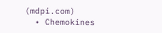(mdpi.com)
  • Chemokines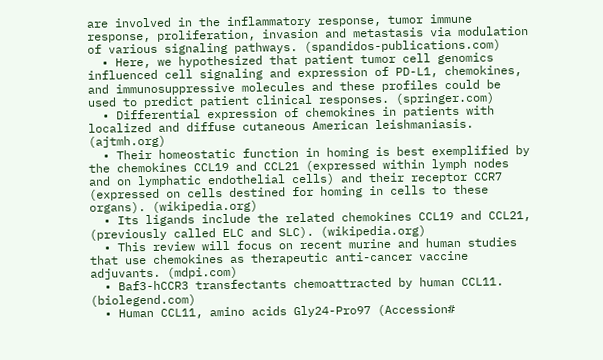are involved in the inflammatory response, tumor immune response, proliferation, invasion and metastasis via modulation of various signaling pathways. (spandidos-publications.com)
  • Here, we hypothesized that patient tumor cell genomics influenced cell signaling and expression of PD-L1, chemokines, and immunosuppressive molecules and these profiles could be used to predict patient clinical responses. (springer.com)
  • Differential expression of chemokines in patients with localized and diffuse cutaneous American leishmaniasis. (ajtmh.org)
  • Their homeostatic function in homing is best exemplified by the chemokines CCL19 and CCL21 (expressed within lymph nodes and on lymphatic endothelial cells) and their receptor CCR7 (expressed on cells destined for homing in cells to these organs). (wikipedia.org)
  • Its ligands include the related chemokines CCL19 and CCL21, (previously called ELC and SLC). (wikipedia.org)
  • This review will focus on recent murine and human studies that use chemokines as therapeutic anti-cancer vaccine adjuvants. (mdpi.com)
  • Baf3-hCCR3 transfectants chemoattracted by human CCL11. (biolegend.com)
  • Human CCL11, amino acids Gly24-Pro97 (Accession#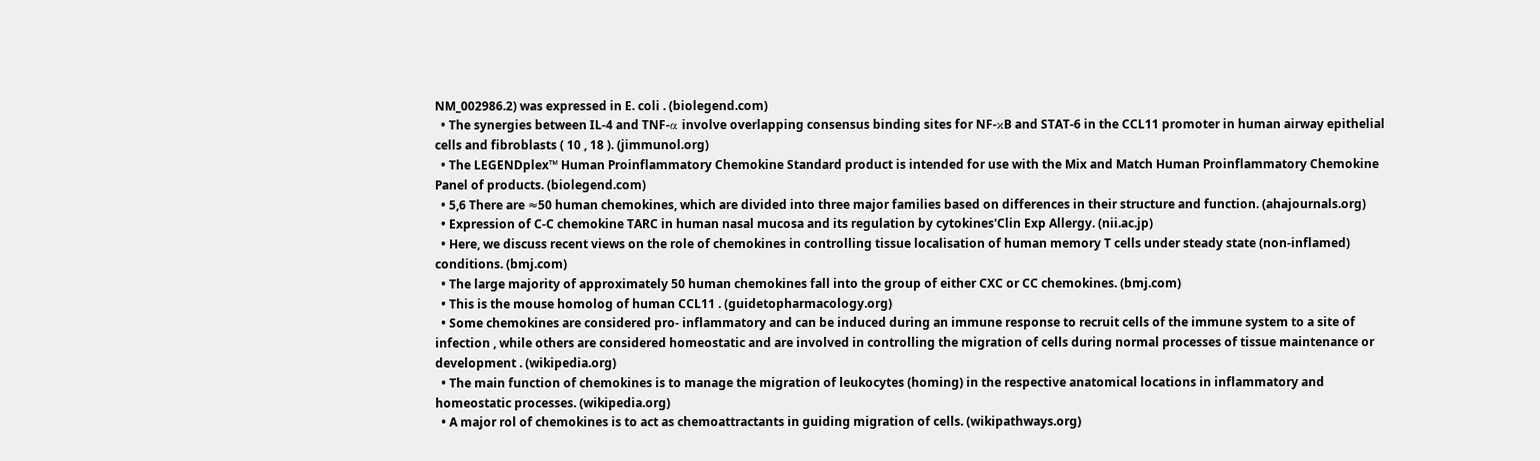NM_002986.2) was expressed in E. coli . (biolegend.com)
  • The synergies between IL-4 and TNF-α involve overlapping consensus binding sites for NF-κB and STAT-6 in the CCL11 promoter in human airway epithelial cells and fibroblasts ( 10 , 18 ). (jimmunol.org)
  • The LEGENDplex™ Human Proinflammatory Chemokine Standard product is intended for use with the Mix and Match Human Proinflammatory Chemokine Panel of products. (biolegend.com)
  • 5,6 There are ≈50 human chemokines, which are divided into three major families based on differences in their structure and function. (ahajournals.org)
  • Expression of C-C chemokine TARC in human nasal mucosa and its regulation by cytokines'Clin Exp Allergy. (nii.ac.jp)
  • Here, we discuss recent views on the role of chemokines in controlling tissue localisation of human memory T cells under steady state (non-inflamed) conditions. (bmj.com)
  • The large majority of approximately 50 human chemokines fall into the group of either CXC or CC chemokines. (bmj.com)
  • This is the mouse homolog of human CCL11 . (guidetopharmacology.org)
  • Some chemokines are considered pro- inflammatory and can be induced during an immune response to recruit cells of the immune system to a site of infection , while others are considered homeostatic and are involved in controlling the migration of cells during normal processes of tissue maintenance or development . (wikipedia.org)
  • The main function of chemokines is to manage the migration of leukocytes (homing) in the respective anatomical locations in inflammatory and homeostatic processes. (wikipedia.org)
  • A major rol of chemokines is to act as chemoattractants in guiding migration of cells. (wikipathways.org)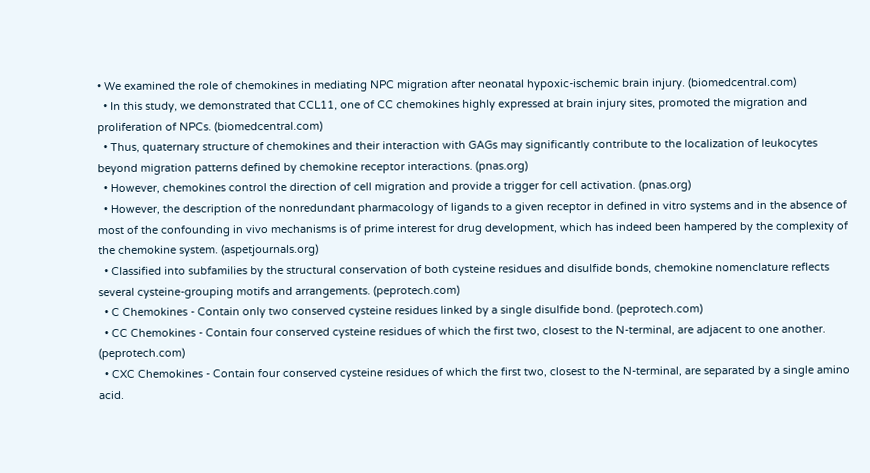• We examined the role of chemokines in mediating NPC migration after neonatal hypoxic-ischemic brain injury. (biomedcentral.com)
  • In this study, we demonstrated that CCL11, one of CC chemokines highly expressed at brain injury sites, promoted the migration and proliferation of NPCs. (biomedcentral.com)
  • Thus, quaternary structure of chemokines and their interaction with GAGs may significantly contribute to the localization of leukocytes beyond migration patterns defined by chemokine receptor interactions. (pnas.org)
  • However, chemokines control the direction of cell migration and provide a trigger for cell activation. (pnas.org)
  • However, the description of the nonredundant pharmacology of ligands to a given receptor in defined in vitro systems and in the absence of most of the confounding in vivo mechanisms is of prime interest for drug development, which has indeed been hampered by the complexity of the chemokine system. (aspetjournals.org)
  • Classified into subfamilies by the structural conservation of both cysteine residues and disulfide bonds, chemokine nomenclature reflects several cysteine-grouping motifs and arrangements. (peprotech.com)
  • C Chemokines - Contain only two conserved cysteine residues linked by a single disulfide bond. (peprotech.com)
  • CC Chemokines - Contain four conserved cysteine residues of which the first two, closest to the N-terminal, are adjacent to one another. (peprotech.com)
  • CXC Chemokines - Contain four conserved cysteine residues of which the first two, closest to the N-terminal, are separated by a single amino acid.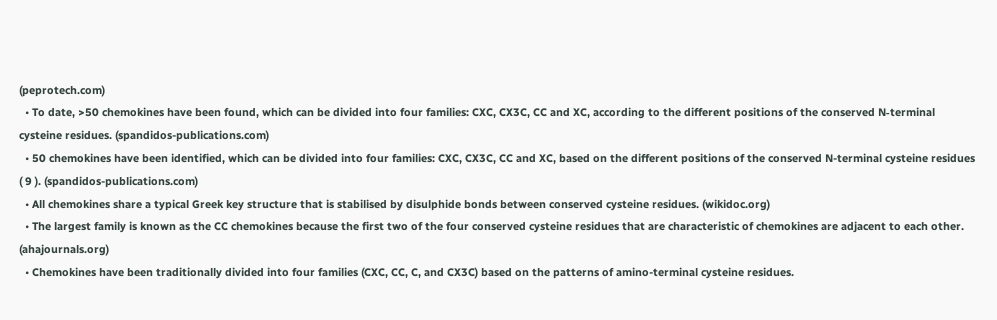(peprotech.com)
  • To date, >50 chemokines have been found, which can be divided into four families: CXC, CX3C, CC and XC, according to the different positions of the conserved N‑terminal cysteine residues. (spandidos-publications.com)
  • 50 chemokines have been identified, which can be divided into four families: CXC, CX3C, CC and XC, based on the different positions of the conserved N-terminal cysteine residues ( 9 ). (spandidos-publications.com)
  • All chemokines share a typical Greek key structure that is stabilised by disulphide bonds between conserved cysteine residues. (wikidoc.org)
  • The largest family is known as the CC chemokines because the first two of the four conserved cysteine residues that are characteristic of chemokines are adjacent to each other. (ahajournals.org)
  • Chemokines have been traditionally divided into four families (CXC, CC, C, and CX3C) based on the patterns of amino-terminal cysteine residues.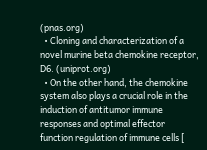(pnas.org)
  • Cloning and characterization of a novel murine beta chemokine receptor, D6. (uniprot.org)
  • On the other hand, the chemokine system also plays a crucial role in the induction of antitumor immune responses and optimal effector function regulation of immune cells [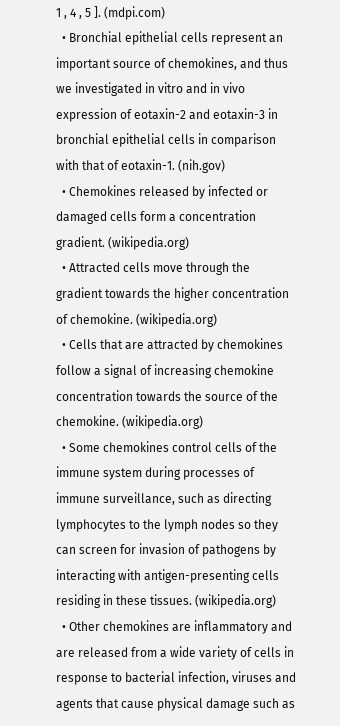1 , 4 , 5 ]. (mdpi.com)
  • Bronchial epithelial cells represent an important source of chemokines, and thus we investigated in vitro and in vivo expression of eotaxin-2 and eotaxin-3 in bronchial epithelial cells in comparison with that of eotaxin-1. (nih.gov)
  • Chemokines released by infected or damaged cells form a concentration gradient. (wikipedia.org)
  • Attracted cells move through the gradient towards the higher concentration of chemokine. (wikipedia.org)
  • Cells that are attracted by chemokines follow a signal of increasing chemokine concentration towards the source of the chemokine. (wikipedia.org)
  • Some chemokines control cells of the immune system during processes of immune surveillance, such as directing lymphocytes to the lymph nodes so they can screen for invasion of pathogens by interacting with antigen-presenting cells residing in these tissues. (wikipedia.org)
  • Other chemokines are inflammatory and are released from a wide variety of cells in response to bacterial infection, viruses and agents that cause physical damage such as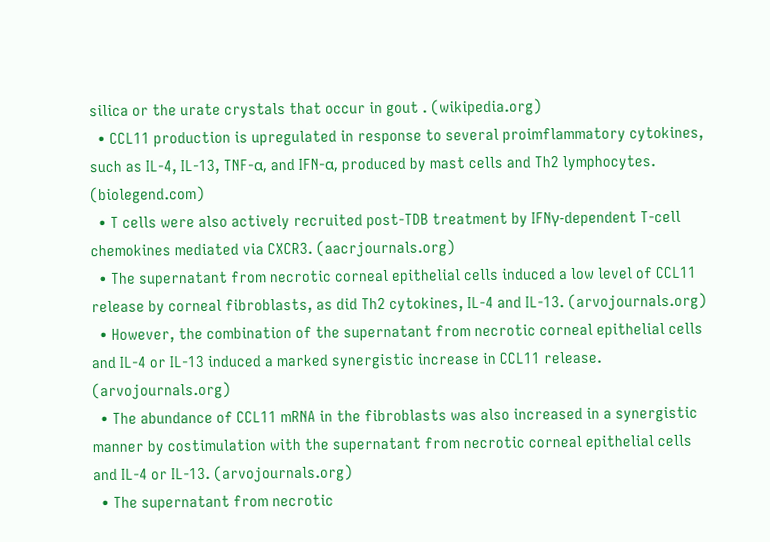silica or the urate crystals that occur in gout . (wikipedia.org)
  • CCL11 production is upregulated in response to several proimflammatory cytokines, such as IL-4, IL-13, TNF-α, and IFN-α, produced by mast cells and Th2 lymphocytes. (biolegend.com)
  • T cells were also actively recruited post-TDB treatment by IFNγ-dependent T-cell chemokines mediated via CXCR3. (aacrjournals.org)
  • The supernatant from necrotic corneal epithelial cells induced a low level of CCL11 release by corneal fibroblasts, as did Th2 cytokines, IL-4 and IL-13. (arvojournals.org)
  • However, the combination of the supernatant from necrotic corneal epithelial cells and IL-4 or IL-13 induced a marked synergistic increase in CCL11 release. (arvojournals.org)
  • The abundance of CCL11 mRNA in the fibroblasts was also increased in a synergistic manner by costimulation with the supernatant from necrotic corneal epithelial cells and IL-4 or IL-13. (arvojournals.org)
  • The supernatant from necrotic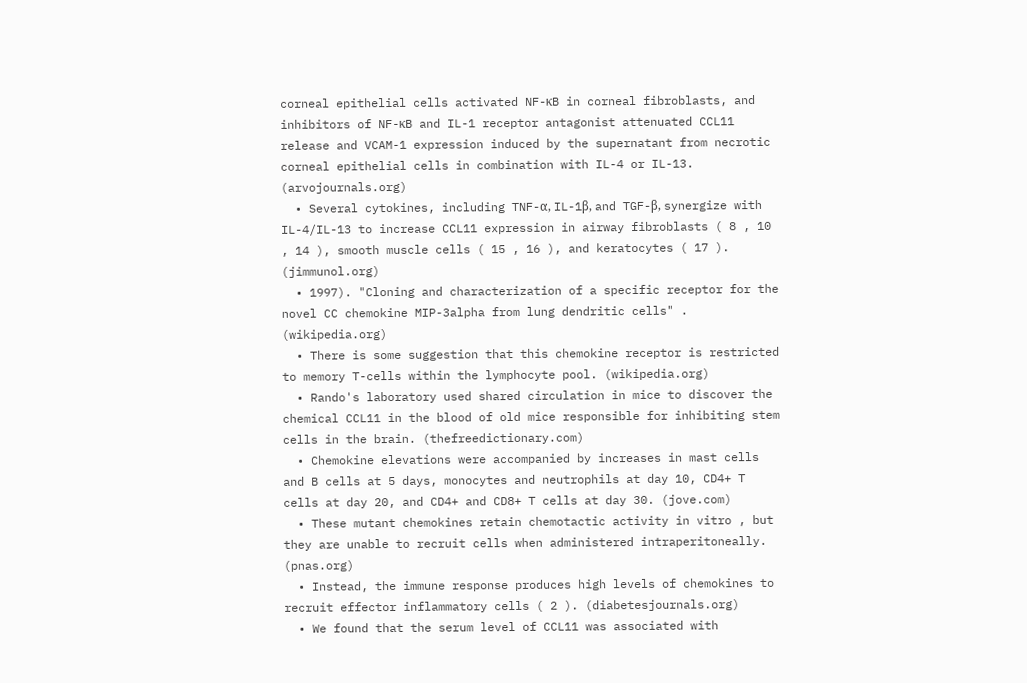corneal epithelial cells activated NF-κB in corneal fibroblasts, and inhibitors of NF-κB and IL-1 receptor antagonist attenuated CCL11 release and VCAM-1 expression induced by the supernatant from necrotic corneal epithelial cells in combination with IL-4 or IL-13. (arvojournals.org)
  • Several cytokines, including TNF-α, IL-1β, and TGF-β, synergize with IL-4/IL-13 to increase CCL11 expression in airway fibroblasts ( 8 , 10 , 14 ), smooth muscle cells ( 15 , 16 ), and keratocytes ( 17 ). (jimmunol.org)
  • 1997). "Cloning and characterization of a specific receptor for the novel CC chemokine MIP-3alpha from lung dendritic cells" . (wikipedia.org)
  • There is some suggestion that this chemokine receptor is restricted to memory T-cells within the lymphocyte pool. (wikipedia.org)
  • Rando's laboratory used shared circulation in mice to discover the chemical CCL11 in the blood of old mice responsible for inhibiting stem cells in the brain. (thefreedictionary.com)
  • Chemokine elevations were accompanied by increases in mast cells and B cells at 5 days, monocytes and neutrophils at day 10, CD4+ T cells at day 20, and CD4+ and CD8+ T cells at day 30. (jove.com)
  • These mutant chemokines retain chemotactic activity in vitro , but they are unable to recruit cells when administered intraperitoneally. (pnas.org)
  • Instead, the immune response produces high levels of chemokines to recruit effector inflammatory cells ( 2 ). (diabetesjournals.org)
  • We found that the serum level of CCL11 was associated with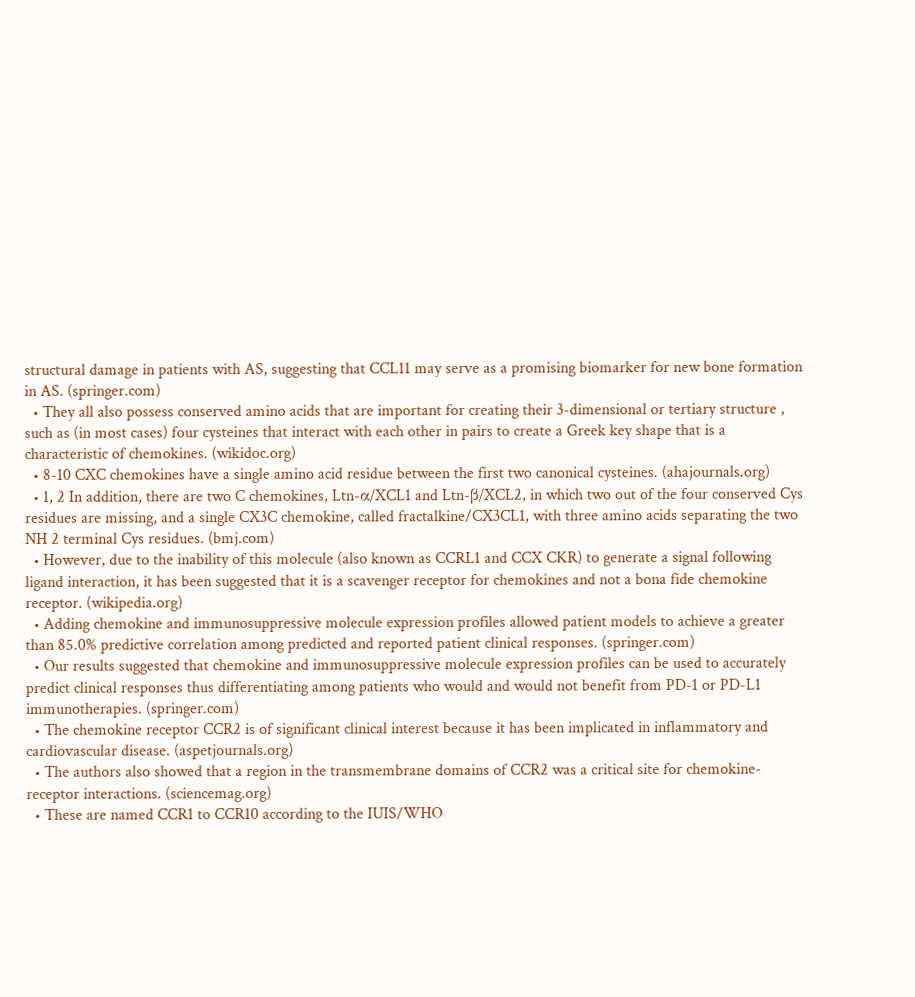structural damage in patients with AS, suggesting that CCL11 may serve as a promising biomarker for new bone formation in AS. (springer.com)
  • They all also possess conserved amino acids that are important for creating their 3-dimensional or tertiary structure , such as (in most cases) four cysteines that interact with each other in pairs to create a Greek key shape that is a characteristic of chemokines. (wikidoc.org)
  • 8-10 CXC chemokines have a single amino acid residue between the first two canonical cysteines. (ahajournals.org)
  • 1, 2 In addition, there are two C chemokines, Ltn-α/XCL1 and Ltn-β/XCL2, in which two out of the four conserved Cys residues are missing, and a single CX3C chemokine, called fractalkine/CX3CL1, with three amino acids separating the two NH 2 terminal Cys residues. (bmj.com)
  • However, due to the inability of this molecule (also known as CCRL1 and CCX CKR) to generate a signal following ligand interaction, it has been suggested that it is a scavenger receptor for chemokines and not a bona fide chemokine receptor. (wikipedia.org)
  • Adding chemokine and immunosuppressive molecule expression profiles allowed patient models to achieve a greater than 85.0% predictive correlation among predicted and reported patient clinical responses. (springer.com)
  • Our results suggested that chemokine and immunosuppressive molecule expression profiles can be used to accurately predict clinical responses thus differentiating among patients who would and would not benefit from PD-1 or PD-L1 immunotherapies. (springer.com)
  • The chemokine receptor CCR2 is of significant clinical interest because it has been implicated in inflammatory and cardiovascular disease. (aspetjournals.org)
  • The authors also showed that a region in the transmembrane domains of CCR2 was a critical site for chemokine-receptor interactions. (sciencemag.org)
  • These are named CCR1 to CCR10 according to the IUIS/WHO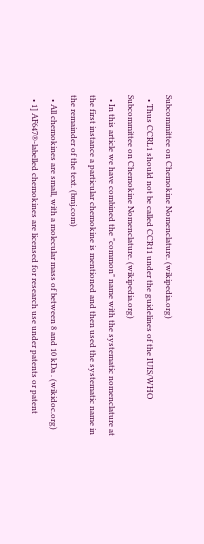Subcommittee on Chemokine Nomenclature. (wikipedia.org)
  • Thus CCRL1 should not be called CCR11 under the guidelines of the IUIS/WHO Subcommittee on Chemokine Nomenclature. (wikipedia.org)
  • In this article we have combined the "common" name with the systematic nomenclature at the first instance a particular chemokine is mentioned and then used the systematic name in the remainder of the text. (bmj.com)
  • All chemokines are small, with a molecular mass of between 8 and 10 kDa . (wikidoc.org)
  • 1] AF647®-labelled chemokines are licensed for research use under patents or patent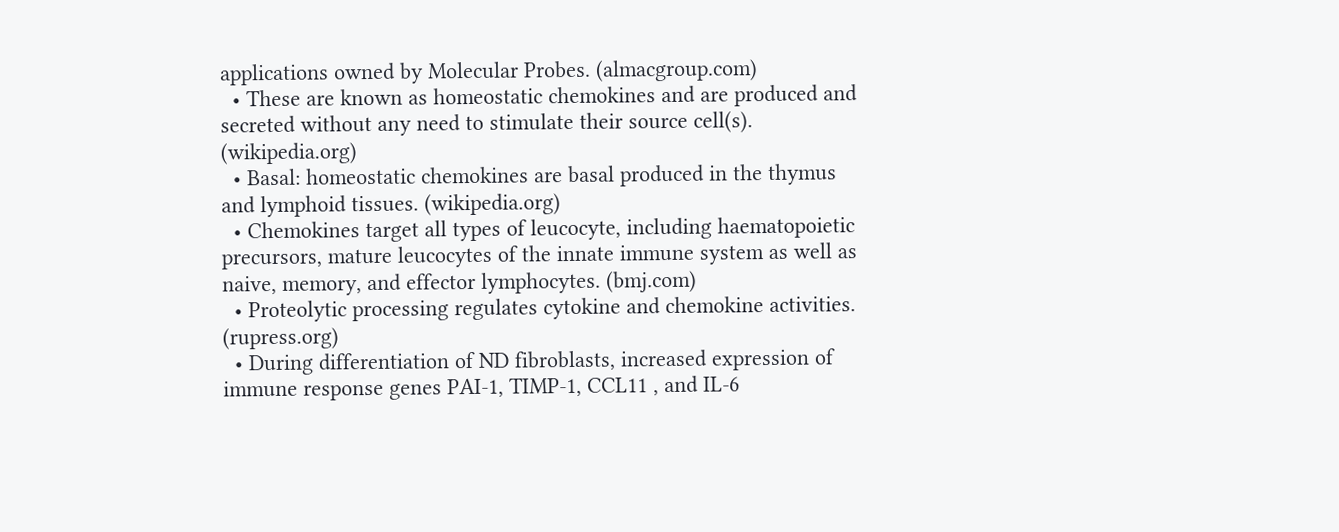applications owned by Molecular Probes. (almacgroup.com)
  • These are known as homeostatic chemokines and are produced and secreted without any need to stimulate their source cell(s). (wikipedia.org)
  • Basal: homeostatic chemokines are basal produced in the thymus and lymphoid tissues. (wikipedia.org)
  • Chemokines target all types of leucocyte, including haematopoietic precursors, mature leucocytes of the innate immune system as well as naive, memory, and effector lymphocytes. (bmj.com)
  • Proteolytic processing regulates cytokine and chemokine activities. (rupress.org)
  • During differentiation of ND fibroblasts, increased expression of immune response genes PAI-1, TIMP-1, CCL11 , and IL-6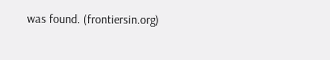was found. (frontiersin.org)